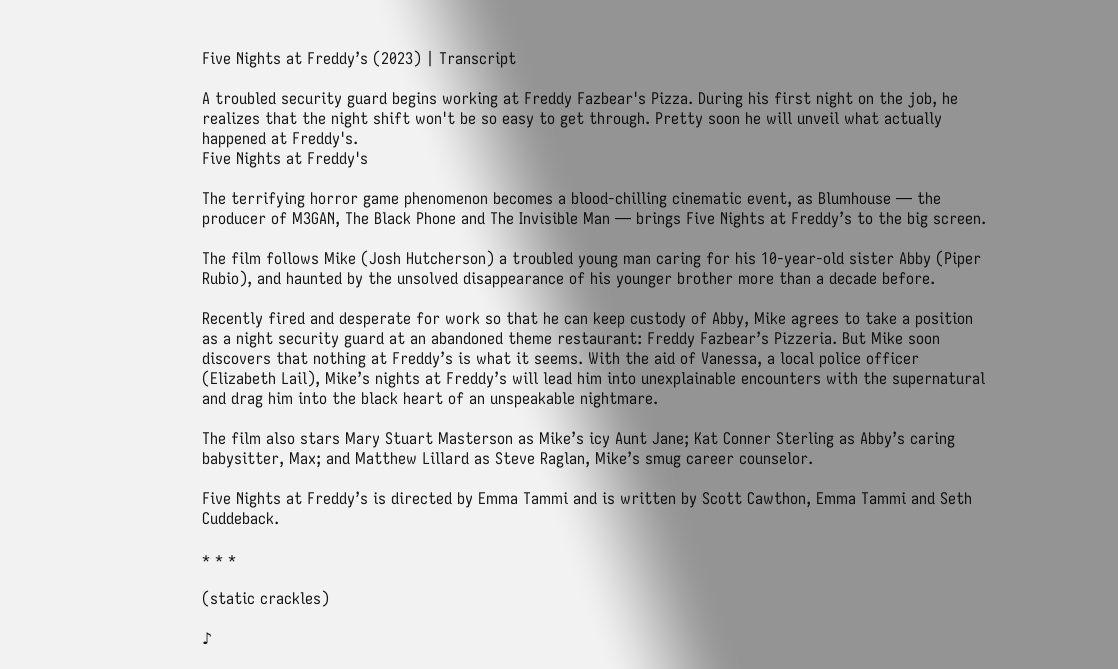Five Nights at Freddy’s (2023) | Transcript

A troubled security guard begins working at Freddy Fazbear's Pizza. During his first night on the job, he realizes that the night shift won't be so easy to get through. Pretty soon he will unveil what actually happened at Freddy's.
Five Nights at Freddy's

The terrifying horror game phenomenon becomes a blood-chilling cinematic event, as Blumhouse — the producer of M3GAN, The Black Phone and The Invisible Man — brings Five Nights at Freddy’s to the big screen.

The film follows Mike (Josh Hutcherson) a troubled young man caring for his 10-year-old sister Abby (Piper Rubio), and haunted by the unsolved disappearance of his younger brother more than a decade before.

Recently fired and desperate for work so that he can keep custody of Abby, Mike agrees to take a position as a night security guard at an abandoned theme restaurant: Freddy Fazbear’s Pizzeria. But Mike soon discovers that nothing at Freddy’s is what it seems. With the aid of Vanessa, a local police officer (Elizabeth Lail), Mike’s nights at Freddy’s will lead him into unexplainable encounters with the supernatural and drag him into the black heart of an unspeakable nightmare.

The film also stars Mary Stuart Masterson as Mike’s icy Aunt Jane; Kat Conner Sterling as Abby’s caring babysitter, Max; and Matthew Lillard as Steve Raglan, Mike’s smug career counselor.

Five Nights at Freddy’s is directed by Emma Tammi and is written by Scott Cawthon, Emma Tammi and Seth Cuddeback.

* * *

(static crackles)

♪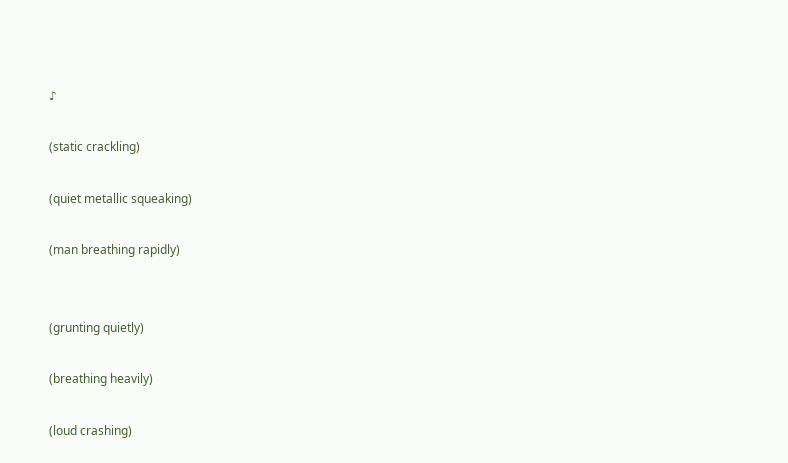♪

(static crackling)

(quiet metallic squeaking)

(man breathing rapidly)


(grunting quietly)

(breathing heavily)

(loud crashing)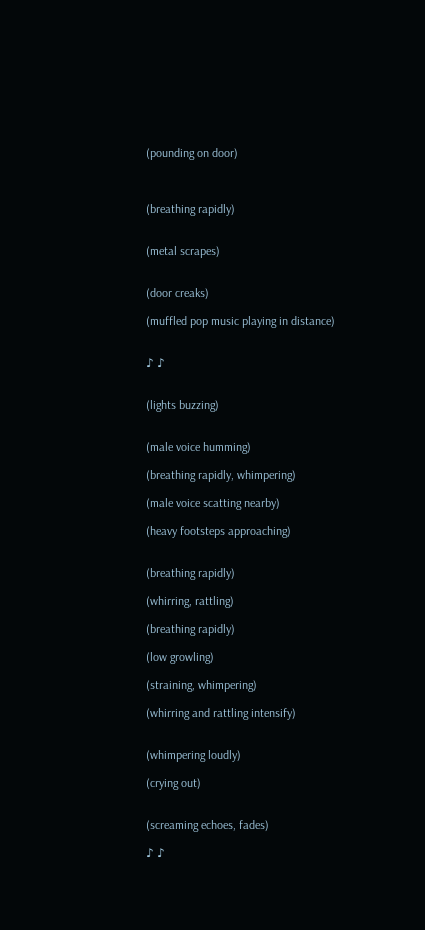(pounding on door)



(breathing rapidly)


(metal scrapes)


(door creaks)

(muffled pop music playing in distance)


♪ ♪


(lights buzzing)


(male voice humming)

(breathing rapidly, whimpering)

(male voice scatting nearby)

(heavy footsteps approaching)


(breathing rapidly)

(whirring, rattling)

(breathing rapidly)

(low growling)

(straining, whimpering)

(whirring and rattling intensify)


(whimpering loudly)

(crying out)


(screaming echoes, fades)

♪ ♪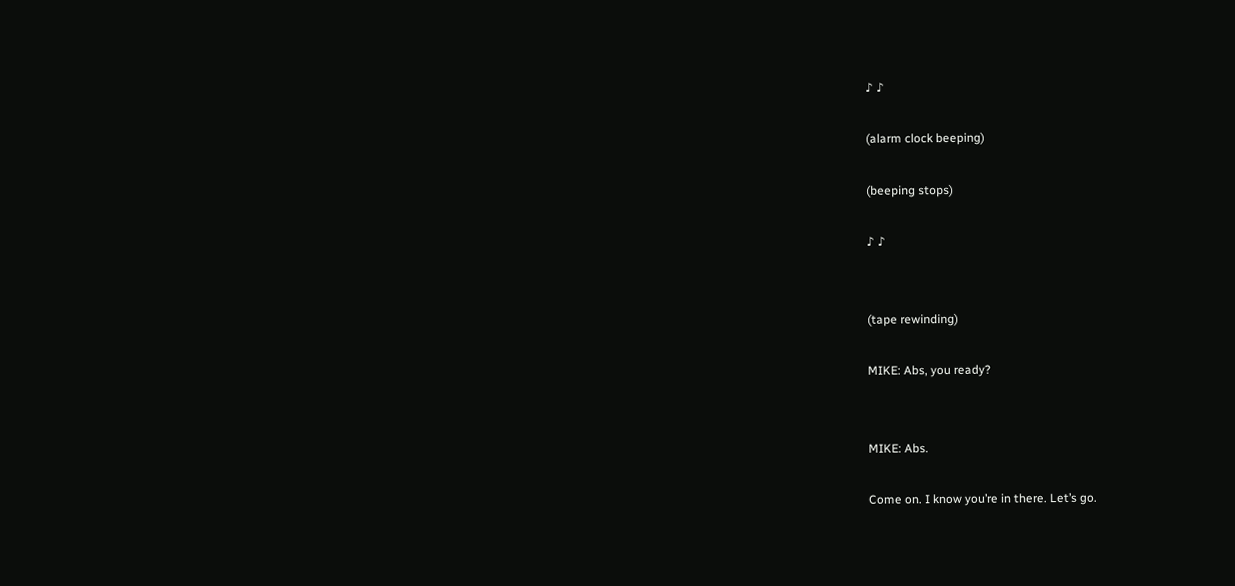♪ ♪

(alarm clock beeping)

(beeping stops)

♪ ♪


(tape rewinding)

MIKE: Abs, you ready?


MIKE: Abs.

Come on. I know you’re in there. Let’s go.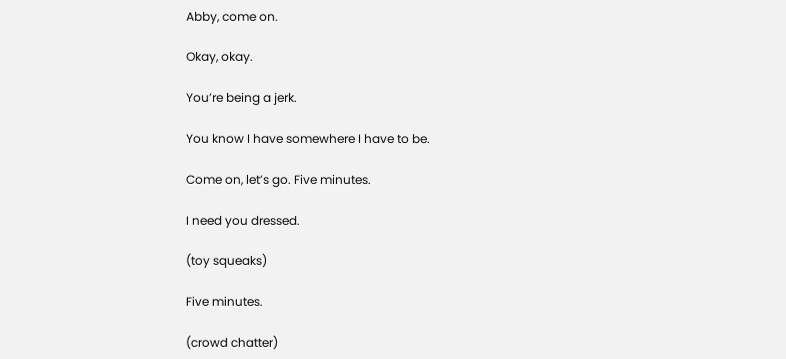Abby, come on.

Okay, okay.

You’re being a jerk.

You know I have somewhere I have to be.

Come on, let’s go. Five minutes.

I need you dressed.

(toy squeaks)

Five minutes.

(crowd chatter)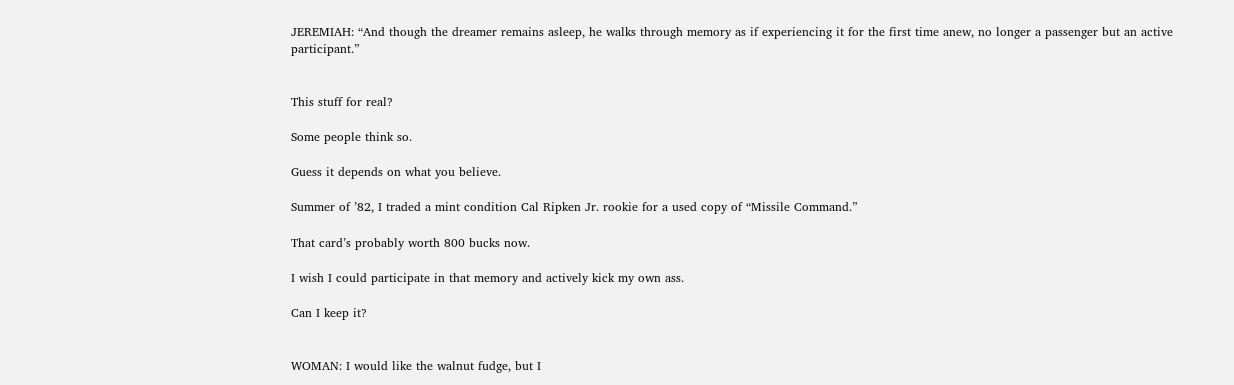JEREMIAH: “And though the dreamer remains asleep, he walks through memory as if experiencing it for the first time anew, no longer a passenger but an active participant.”


This stuff for real?

Some people think so.

Guess it depends on what you believe.

Summer of ’82, I traded a mint condition Cal Ripken Jr. rookie for a used copy of “Missile Command.”

That card’s probably worth 800 bucks now.

I wish I could participate in that memory and actively kick my own ass.

Can I keep it?


WOMAN: I would like the walnut fudge, but I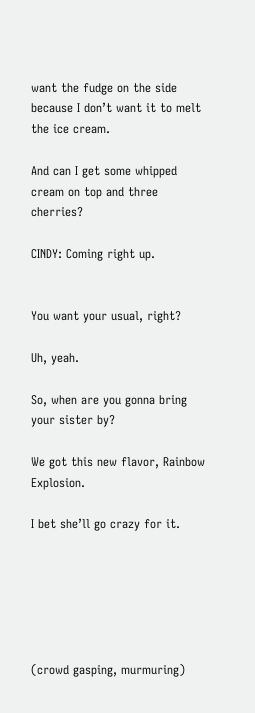want the fudge on the side because I don’t want it to melt the ice cream.

And can I get some whipped cream on top and three cherries?

CINDY: Coming right up.


You want your usual, right?

Uh, yeah.

So, when are you gonna bring your sister by?

We got this new flavor, Rainbow Explosion.

I bet she’ll go crazy for it.






(crowd gasping, murmuring)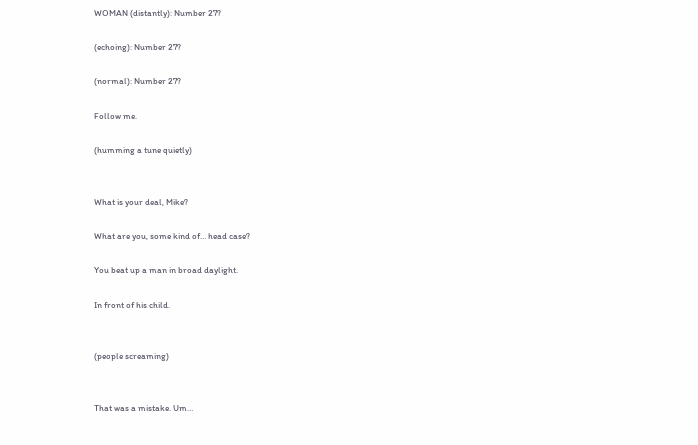WOMAN (distantly): Number 27?

(echoing): Number 27?

(normal): Number 27?

Follow me.

(humming a tune quietly)


What is your deal, Mike?

What are you, some kind of… head case?

You beat up a man in broad daylight.

In front of his child.


(people screaming)


That was a mistake. Um…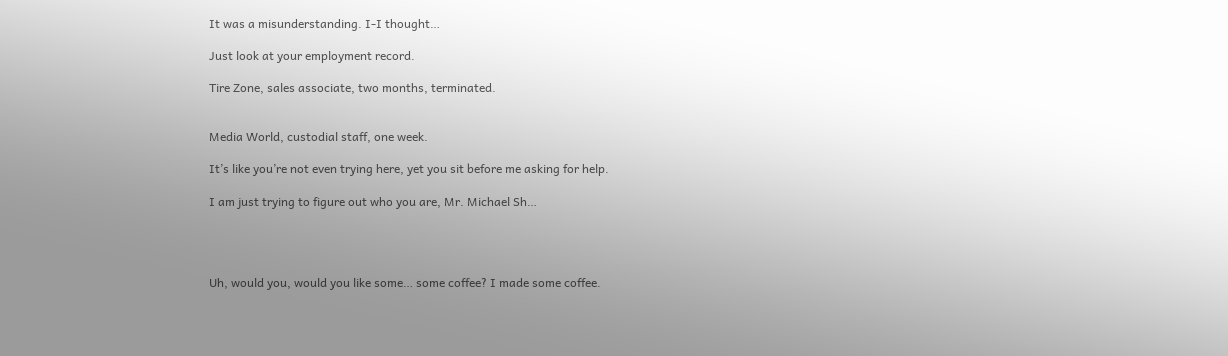It was a misunderstanding. I-I thought…

Just look at your employment record.

Tire Zone, sales associate, two months, terminated.


Media World, custodial staff, one week.

It’s like you’re not even trying here, yet you sit before me asking for help.

I am just trying to figure out who you are, Mr. Michael Sh…




Uh, would you, would you like some… some coffee? I made some coffee.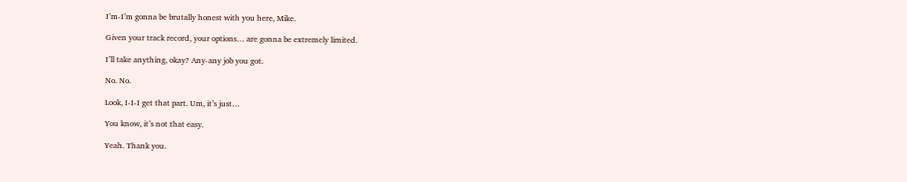I’m-I’m gonna be brutally honest with you here, Mike.

Given your track record, your options… are gonna be extremely limited.

I’ll take anything, okay? Any-any job you got.

No. No.

Look, I-I-I get that part. Um, it’s just…

You know, it’s not that easy.

Yeah. Thank you.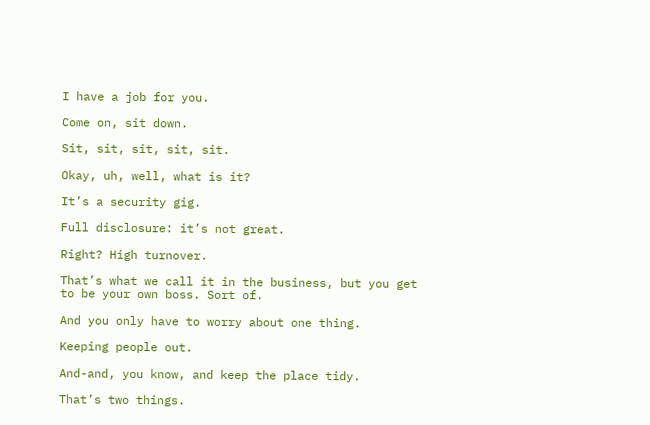I have a job for you.

Come on, sit down.

Sit, sit, sit, sit, sit.

Okay, uh, well, what is it?

It’s a security gig.

Full disclosure: it’s not great.

Right? High turnover.

That’s what we call it in the business, but you get to be your own boss. Sort of.

And you only have to worry about one thing.

Keeping people out.

And-and, you know, and keep the place tidy.

That’s two things.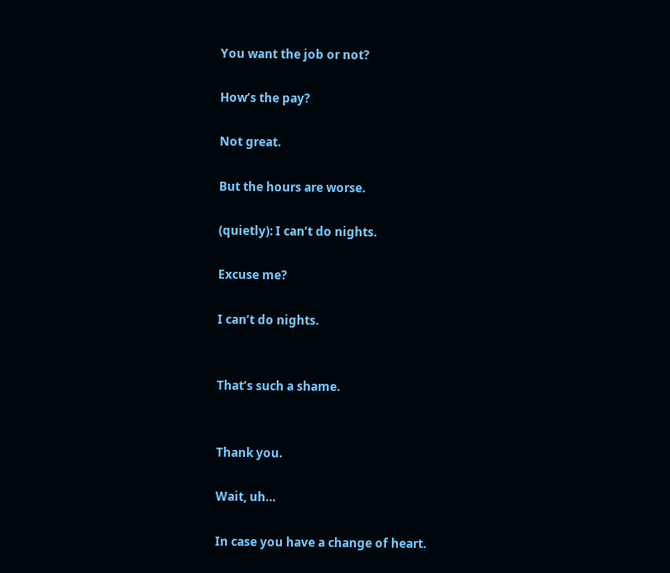You want the job or not?

How’s the pay?

Not great.

But the hours are worse.

(quietly): I can’t do nights.

Excuse me?

I can’t do nights.


That’s such a shame.


Thank you.

Wait, uh…

In case you have a change of heart.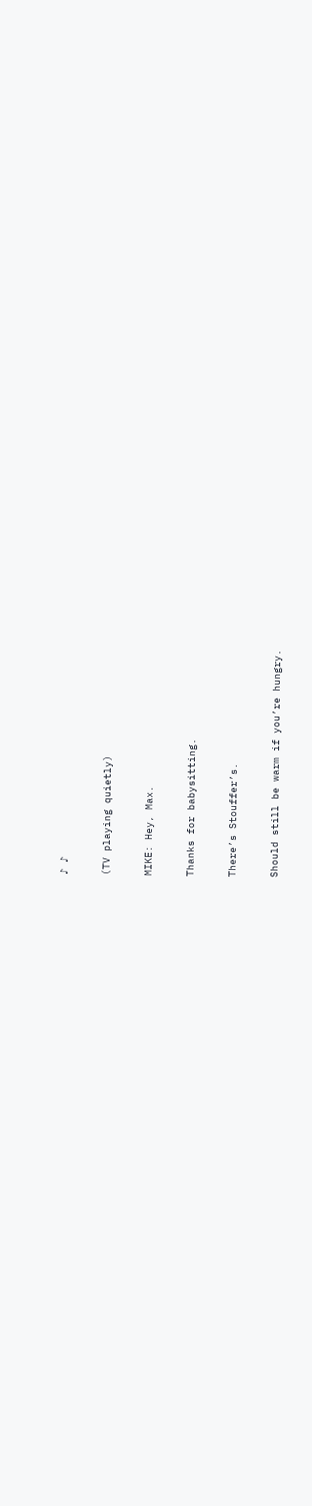♪ ♪

(TV playing quietly)

MIKE: Hey, Max.

Thanks for babysitting.

There’s Stouffer’s.

Should still be warm if you’re hungry.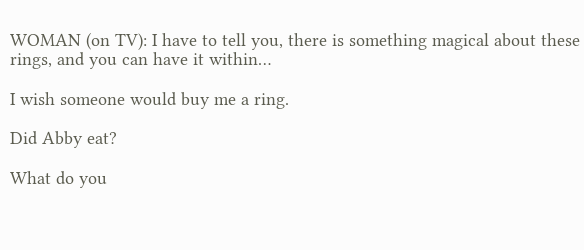WOMAN (on TV): I have to tell you, there is something magical about these rings, and you can have it within…

I wish someone would buy me a ring.

Did Abby eat?

What do you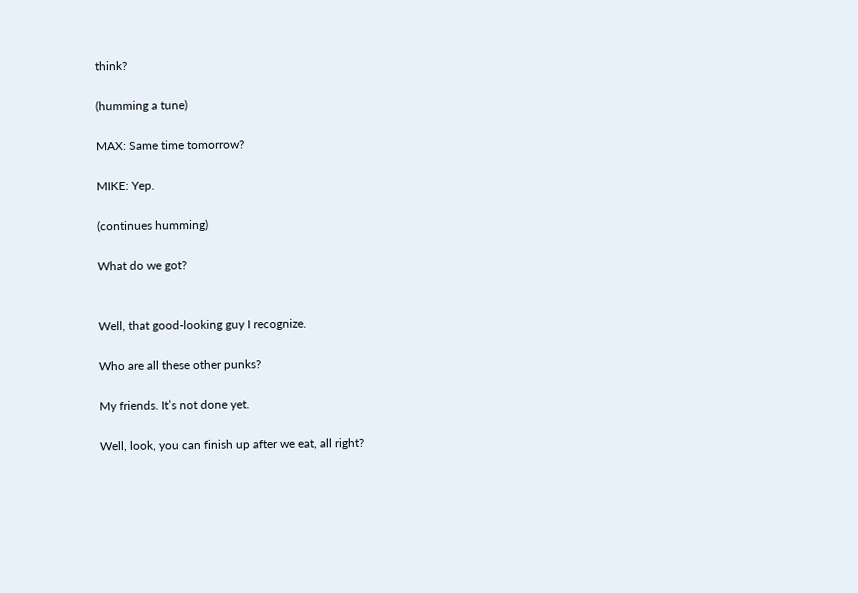think?

(humming a tune)

MAX: Same time tomorrow?

MIKE: Yep.

(continues humming)

What do we got?


Well, that good-looking guy I recognize.

Who are all these other punks?

My friends. It’s not done yet.

Well, look, you can finish up after we eat, all right?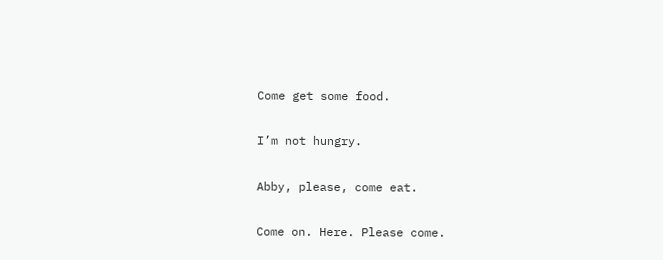Come get some food.

I’m not hungry.

Abby, please, come eat.

Come on. Here. Please come.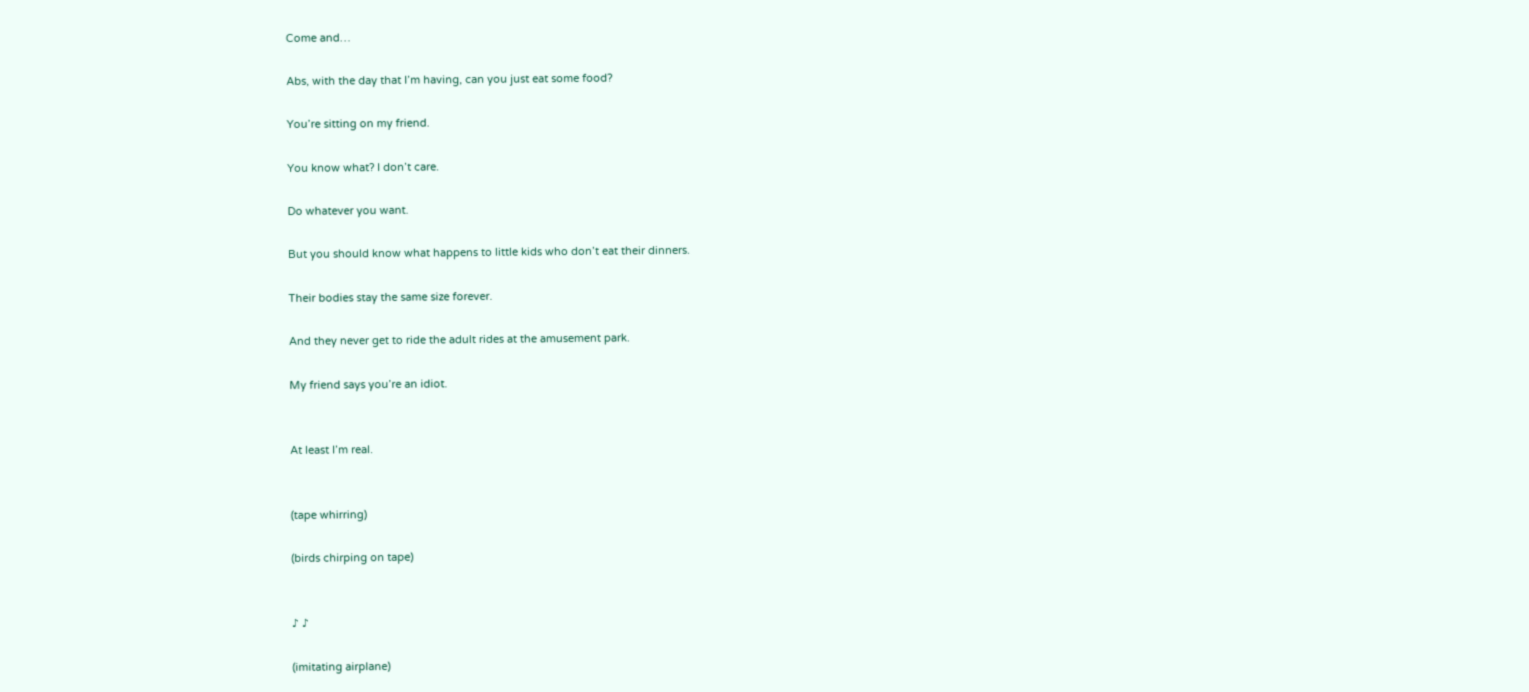Come and…

Abs, with the day that I’m having, can you just eat some food?

You’re sitting on my friend.

You know what? I don’t care.

Do whatever you want.

But you should know what happens to little kids who don’t eat their dinners.

Their bodies stay the same size forever.

And they never get to ride the adult rides at the amusement park.

My friend says you’re an idiot.


At least I’m real.


(tape whirring)

(birds chirping on tape)


♪ ♪

(imitating airplane)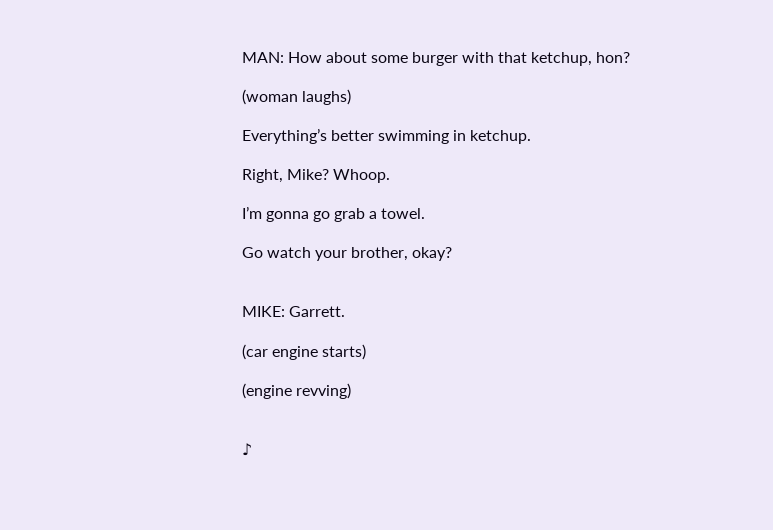MAN: How about some burger with that ketchup, hon?

(woman laughs)

Everything’s better swimming in ketchup.

Right, Mike? Whoop.

I’m gonna go grab a towel.

Go watch your brother, okay?


MIKE: Garrett.

(car engine starts)

(engine revving)


♪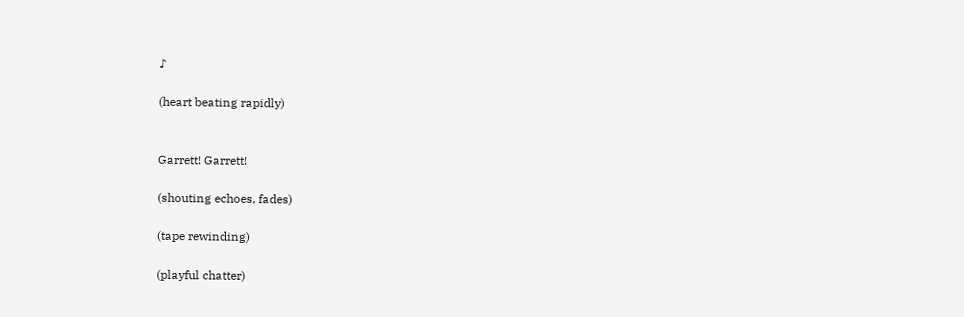♪

(heart beating rapidly)


Garrett! Garrett!

(shouting echoes, fades)

(tape rewinding)

(playful chatter)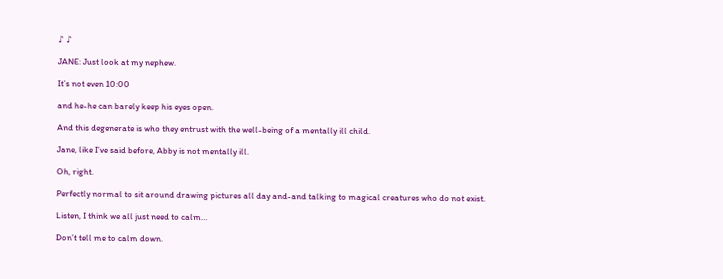♪ ♪

JANE: Just look at my nephew.

It’s not even 10:00

and he-he can barely keep his eyes open.

And this degenerate is who they entrust with the well-being of a mentally ill child.

Jane, like I’ve said before, Abby is not mentally ill.

Oh, right.

Perfectly normal to sit around drawing pictures all day and-and talking to magical creatures who do not exist.

Listen, I think we all just need to calm…

Don’t tell me to calm down.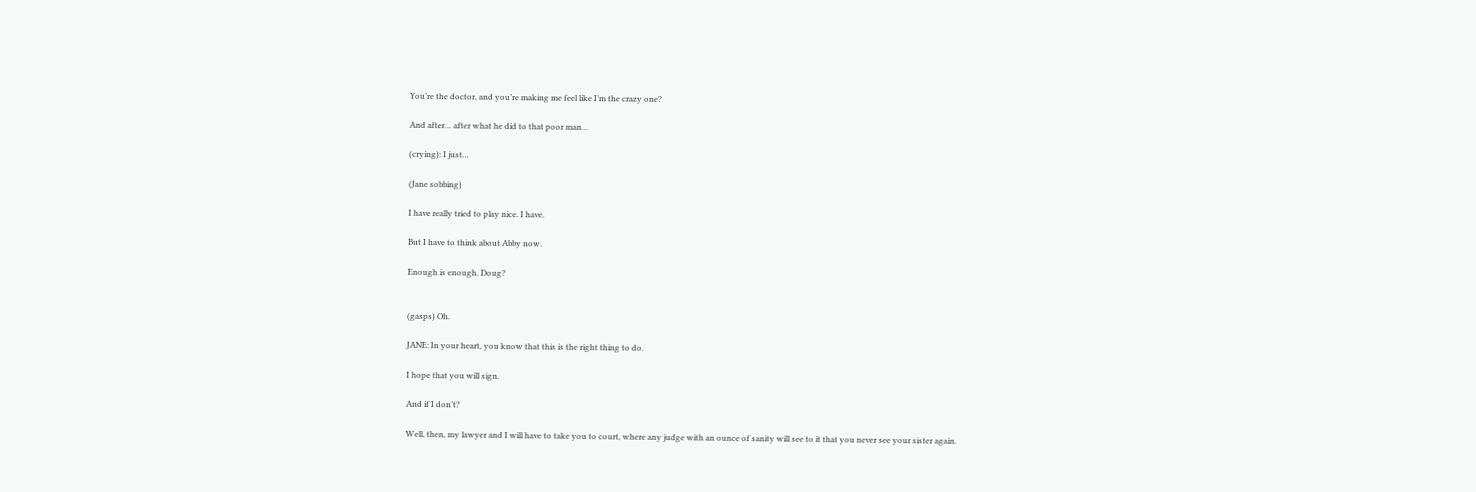You’re the doctor, and you’re making me feel like I’m the crazy one?

And after… after what he did to that poor man…

(crying): I just…

(Jane sobbing)

I have really tried to play nice. I have.

But I have to think about Abby now.

Enough is enough. Doug?


(gasps) Oh.

JANE: In your heart, you know that this is the right thing to do.

I hope that you will sign.

And if I don’t?

Well, then, my lawyer and I will have to take you to court, where any judge with an ounce of sanity will see to it that you never see your sister again.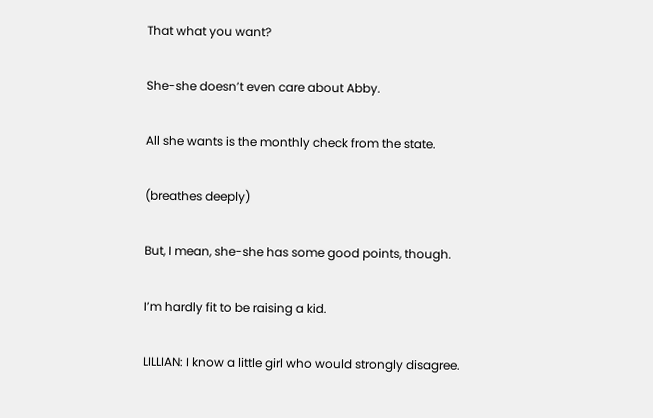That what you want?

She-she doesn’t even care about Abby.

All she wants is the monthly check from the state.

(breathes deeply)

But, I mean, she-she has some good points, though.

I’m hardly fit to be raising a kid.

LILLIAN: I know a little girl who would strongly disagree.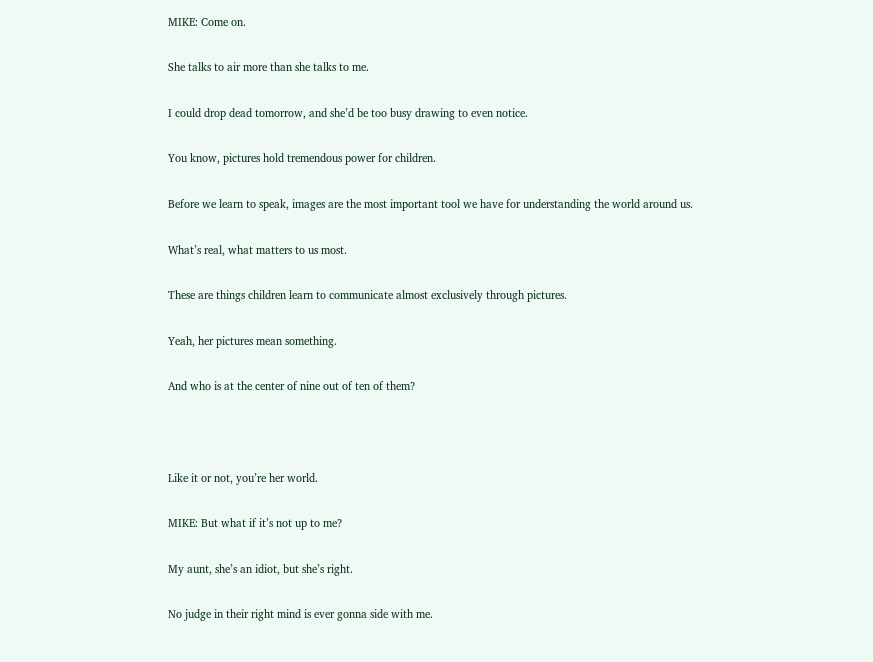MIKE: Come on.

She talks to air more than she talks to me.

I could drop dead tomorrow, and she’d be too busy drawing to even notice.

You know, pictures hold tremendous power for children.

Before we learn to speak, images are the most important tool we have for understanding the world around us.

What’s real, what matters to us most.

These are things children learn to communicate almost exclusively through pictures.

Yeah, her pictures mean something.

And who is at the center of nine out of ten of them?



Like it or not, you’re her world.

MIKE: But what if it’s not up to me?

My aunt, she’s an idiot, but she’s right.

No judge in their right mind is ever gonna side with me.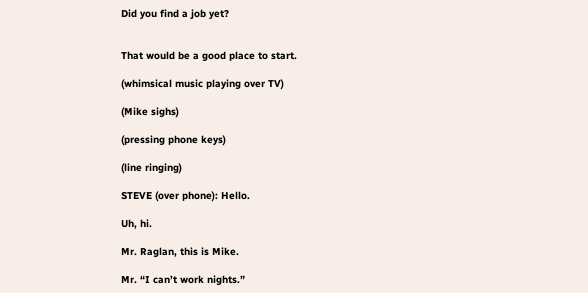Did you find a job yet?


That would be a good place to start.

(whimsical music playing over TV)

(Mike sighs)

(pressing phone keys)

(line ringing)

STEVE (over phone): Hello.

Uh, hi.

Mr. Raglan, this is Mike.

Mr. “I can’t work nights.”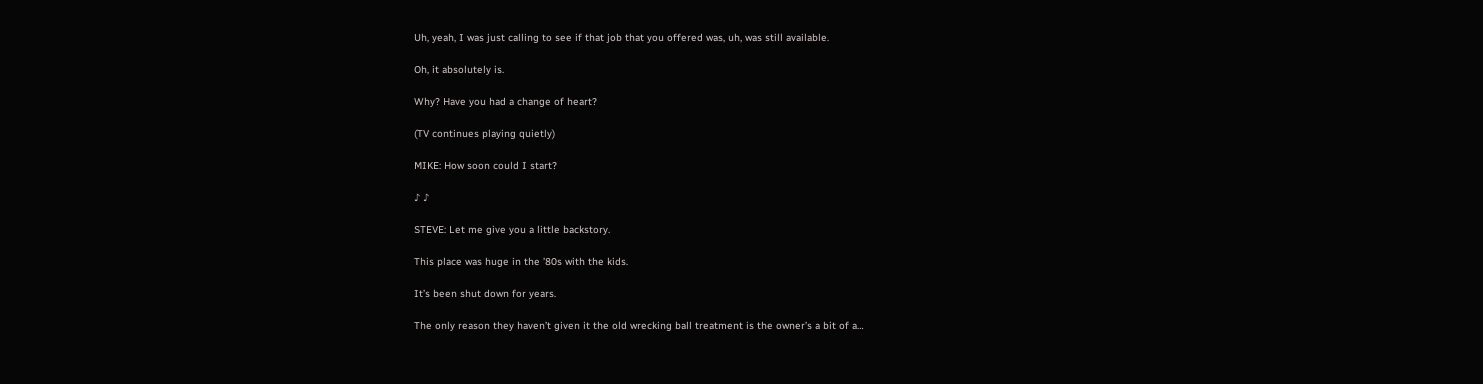Uh, yeah, I was just calling to see if that job that you offered was, uh, was still available.

Oh, it absolutely is.

Why? Have you had a change of heart?

(TV continues playing quietly)

MIKE: How soon could I start?

♪ ♪

STEVE: Let me give you a little backstory.

This place was huge in the ’80s with the kids.

It’s been shut down for years.

The only reason they haven’t given it the old wrecking ball treatment is the owner’s a bit of a…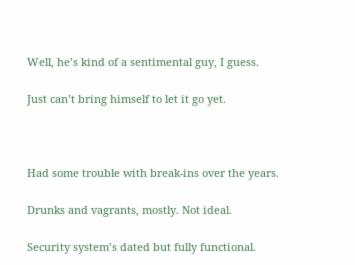Well, he’s kind of a sentimental guy, I guess.

Just can’t bring himself to let it go yet.



Had some trouble with break-ins over the years.

Drunks and vagrants, mostly. Not ideal.

Security system’s dated but fully functional.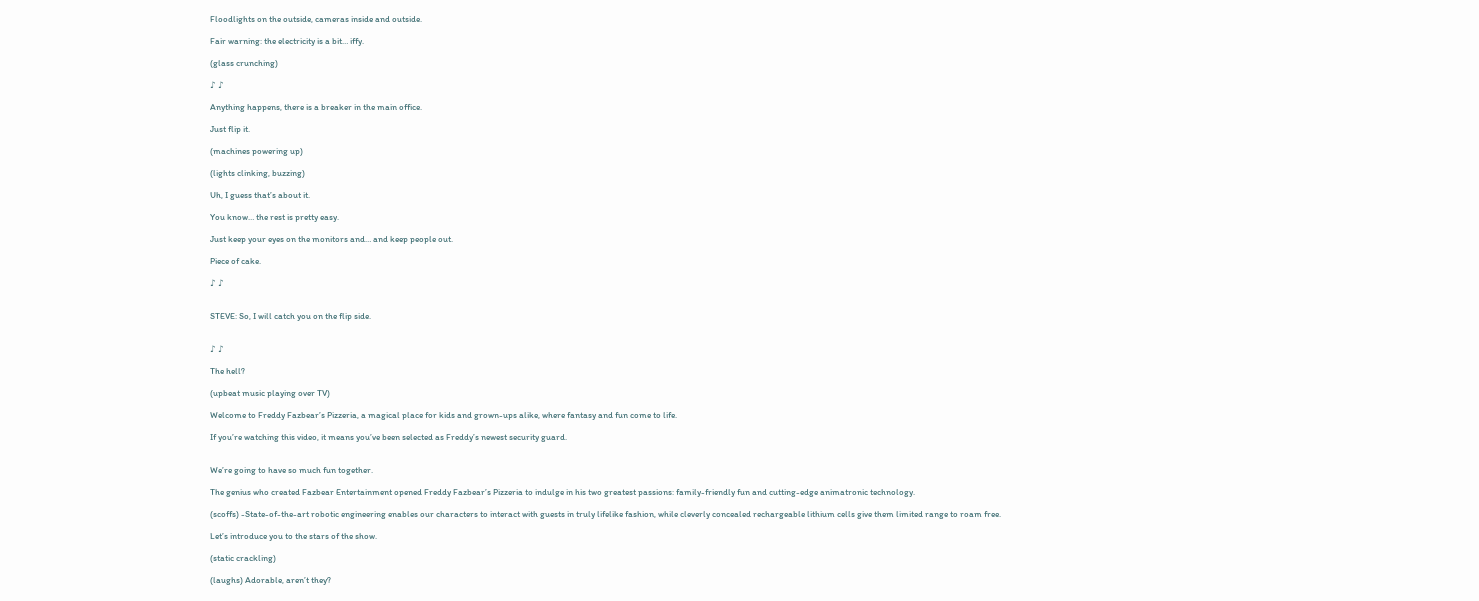Floodlights on the outside, cameras inside and outside.

Fair warning: the electricity is a bit… iffy.

(glass crunching)

♪ ♪

Anything happens, there is a breaker in the main office.

Just flip it.

(machines powering up)

(lights clinking, buzzing)

Uh, I guess that’s about it.

You know… the rest is pretty easy.

Just keep your eyes on the monitors and… and keep people out.

Piece of cake.

♪ ♪


STEVE: So, I will catch you on the flip side.


♪ ♪

The hell?

(upbeat music playing over TV)

Welcome to Freddy Fazbear’s Pizzeria, a magical place for kids and grown-ups alike, where fantasy and fun come to life.

If you’re watching this video, it means you’ve been selected as Freddy’s newest security guard.


We’re going to have so much fun together.

The genius who created Fazbear Entertainment opened Freddy Fazbear’s Pizzeria to indulge in his two greatest passions: family-friendly fun and cutting-edge animatronic technology.

(scoffs) -State-of-the-art robotic engineering enables our characters to interact with guests in truly lifelike fashion, while cleverly concealed rechargeable lithium cells give them limited range to roam free.

Let’s introduce you to the stars of the show.

(static crackling)

(laughs) Adorable, aren’t they?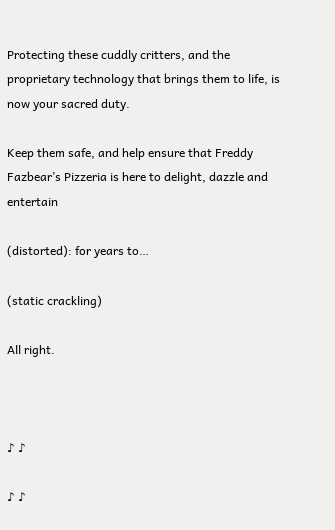Protecting these cuddly critters, and the proprietary technology that brings them to life, is now your sacred duty.

Keep them safe, and help ensure that Freddy Fazbear’s Pizzeria is here to delight, dazzle and entertain

(distorted): for years to…

(static crackling)

All right.



♪ ♪

♪ ♪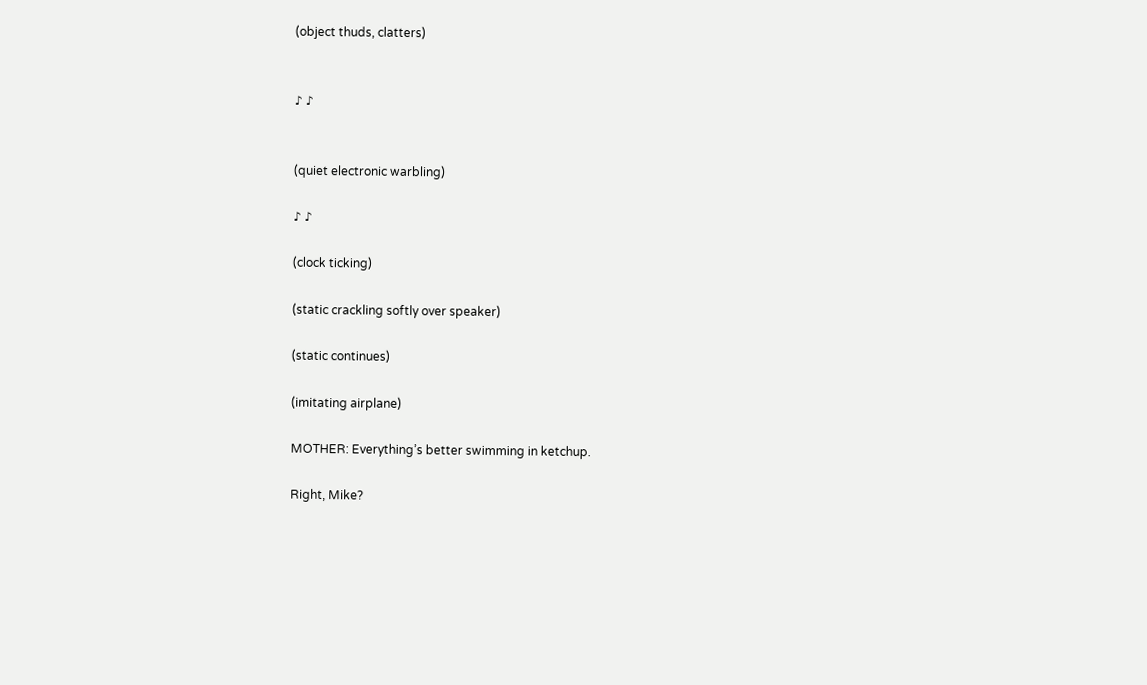(object thuds, clatters)


♪ ♪


(quiet electronic warbling)

♪ ♪

(clock ticking)

(static crackling softly over speaker)

(static continues)

(imitating airplane)

MOTHER: Everything’s better swimming in ketchup.

Right, Mike?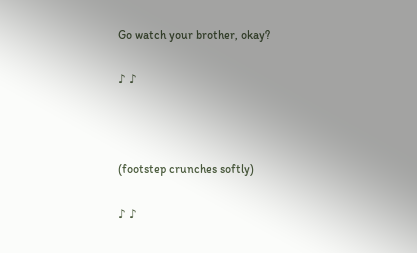Go watch your brother, okay?

♪ ♪



(footstep crunches softly)

♪ ♪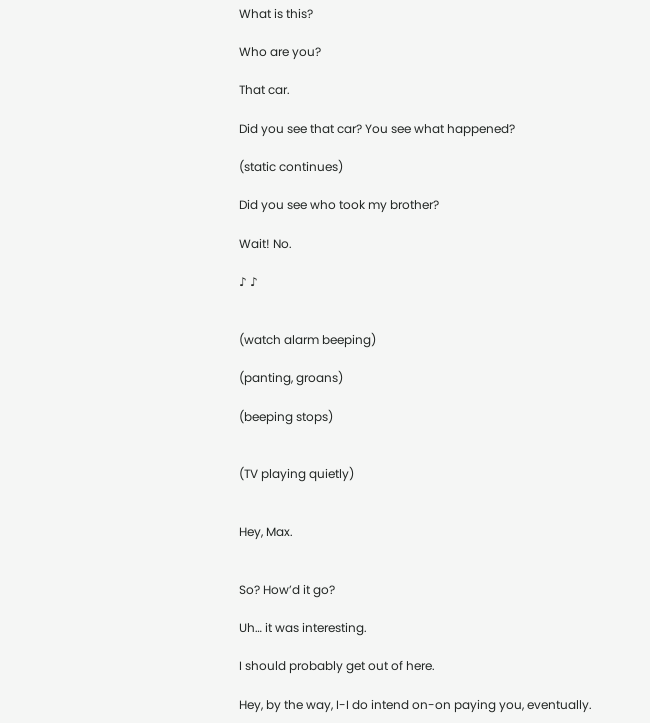What is this?

Who are you?

That car.

Did you see that car? You see what happened?

(static continues)

Did you see who took my brother?

Wait! No.

♪ ♪


(watch alarm beeping)

(panting, groans)

(beeping stops)


(TV playing quietly)


Hey, Max.


So? How’d it go?

Uh… it was interesting.

I should probably get out of here.

Hey, by the way, I-I do intend on-on paying you, eventually.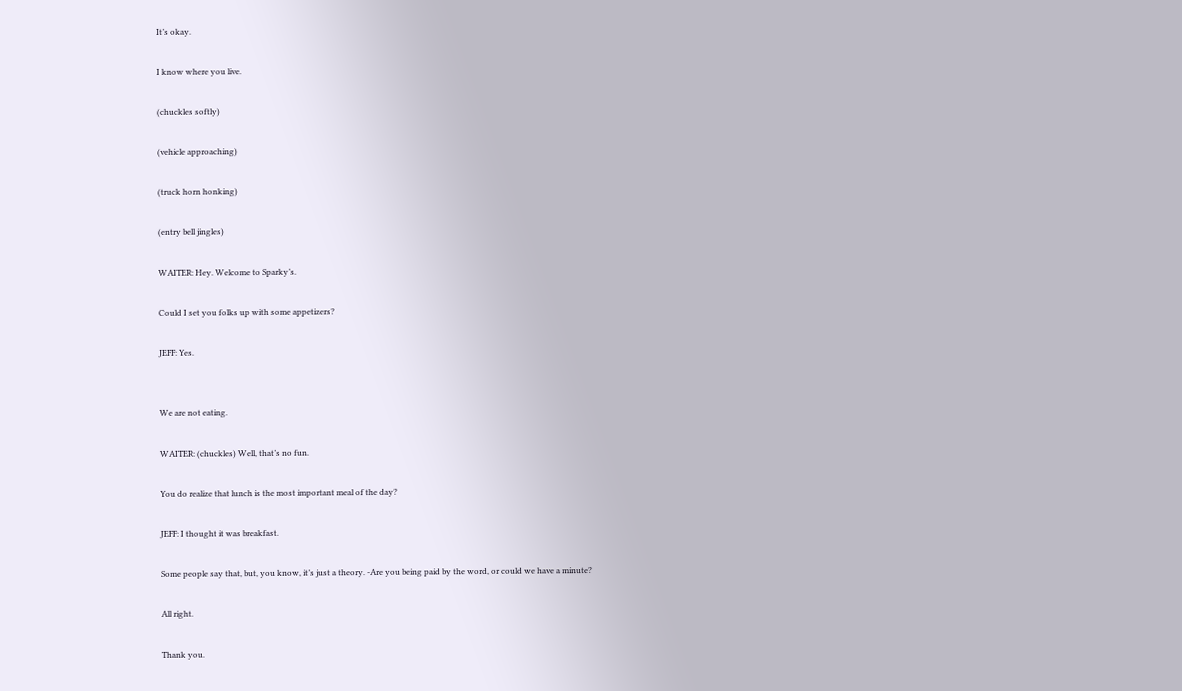It’s okay.

I know where you live.

(chuckles softly)

(vehicle approaching)

(truck horn honking)

(entry bell jingles)

WAITER: Hey. Welcome to Sparky’s.

Could I set you folks up with some appetizers?

JEFF: Yes.


We are not eating.

WAITER: (chuckles) Well, that’s no fun.

You do realize that lunch is the most important meal of the day?

JEFF: I thought it was breakfast.

Some people say that, but, you know, it’s just a theory. -Are you being paid by the word, or could we have a minute?

All right.

Thank you.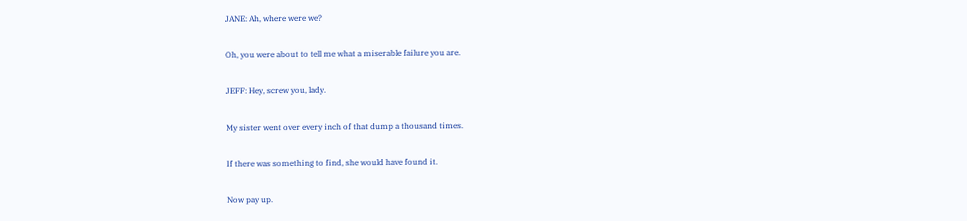JANE: Ah, where were we?

Oh, you were about to tell me what a miserable failure you are.

JEFF: Hey, screw you, lady.

My sister went over every inch of that dump a thousand times.

If there was something to find, she would have found it.

Now pay up.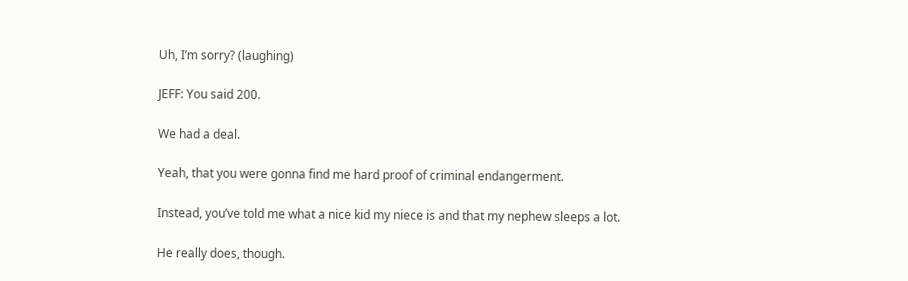Uh, I’m sorry? (laughing)

JEFF: You said 200.

We had a deal.

Yeah, that you were gonna find me hard proof of criminal endangerment.

Instead, you’ve told me what a nice kid my niece is and that my nephew sleeps a lot.

He really does, though.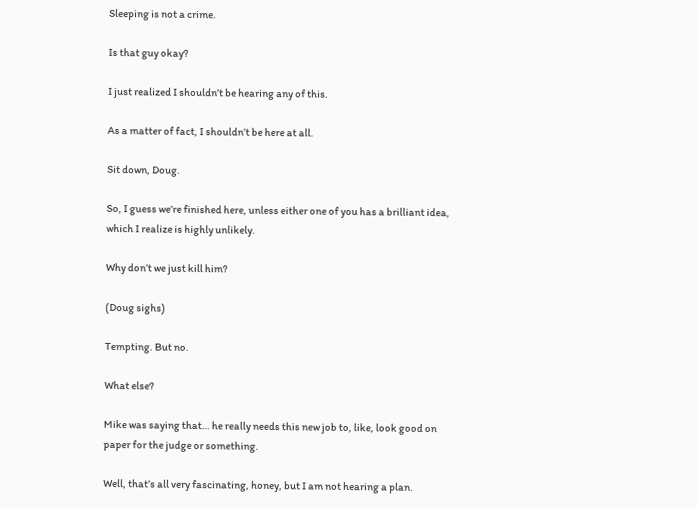Sleeping is not a crime.

Is that guy okay?

I just realized I shouldn’t be hearing any of this.

As a matter of fact, I shouldn’t be here at all.

Sit down, Doug.

So, I guess we’re finished here, unless either one of you has a brilliant idea, which I realize is highly unlikely.

Why don’t we just kill him?

(Doug sighs)

Tempting. But no.

What else?

Mike was saying that… he really needs this new job to, like, look good on paper for the judge or something.

Well, that’s all very fascinating, honey, but I am not hearing a plan.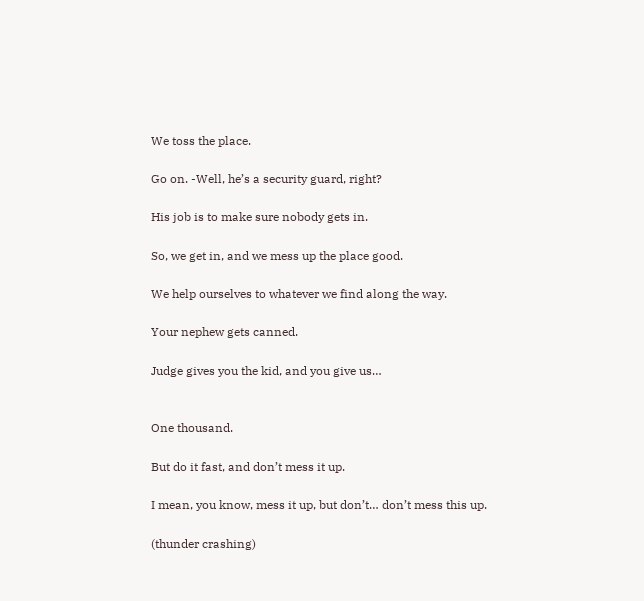We toss the place.

Go on. -Well, he’s a security guard, right?

His job is to make sure nobody gets in.

So, we get in, and we mess up the place good.

We help ourselves to whatever we find along the way.

Your nephew gets canned.

Judge gives you the kid, and you give us…


One thousand.

But do it fast, and don’t mess it up.

I mean, you know, mess it up, but don’t… don’t mess this up.

(thunder crashing)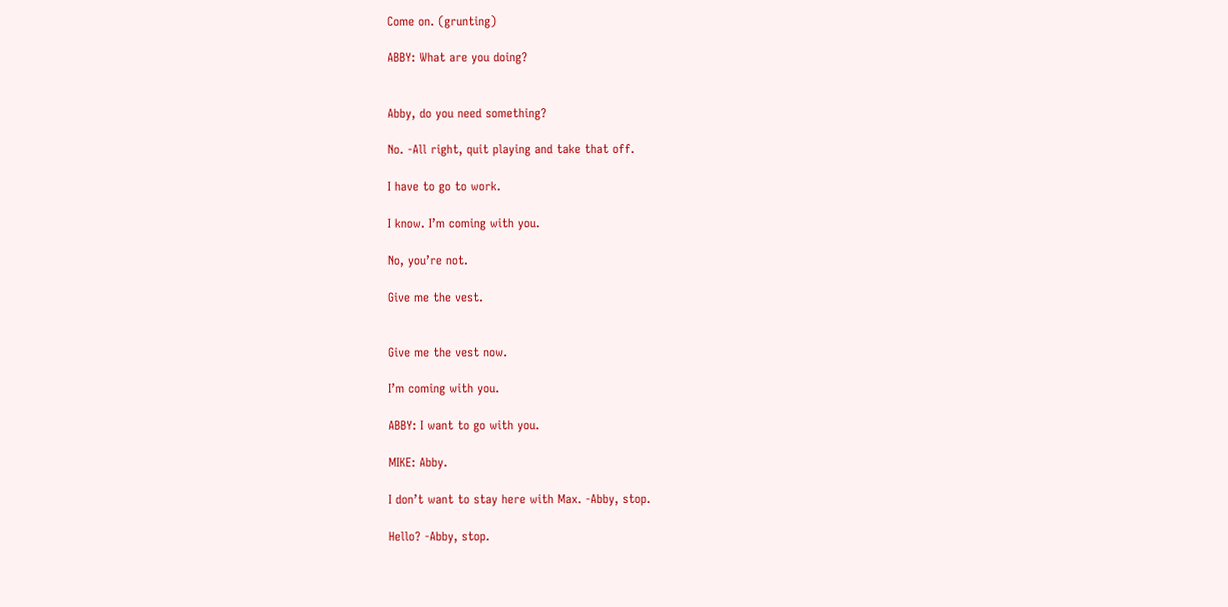Come on. (grunting)

ABBY: What are you doing?


Abby, do you need something?

No. -All right, quit playing and take that off.

I have to go to work.

I know. I’m coming with you.

No, you’re not.

Give me the vest.


Give me the vest now.

I’m coming with you.

ABBY: I want to go with you.

MIKE: Abby.

I don’t want to stay here with Max. -Abby, stop.

Hello? -Abby, stop.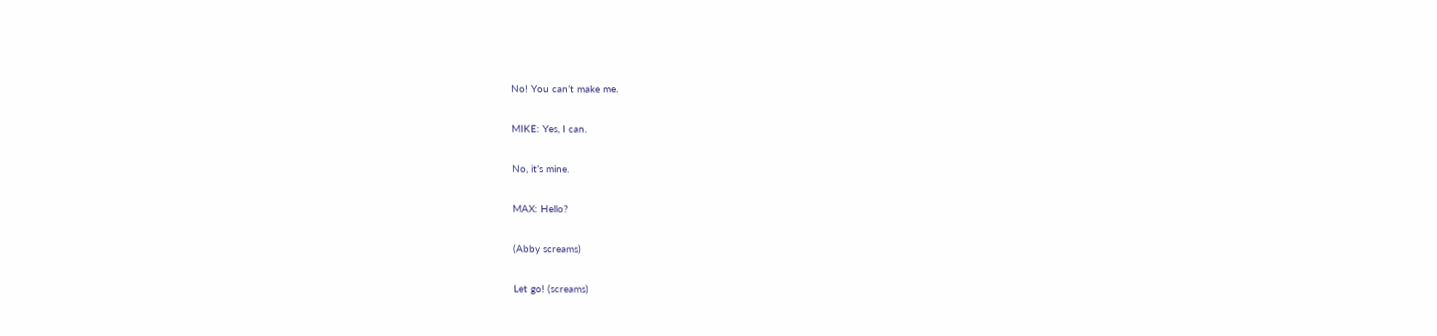No! You can’t make me.

MIKE: Yes, I can.

No, it’s mine.

MAX: Hello?

(Abby screams)

Let go! (screams)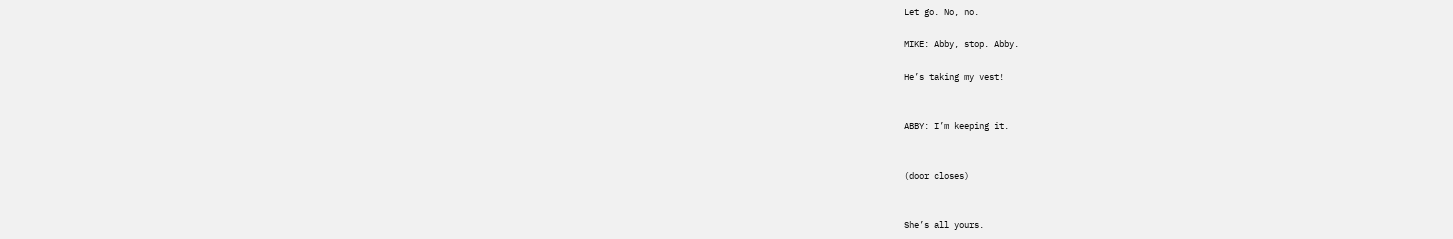Let go. No, no.

MIKE: Abby, stop. Abby.

He’s taking my vest!


ABBY: I’m keeping it.


(door closes)


She’s all yours.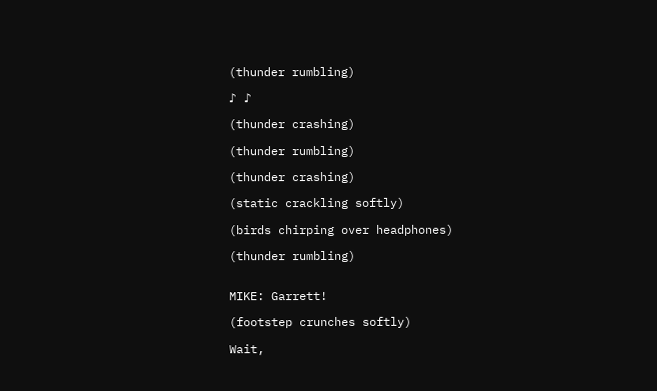(thunder rumbling)

♪ ♪

(thunder crashing)

(thunder rumbling)

(thunder crashing)

(static crackling softly)

(birds chirping over headphones)

(thunder rumbling)


MIKE: Garrett!

(footstep crunches softly)

Wait,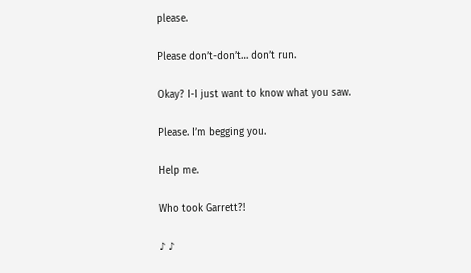please.

Please don’t-don’t… don’t run.

Okay? I-I just want to know what you saw.

Please. I’m begging you.

Help me.

Who took Garrett?!

♪ ♪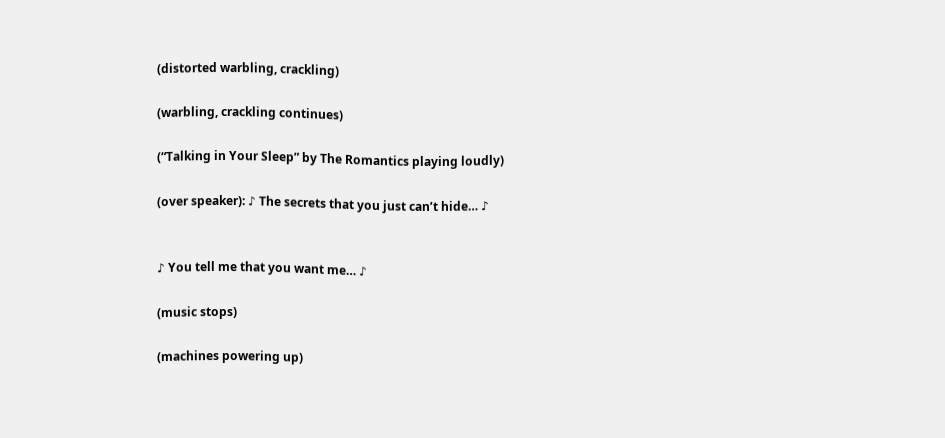(distorted warbling, crackling)

(warbling, crackling continues)

(“Talking in Your Sleep” by The Romantics playing loudly)

(over speaker): ♪ The secrets that you just can’t hide… ♪


♪ You tell me that you want me… ♪

(music stops)

(machines powering up)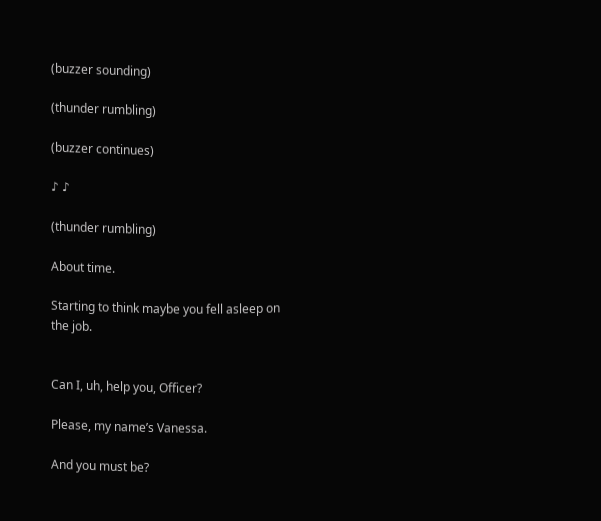(buzzer sounding)

(thunder rumbling)

(buzzer continues)

♪ ♪

(thunder rumbling)

About time.

Starting to think maybe you fell asleep on the job.


Can I, uh, help you, Officer?

Please, my name’s Vanessa.

And you must be?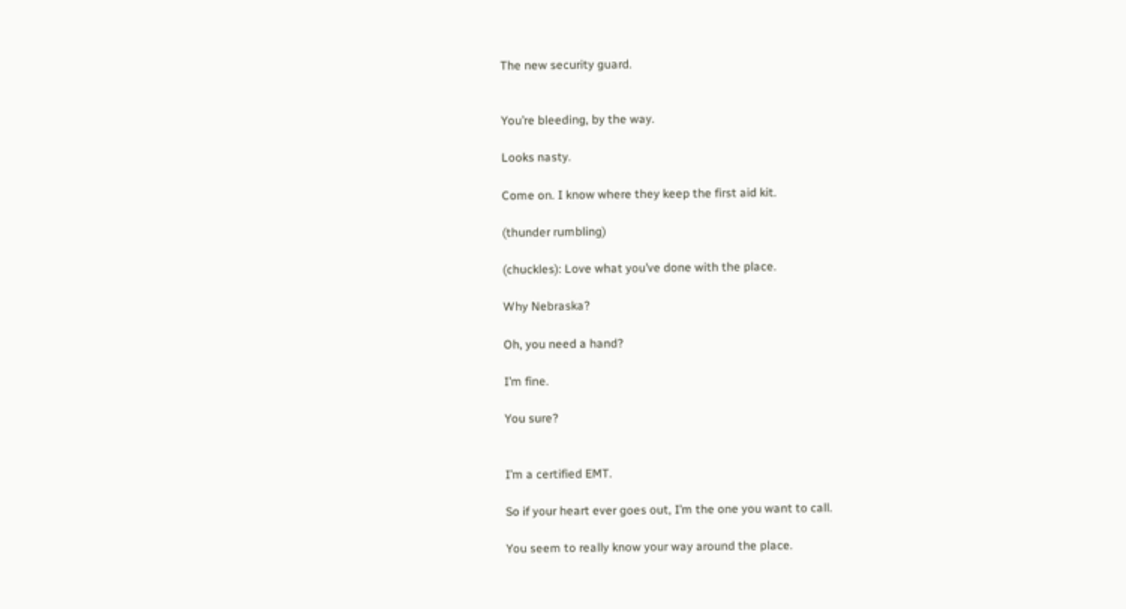The new security guard.


You’re bleeding, by the way.

Looks nasty.

Come on. I know where they keep the first aid kit.

(thunder rumbling)

(chuckles): Love what you’ve done with the place.

Why Nebraska?

Oh, you need a hand?

I’m fine.

You sure?


I’m a certified EMT.

So if your heart ever goes out, I’m the one you want to call.

You seem to really know your way around the place.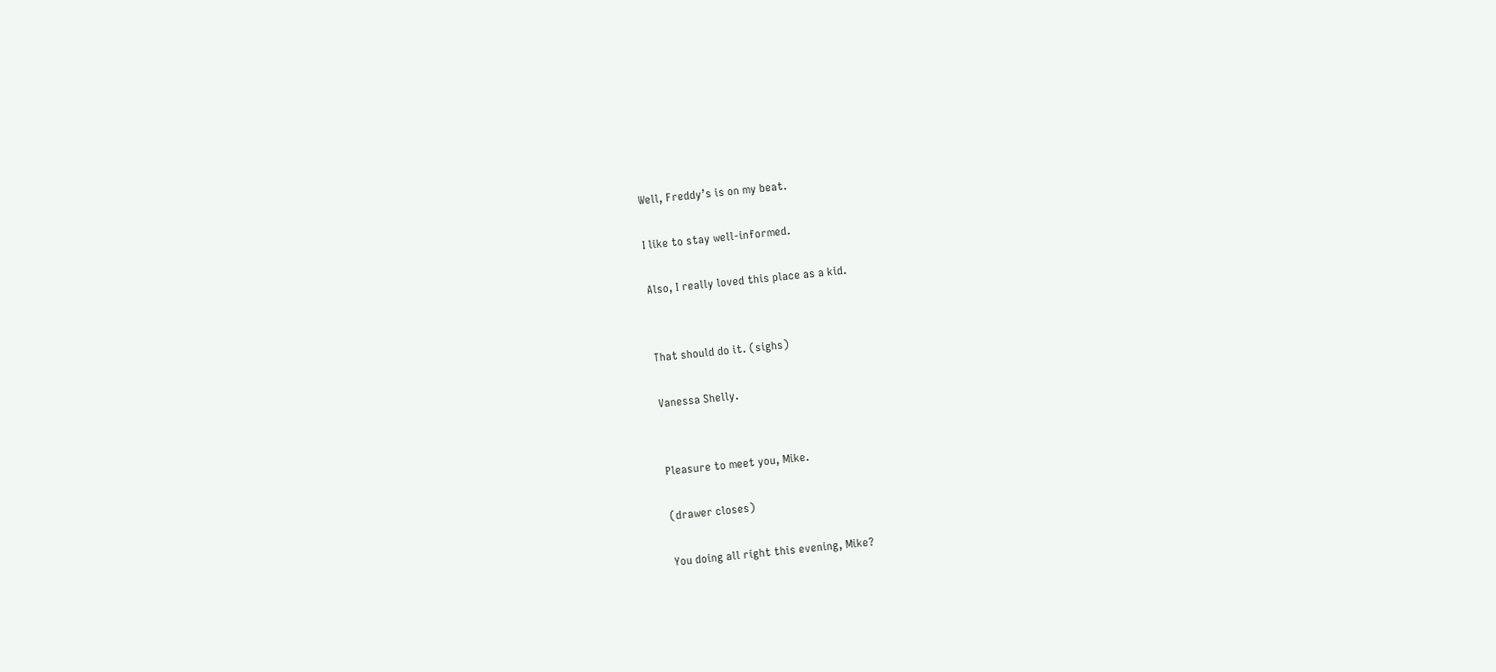Well, Freddy’s is on my beat.

I like to stay well-informed.

Also, I really loved this place as a kid.


That should do it. (sighs)

Vanessa Shelly.


Pleasure to meet you, Mike.

(drawer closes)

You doing all right this evening, Mike?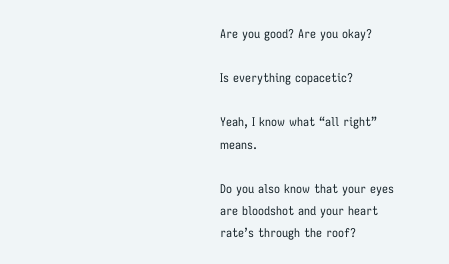Are you good? Are you okay?

Is everything copacetic?

Yeah, I know what “all right” means.

Do you also know that your eyes are bloodshot and your heart rate’s through the roof?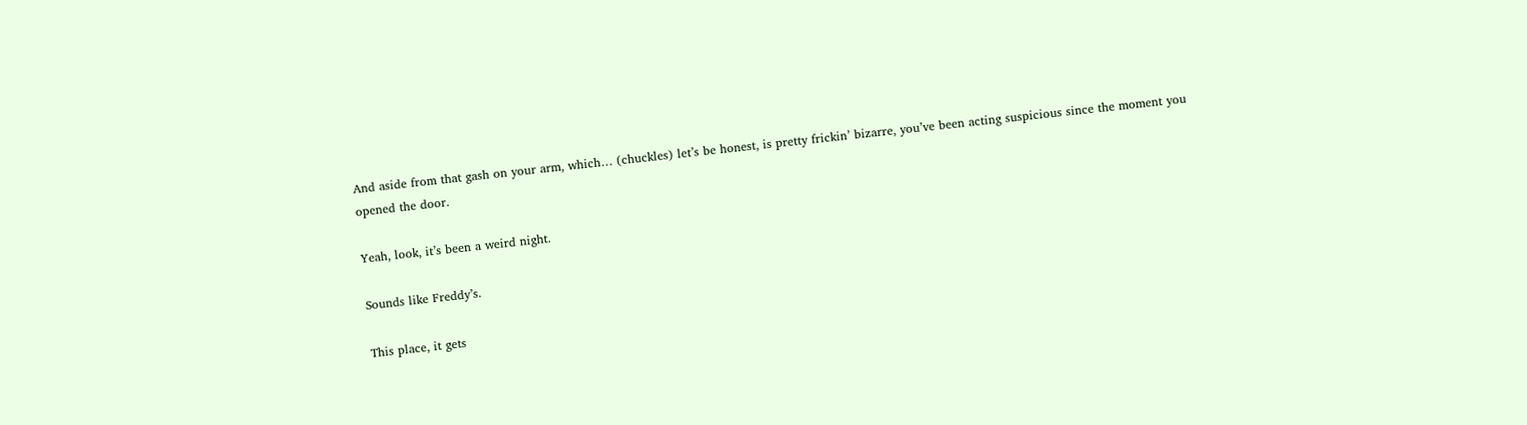And aside from that gash on your arm, which… (chuckles) let’s be honest, is pretty frickin’ bizarre, you’ve been acting suspicious since the moment you opened the door.

Yeah, look, it’s been a weird night.

Sounds like Freddy’s.

This place, it gets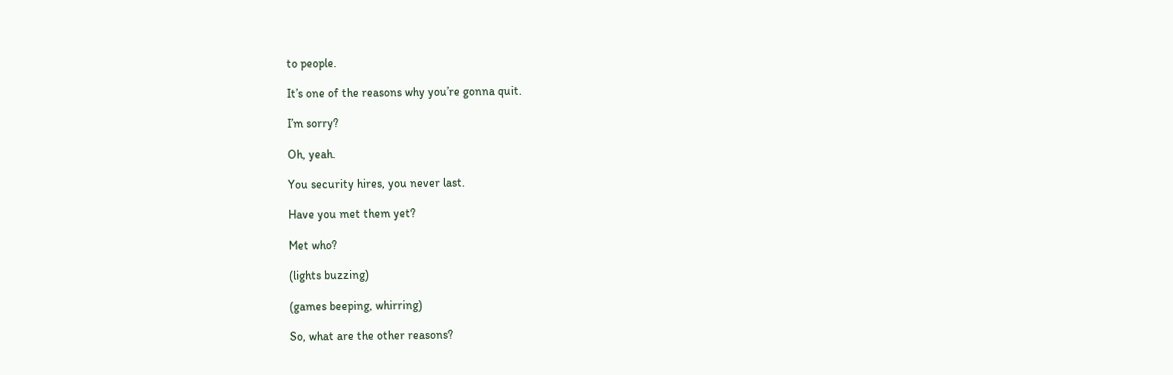to people.

It’s one of the reasons why you’re gonna quit.

I’m sorry?

Oh, yeah.

You security hires, you never last.

Have you met them yet?

Met who?

(lights buzzing)

(games beeping, whirring)

So, what are the other reasons?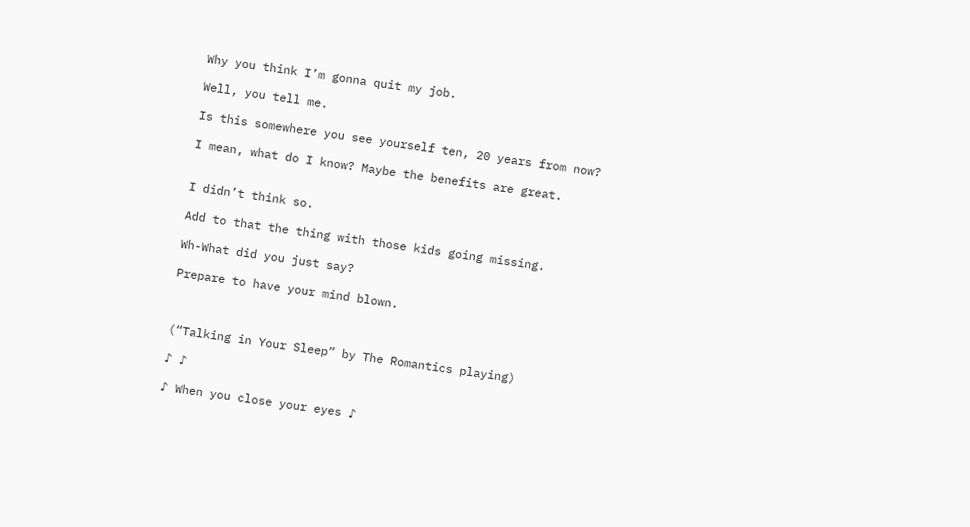Why you think I’m gonna quit my job.

Well, you tell me.

Is this somewhere you see yourself ten, 20 years from now?

I mean, what do I know? Maybe the benefits are great.


I didn’t think so.

Add to that the thing with those kids going missing.

Wh-What did you just say?

Prepare to have your mind blown.



(“Talking in Your Sleep” by The Romantics playing)

♪ ♪

♪ When you close your eyes ♪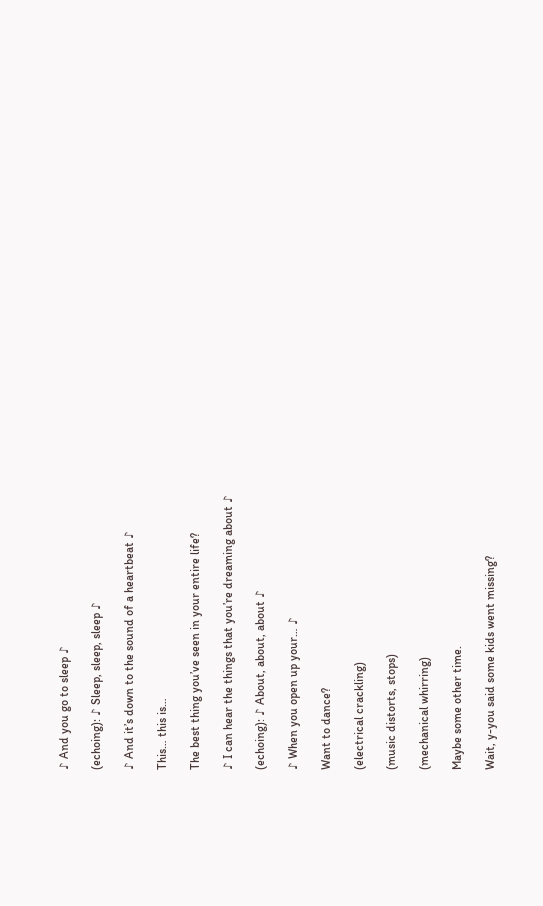♪ And you go to sleep ♪

(echoing): ♪ Sleep, sleep, sleep ♪

♪ And it’s down to the sound of a heartbeat ♪

This… this is…

The best thing you’ve seen in your entire life?

♪ I can hear the things that you’re dreaming about ♪

(echoing): ♪ About, about, about ♪

♪ When you open up your… ♪

Want to dance?

(electrical crackling)

(music distorts, stops)

(mechanical whirring)

Maybe some other time.

Wait, y-you said some kids went missing?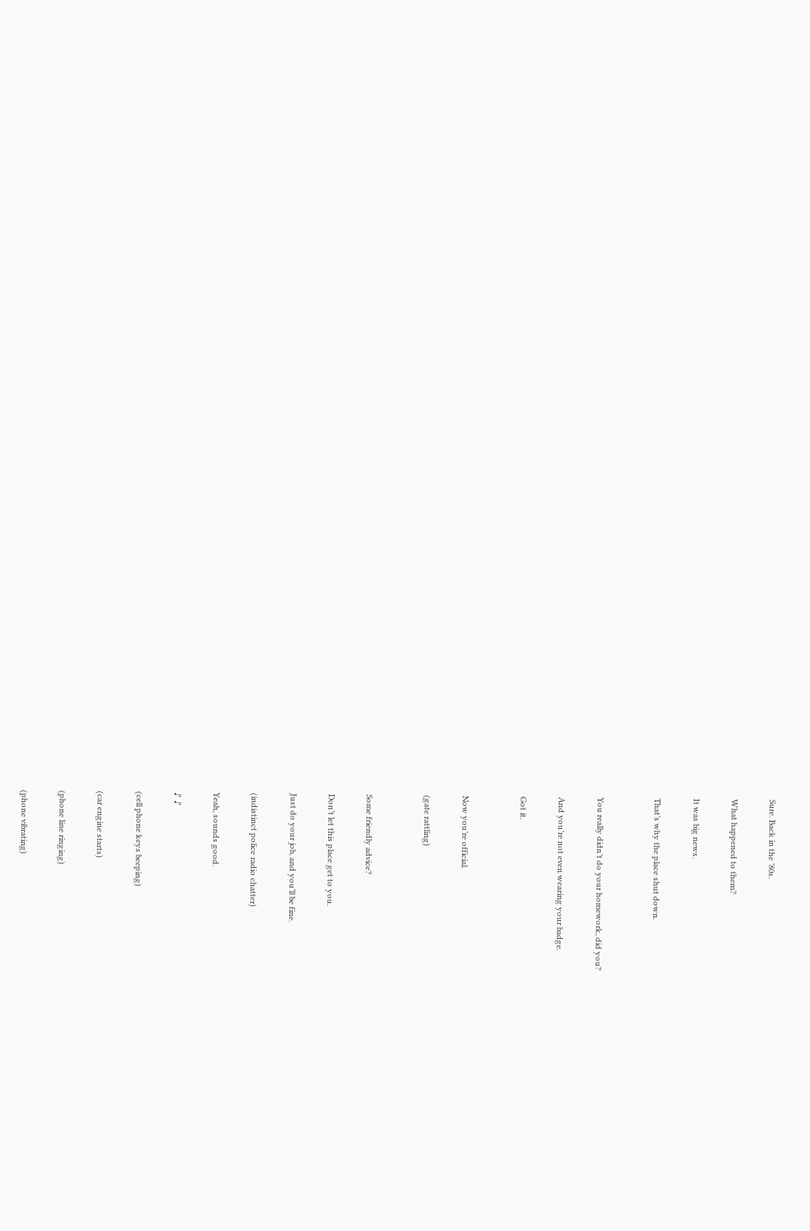Sure. Back in the ’80s.

What happened to them?

It was big news.

That’s why the place shut down.


You really didn’t do your homework, did you?

And you’re not even wearing your badge.

Got it.


Now you’re official.

(gate rattling)


Some friendly advice?

Don’t let this place get to you.

Just do your job, and you’ll be fine.

(indistinct police radio chatter)

Yeah, sounds good.

♪ ♪

(cell phone keys beeping)

(car engine starts)

(phone line ringing)

(phone vibrating)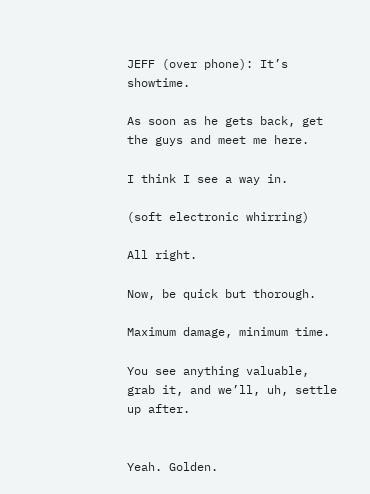JEFF (over phone): It’s showtime.

As soon as he gets back, get the guys and meet me here.

I think I see a way in.

(soft electronic whirring)

All right.

Now, be quick but thorough.

Maximum damage, minimum time.

You see anything valuable, grab it, and we’ll, uh, settle up after.


Yeah. Golden.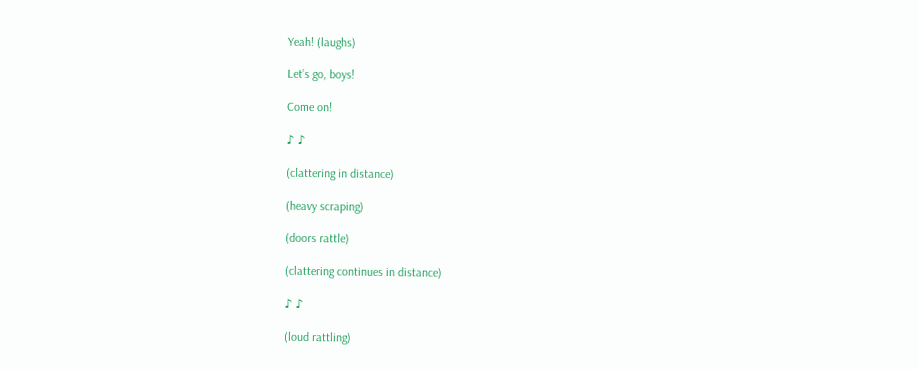Yeah! (laughs)

Let’s go, boys!

Come on!

♪ ♪

(clattering in distance)

(heavy scraping)

(doors rattle)

(clattering continues in distance)

♪ ♪

(loud rattling)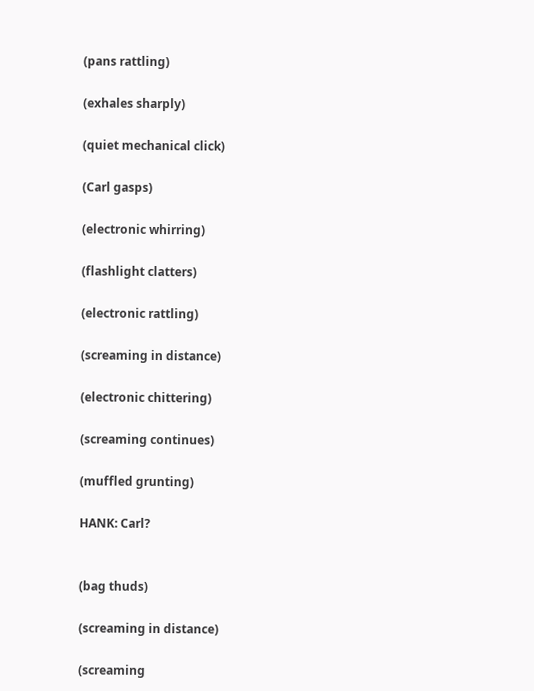(pans rattling)

(exhales sharply)

(quiet mechanical click)

(Carl gasps)

(electronic whirring)

(flashlight clatters)

(electronic rattling)

(screaming in distance)

(electronic chittering)

(screaming continues)

(muffled grunting)

HANK: Carl?


(bag thuds)

(screaming in distance)

(screaming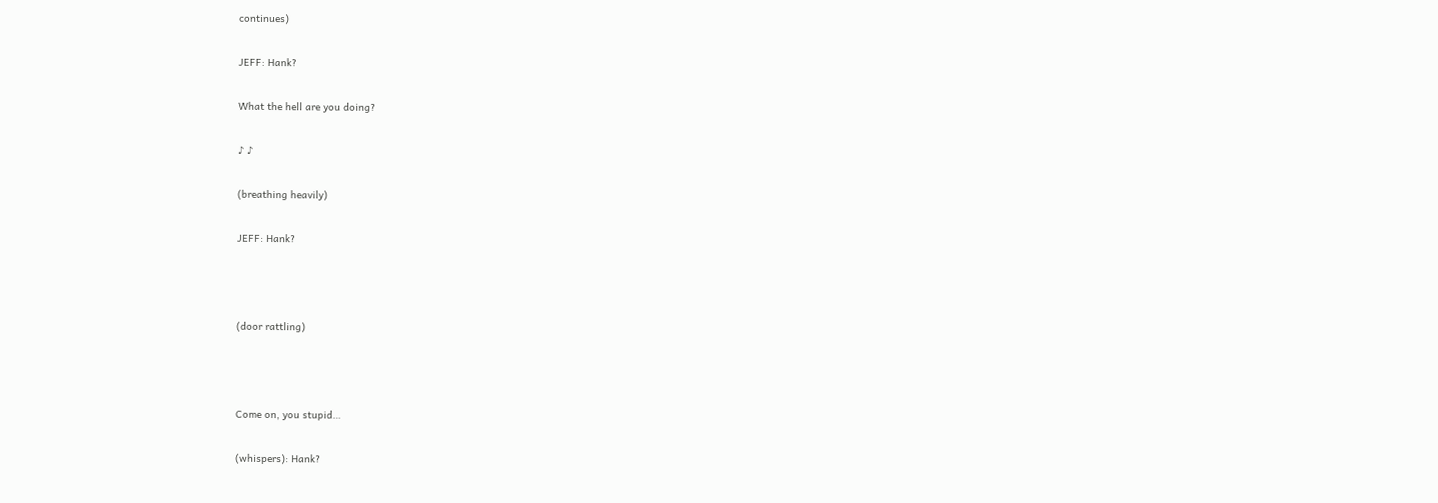continues)

JEFF: Hank?

What the hell are you doing?

♪ ♪

(breathing heavily)

JEFF: Hank?



(door rattling)



Come on, you stupid…

(whispers): Hank?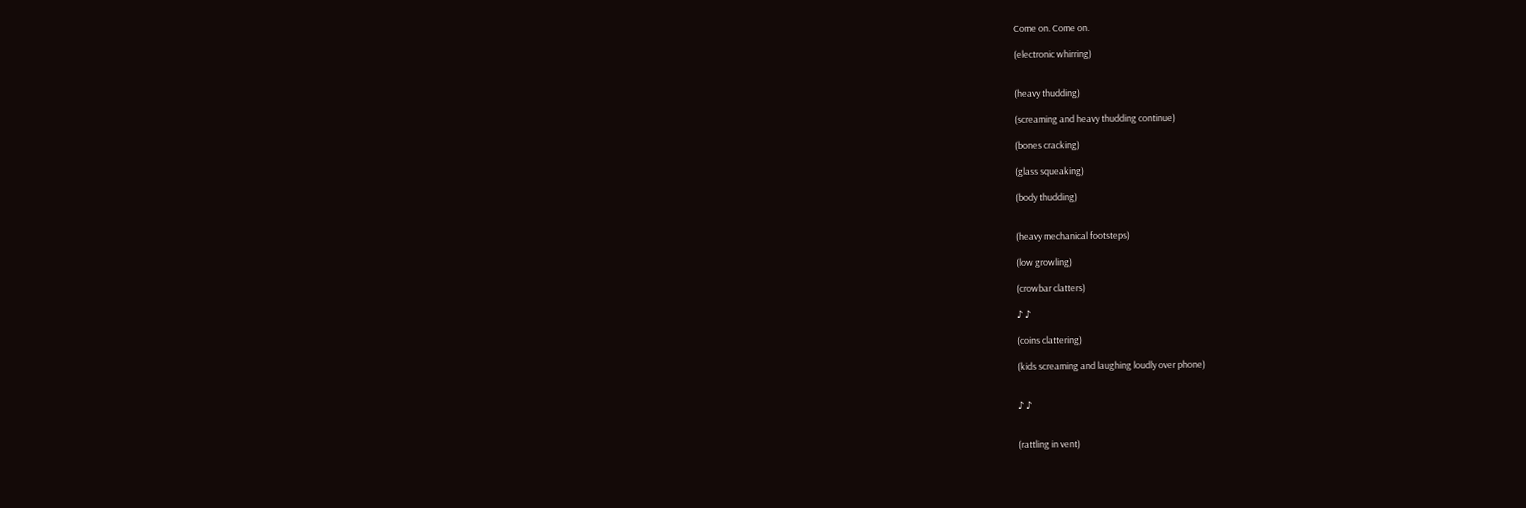Come on. Come on.

(electronic whirring)


(heavy thudding)

(screaming and heavy thudding continue)

(bones cracking)

(glass squeaking)

(body thudding)


(heavy mechanical footsteps)

(low growling)

(crowbar clatters)

♪ ♪

(coins clattering)

(kids screaming and laughing loudly over phone)


♪ ♪


(rattling in vent)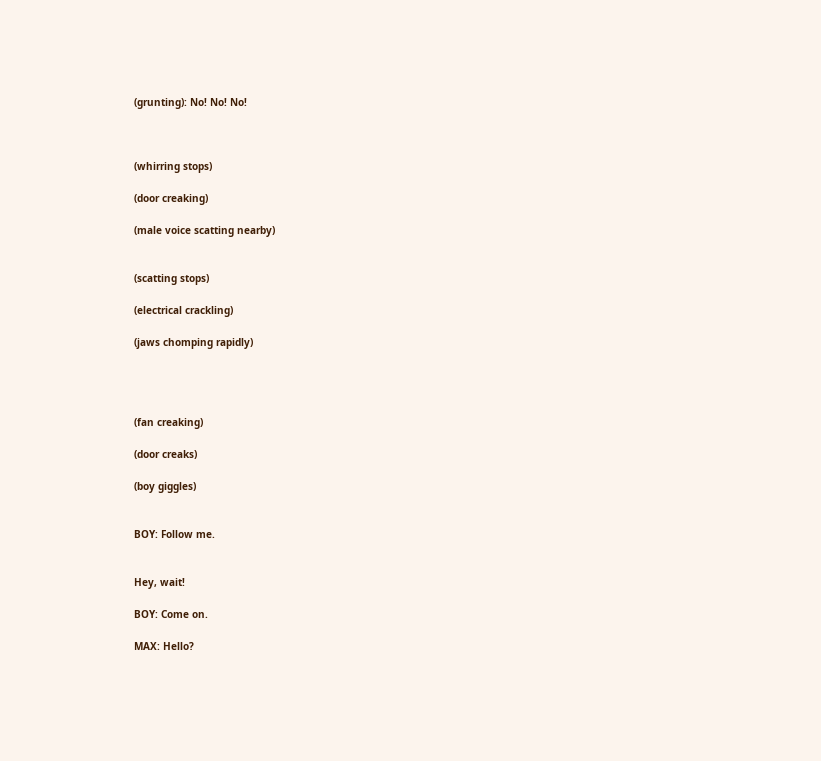(grunting): No! No! No!



(whirring stops)

(door creaking)

(male voice scatting nearby)


(scatting stops)

(electrical crackling)

(jaws chomping rapidly)




(fan creaking)

(door creaks)

(boy giggles)


BOY: Follow me.


Hey, wait!

BOY: Come on.

MAX: Hello?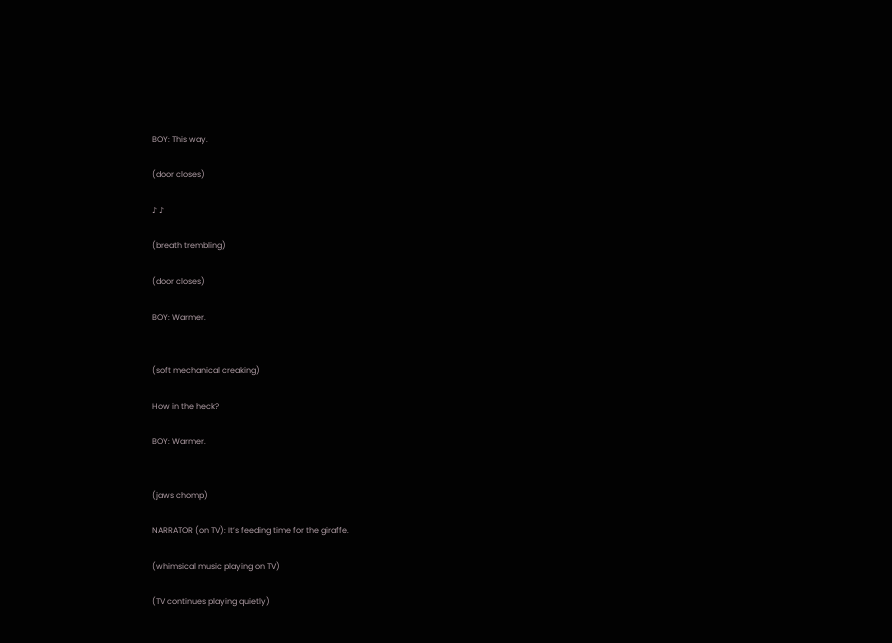BOY: This way.

(door closes)

♪ ♪

(breath trembling)

(door closes)

BOY: Warmer.


(soft mechanical creaking)

How in the heck?

BOY: Warmer.


(jaws chomp)

NARRATOR (on TV): It’s feeding time for the giraffe.

(whimsical music playing on TV)

(TV continues playing quietly)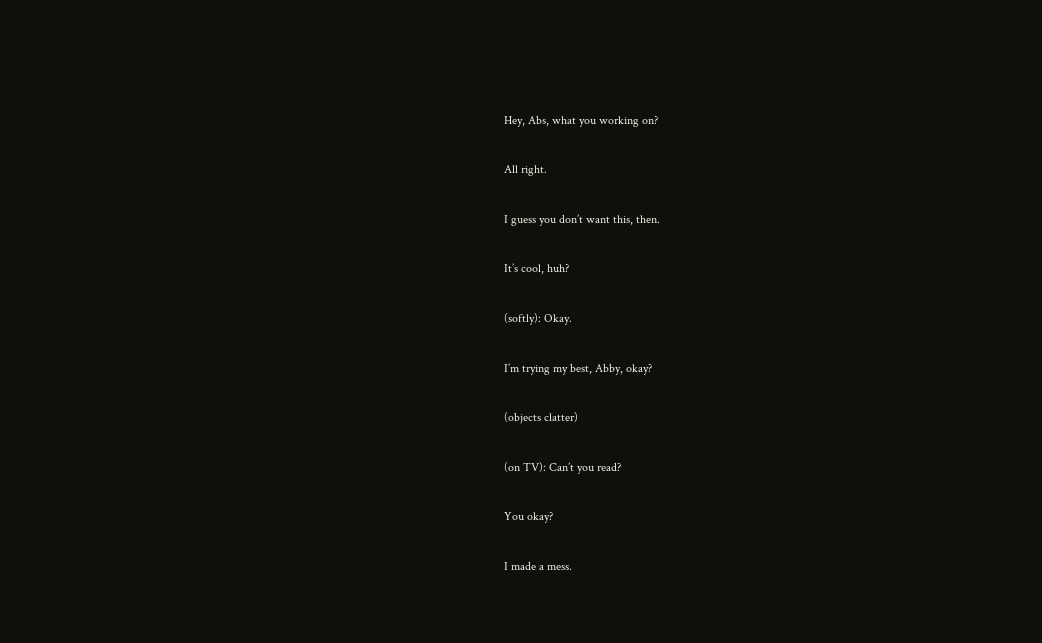Hey, Abs, what you working on?

All right.

I guess you don’t want this, then.

It’s cool, huh?

(softly): Okay.

I’m trying my best, Abby, okay?

(objects clatter)

(on TV): Can’t you read?

You okay?

I made a mess.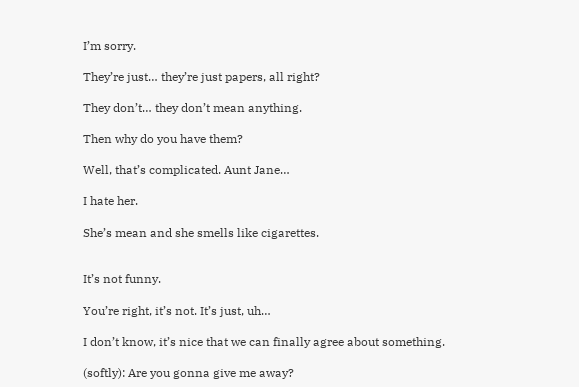I’m sorry.

They’re just… they’re just papers, all right?

They don’t… they don’t mean anything.

Then why do you have them?

Well, that’s complicated. Aunt Jane…

I hate her.

She’s mean and she smells like cigarettes.


It’s not funny.

You’re right, it’s not. It’s just, uh…

I don’t know, it’s nice that we can finally agree about something.

(softly): Are you gonna give me away?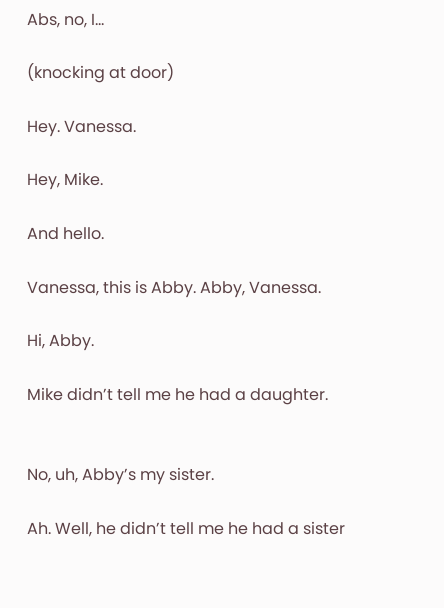Abs, no, I…

(knocking at door)

Hey. Vanessa.

Hey, Mike.

And hello.

Vanessa, this is Abby. Abby, Vanessa.

Hi, Abby.

Mike didn’t tell me he had a daughter.


No, uh, Abby’s my sister.

Ah. Well, he didn’t tell me he had a sister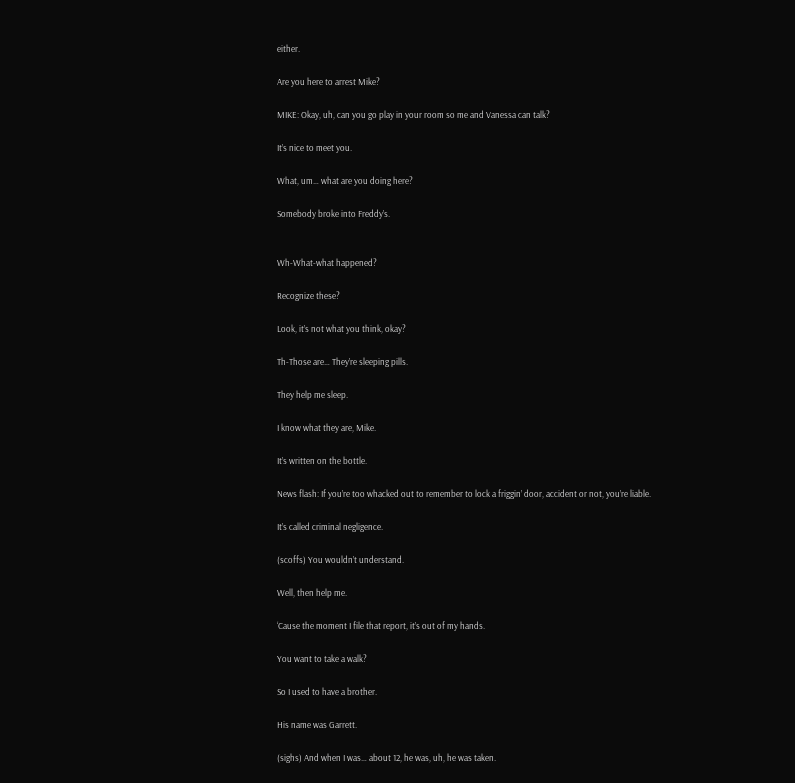either.

Are you here to arrest Mike?

MIKE: Okay, uh, can you go play in your room so me and Vanessa can talk?

It’s nice to meet you.

What, um… what are you doing here?

Somebody broke into Freddy’s.


Wh-What-what happened?

Recognize these?

Look, it’s not what you think, okay?

Th-Those are… They’re sleeping pills.

They help me sleep.

I know what they are, Mike.

It’s written on the bottle.

News flash: If you’re too whacked out to remember to lock a friggin’ door, accident or not, you’re liable.

It’s called criminal negligence.

(scoffs) You wouldn’t understand.

Well, then help me.

‘Cause the moment I file that report, it’s out of my hands.

You want to take a walk?

So I used to have a brother.

His name was Garrett.

(sighs) And when I was… about 12, he was, uh, he was taken.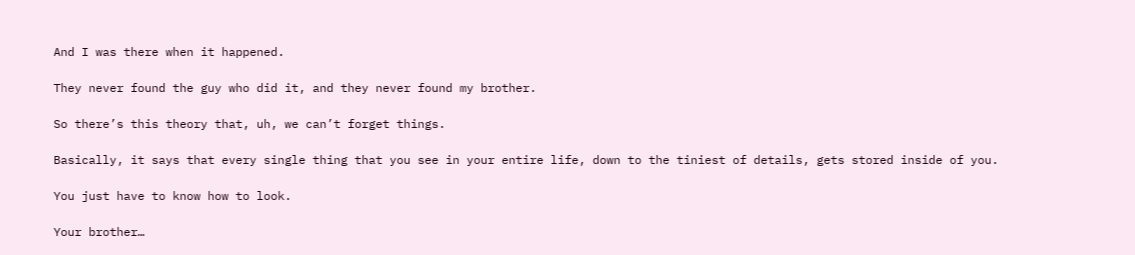And I was there when it happened.

They never found the guy who did it, and they never found my brother.

So there’s this theory that, uh, we can’t forget things.

Basically, it says that every single thing that you see in your entire life, down to the tiniest of details, gets stored inside of you.

You just have to know how to look.

Your brother…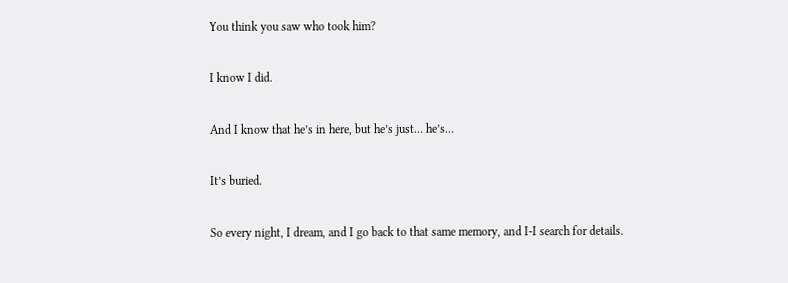You think you saw who took him?

I know I did.

And I know that he’s in here, but he’s just… he’s…

It’s buried.

So every night, I dream, and I go back to that same memory, and I-I search for details.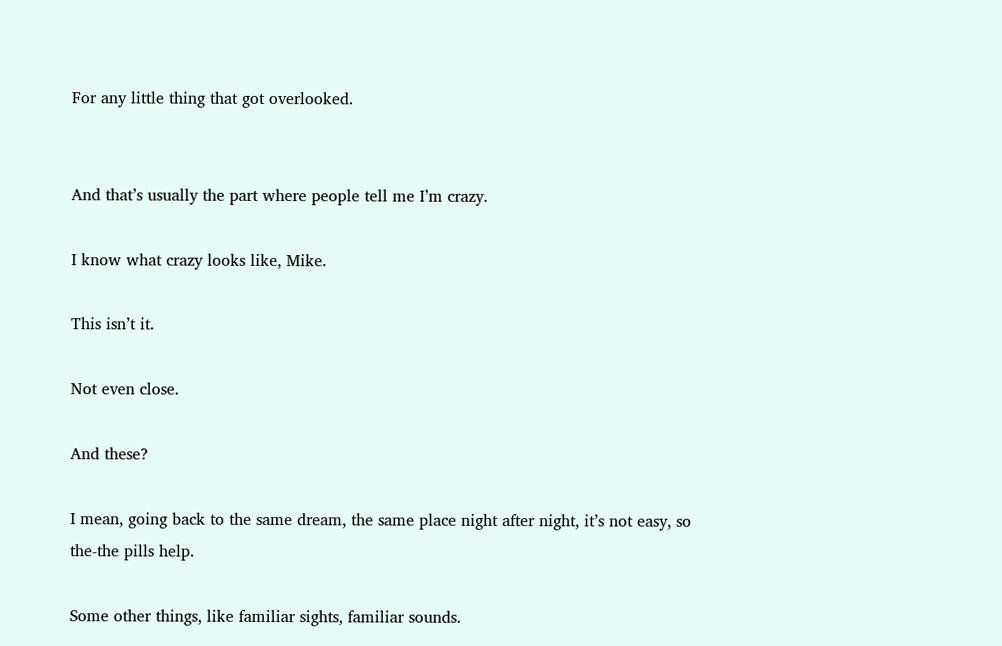For any little thing that got overlooked.


And that’s usually the part where people tell me I’m crazy.

I know what crazy looks like, Mike.

This isn’t it.

Not even close.

And these?

I mean, going back to the same dream, the same place night after night, it’s not easy, so the-the pills help.

Some other things, like familiar sights, familiar sounds.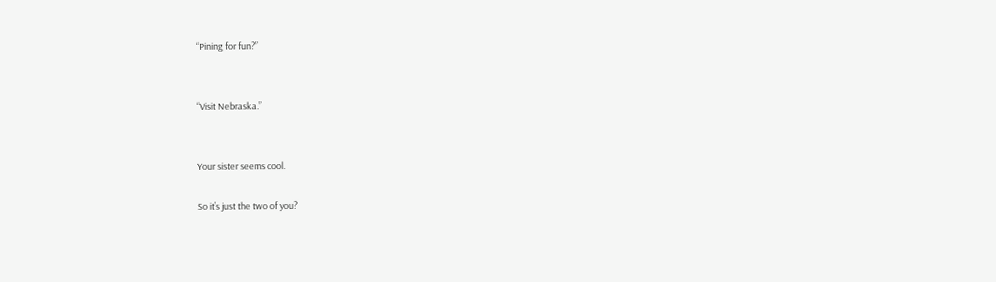“Pining for fun?”


“Visit Nebraska.”


Your sister seems cool.

So it’s just the two of you?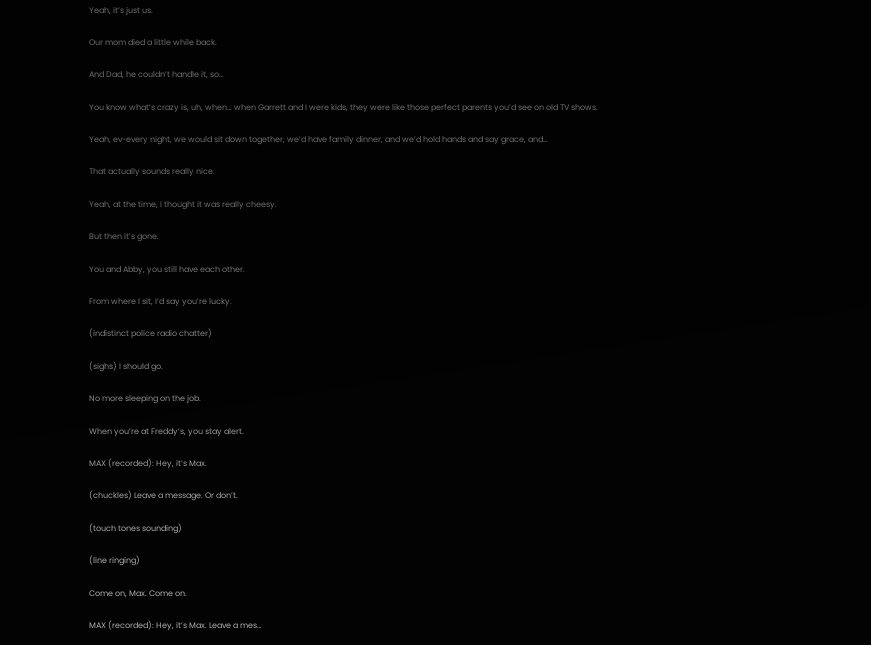Yeah, it’s just us.

Our mom died a little while back.

And Dad, he couldn’t handle it, so…

You know what’s crazy is, uh, when… when Garrett and I were kids, they were like those perfect parents you’d see on old TV shows.

Yeah, ev-every night, we would sit down together, we’d have family dinner, and we’d hold hands and say grace, and…

That actually sounds really nice.

Yeah, at the time, I thought it was really cheesy.

But then it’s gone.

You and Abby, you still have each other.

From where I sit, I’d say you’re lucky.

(indistinct police radio chatter)

(sighs) I should go.

No more sleeping on the job.

When you’re at Freddy’s, you stay alert.

MAX (recorded): Hey, it’s Max.

(chuckles) Leave a message. Or don’t.

(touch tones sounding)

(line ringing)

Come on, Max. Come on.

MAX (recorded): Hey, it’s Max. Leave a mes…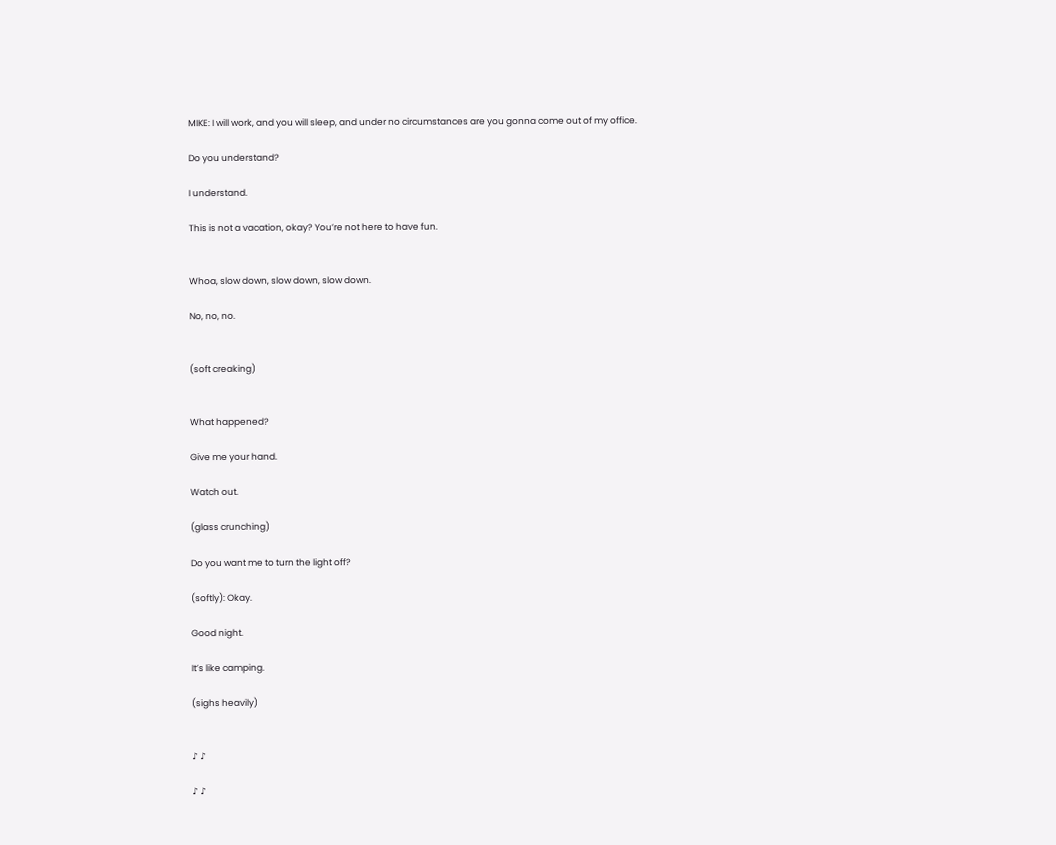MIKE: I will work, and you will sleep, and under no circumstances are you gonna come out of my office.

Do you understand?

I understand.

This is not a vacation, okay? You’re not here to have fun.


Whoa, slow down, slow down, slow down.

No, no, no.


(soft creaking)


What happened?

Give me your hand.

Watch out.

(glass crunching)

Do you want me to turn the light off?

(softly): Okay.

Good night.

It’s like camping.

(sighs heavily)


♪ ♪

♪ ♪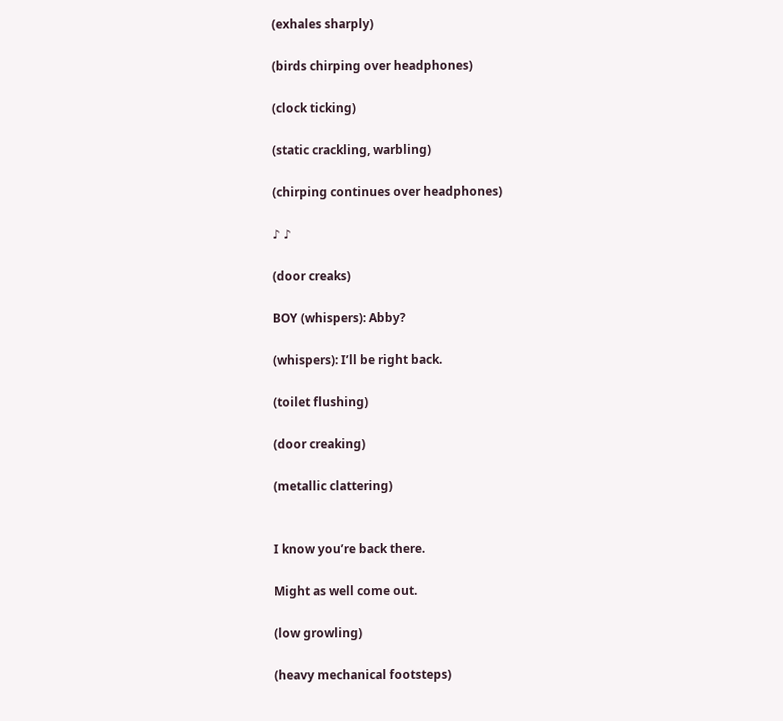(exhales sharply)

(birds chirping over headphones)

(clock ticking)

(static crackling, warbling)

(chirping continues over headphones)

♪ ♪

(door creaks)

BOY (whispers): Abby?

(whispers): I’ll be right back.

(toilet flushing)

(door creaking)

(metallic clattering)


I know you’re back there.

Might as well come out.

(low growling)

(heavy mechanical footsteps)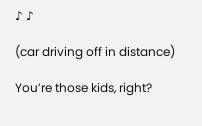♪ ♪

(car driving off in distance)

You’re those kids, right?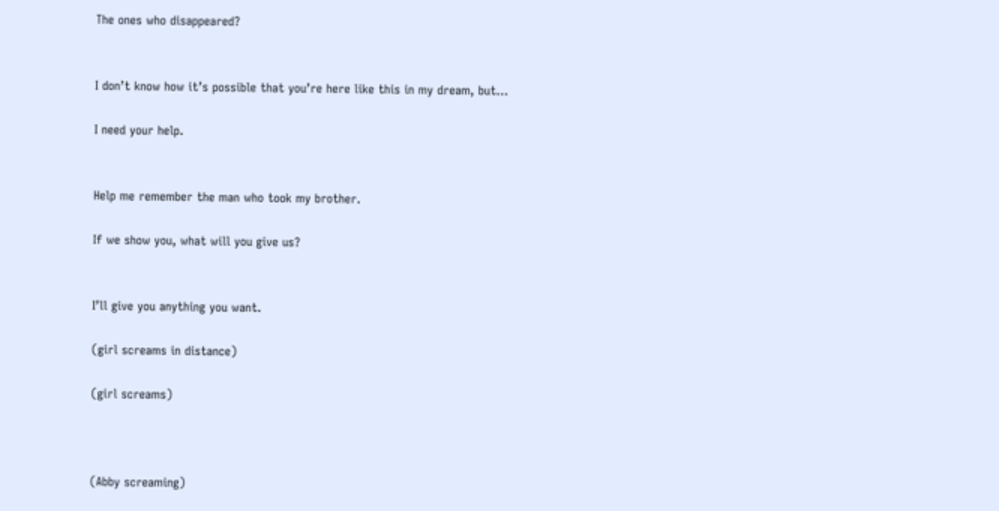The ones who disappeared?


I don’t know how it’s possible that you’re here like this in my dream, but…

I need your help.


Help me remember the man who took my brother.

If we show you, what will you give us?


I’ll give you anything you want.

(girl screams in distance)

(girl screams)



(Abby screaming)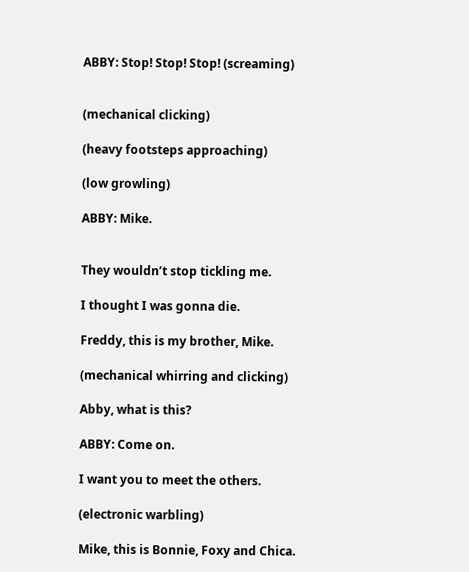ABBY: Stop! Stop! Stop! (screaming)


(mechanical clicking)

(heavy footsteps approaching)

(low growling)

ABBY: Mike.


They wouldn’t stop tickling me.

I thought I was gonna die.

Freddy, this is my brother, Mike.

(mechanical whirring and clicking)

Abby, what is this?

ABBY: Come on.

I want you to meet the others.

(electronic warbling)

Mike, this is Bonnie, Foxy and Chica.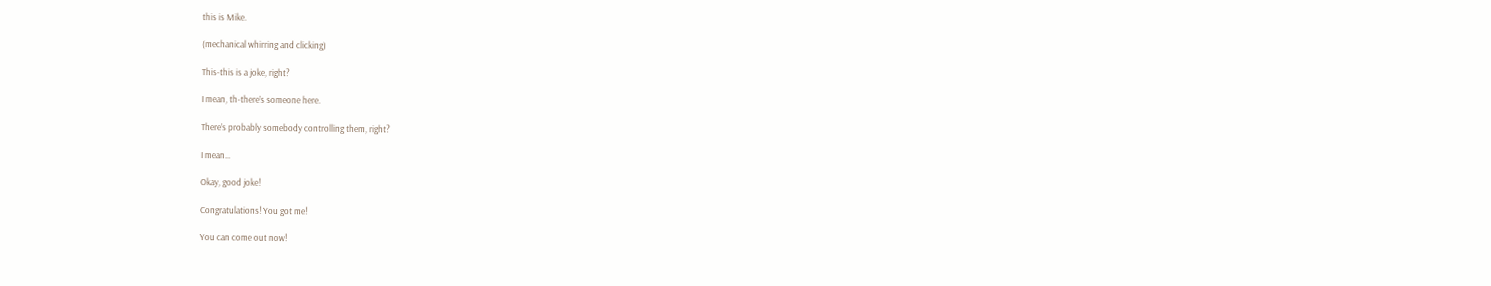this is Mike.

(mechanical whirring and clicking)

This-this is a joke, right?

I mean, th-there’s someone here.

There’s probably somebody controlling them, right?

I mean…

Okay, good joke!

Congratulations! You got me!

You can come out now!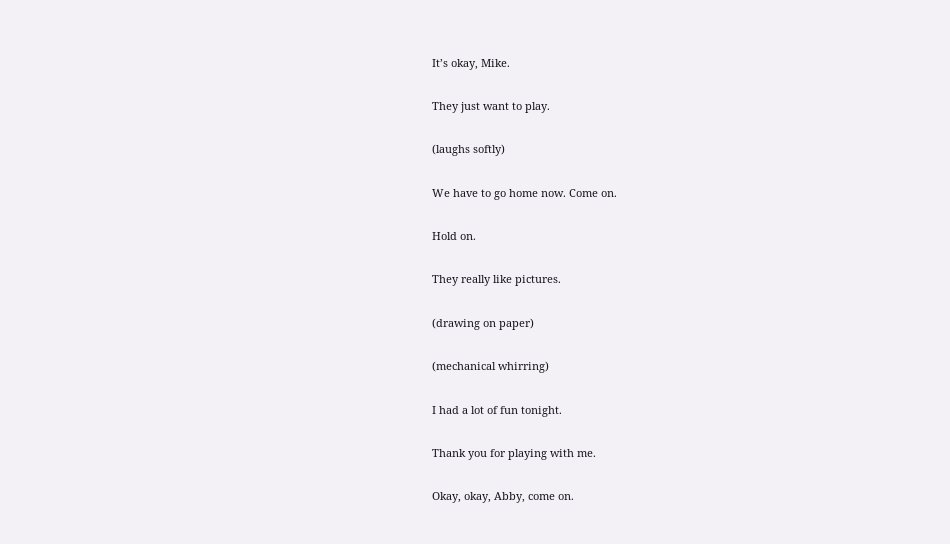It’s okay, Mike.

They just want to play.

(laughs softly)

We have to go home now. Come on.

Hold on.

They really like pictures.

(drawing on paper)

(mechanical whirring)

I had a lot of fun tonight.

Thank you for playing with me.

Okay, okay, Abby, come on.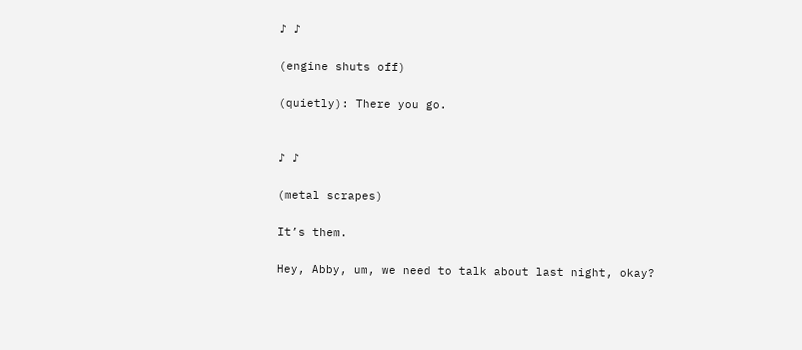♪ ♪

(engine shuts off)

(quietly): There you go.


♪ ♪

(metal scrapes)

It’s them.

Hey, Abby, um, we need to talk about last night, okay?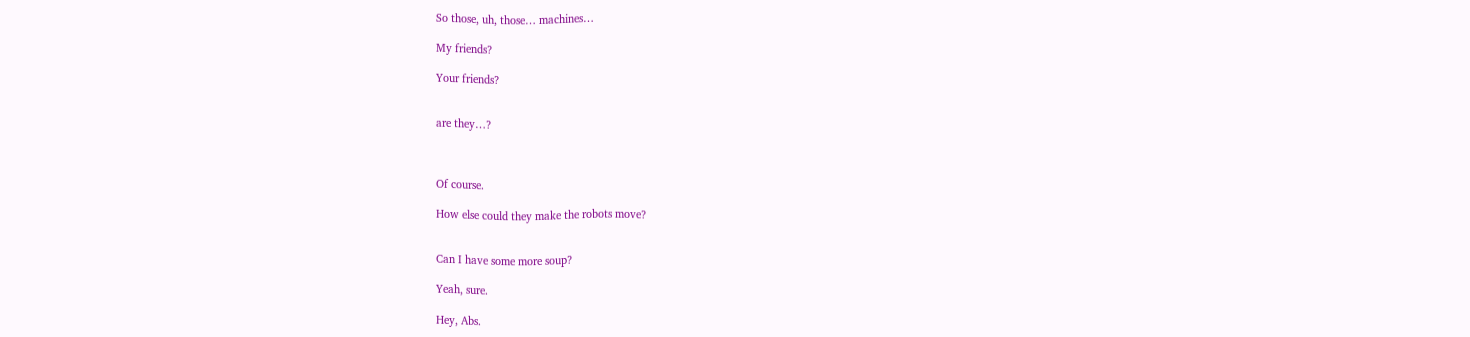So those, uh, those… machines…

My friends?

Your friends?


are they…?



Of course.

How else could they make the robots move?


Can I have some more soup?

Yeah, sure.

Hey, Abs.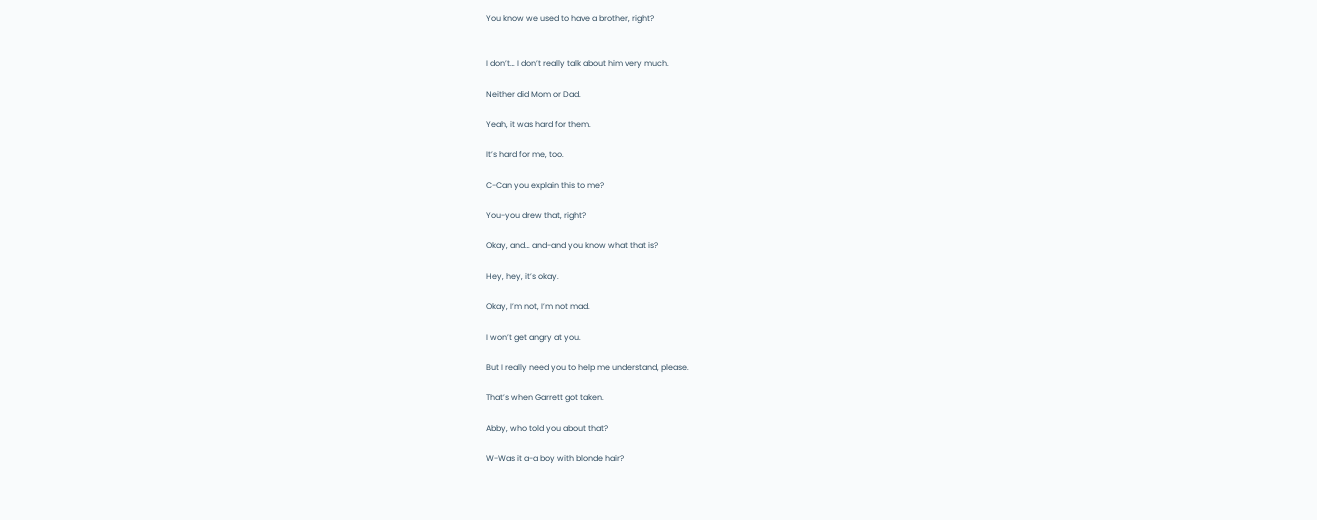You know we used to have a brother, right?


I don’t… I don’t really talk about him very much.

Neither did Mom or Dad.

Yeah, it was hard for them.

It’s hard for me, too.

C-Can you explain this to me?

You-you drew that, right?

Okay, and… and-and you know what that is?

Hey, hey, it’s okay.

Okay, I’m not, I’m not mad.

I won’t get angry at you.

But I really need you to help me understand, please.

That’s when Garrett got taken.

Abby, who told you about that?

W-Was it a-a boy with blonde hair?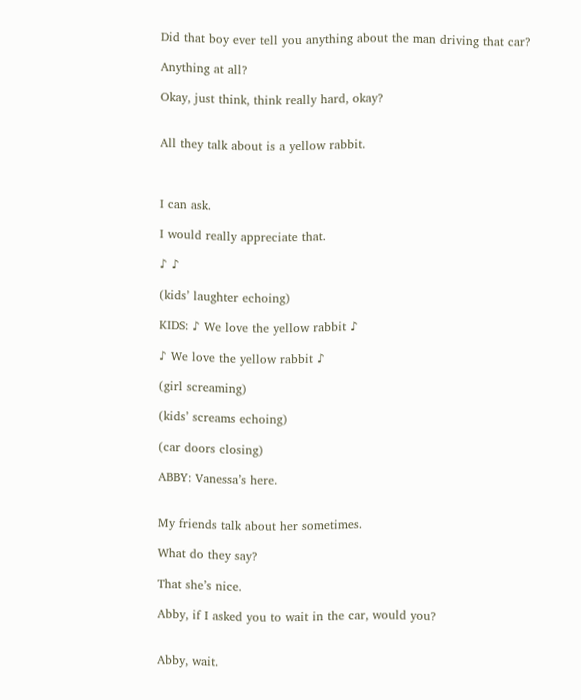Did that boy ever tell you anything about the man driving that car?

Anything at all?

Okay, just think, think really hard, okay?


All they talk about is a yellow rabbit.



I can ask.

I would really appreciate that.

♪ ♪

(kids’ laughter echoing)

KIDS: ♪ We love the yellow rabbit ♪

♪ We love the yellow rabbit ♪

(girl screaming)

(kids’ screams echoing)

(car doors closing)

ABBY: Vanessa’s here.


My friends talk about her sometimes.

What do they say?

That she’s nice.

Abby, if I asked you to wait in the car, would you?


Abby, wait.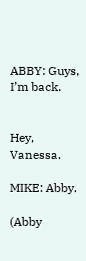ABBY: Guys, I’m back.


Hey, Vanessa.

MIKE: Abby.

(Abby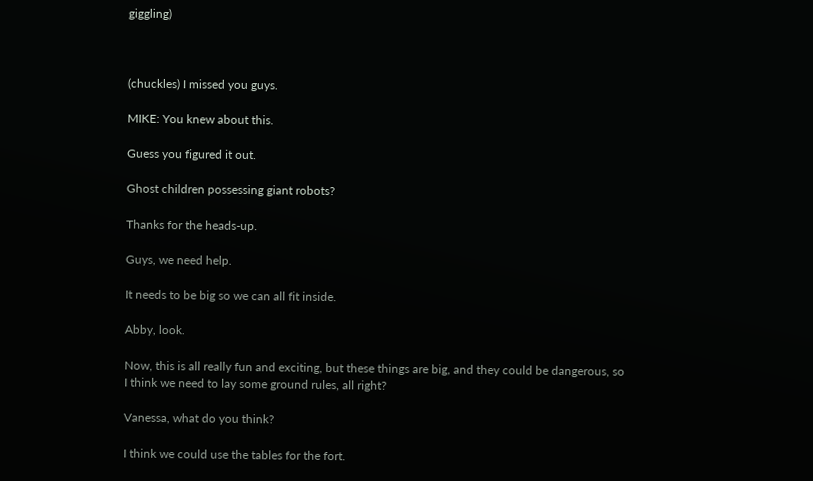giggling)



(chuckles) I missed you guys.

MIKE: You knew about this.

Guess you figured it out.

Ghost children possessing giant robots?

Thanks for the heads-up.

Guys, we need help.

It needs to be big so we can all fit inside.

Abby, look.

Now, this is all really fun and exciting, but these things are big, and they could be dangerous, so I think we need to lay some ground rules, all right?

Vanessa, what do you think?

I think we could use the tables for the fort.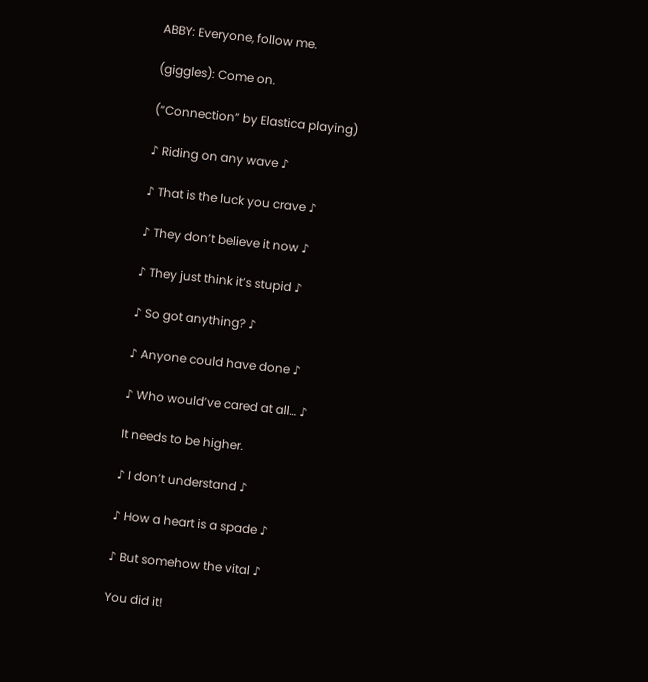ABBY: Everyone, follow me.

(giggles): Come on.

(“Connection” by Elastica playing)

♪ Riding on any wave ♪

♪ That is the luck you crave ♪

♪ They don’t believe it now ♪

♪ They just think it’s stupid ♪

♪ So got anything? ♪

♪ Anyone could have done ♪

♪ Who would’ve cared at all… ♪

It needs to be higher.

♪ I don’t understand ♪

♪ How a heart is a spade ♪

♪ But somehow the vital ♪

You did it!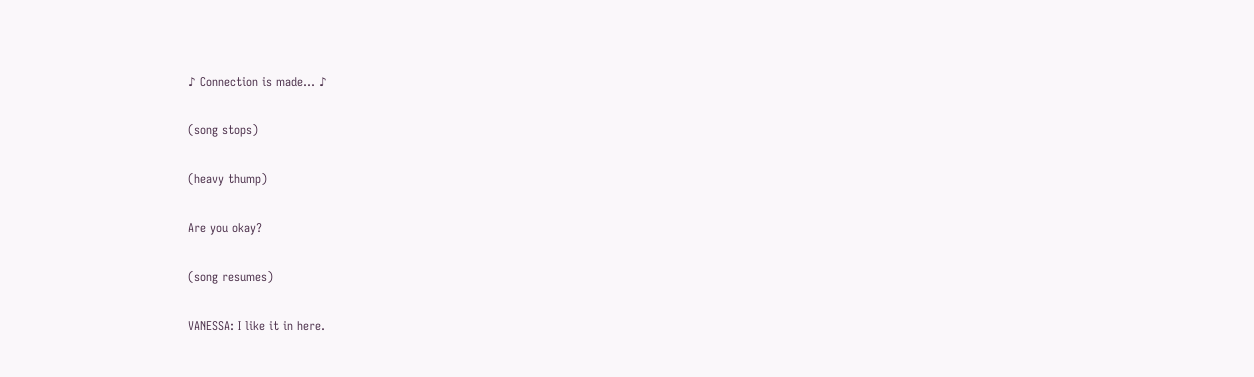♪ Connection is made… ♪

(song stops)

(heavy thump)

Are you okay?

(song resumes)

VANESSA: I like it in here.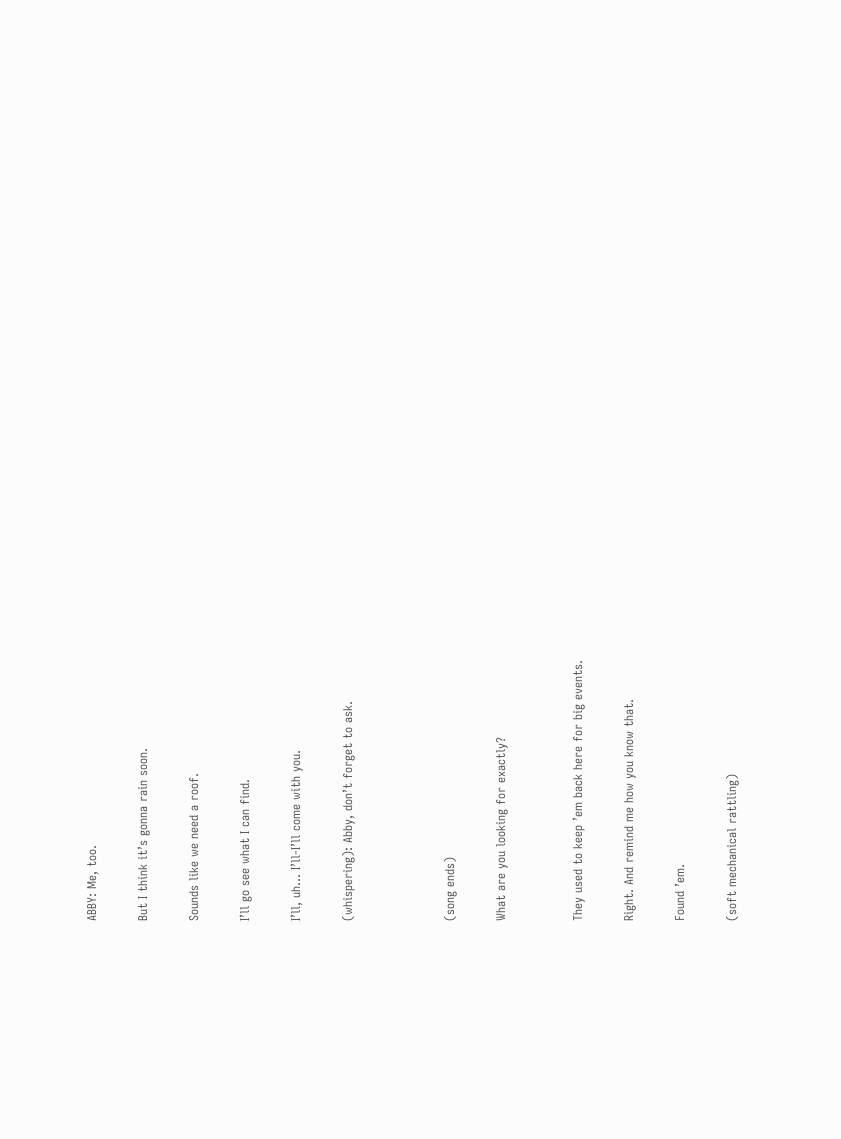ABBY: Me, too.

But I think it’s gonna rain soon.

Sounds like we need a roof.

I’ll go see what I can find.

I’ll, uh… I’ll-I’ll come with you.

(whispering): Abby, don’t forget to ask.



(song ends)

What are you looking for exactly?


They used to keep ’em back here for big events.

Right. And remind me how you know that.

Found ’em.

(soft mechanical rattling)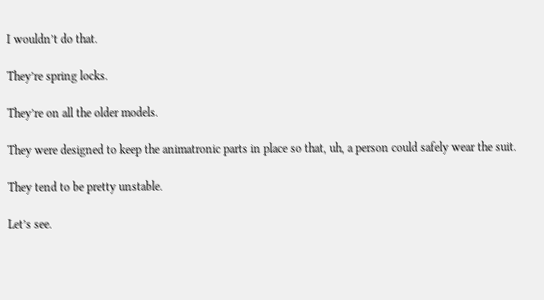I wouldn’t do that.

They’re spring locks.

They’re on all the older models.

They were designed to keep the animatronic parts in place so that, uh, a person could safely wear the suit.

They tend to be pretty unstable.

Let’s see.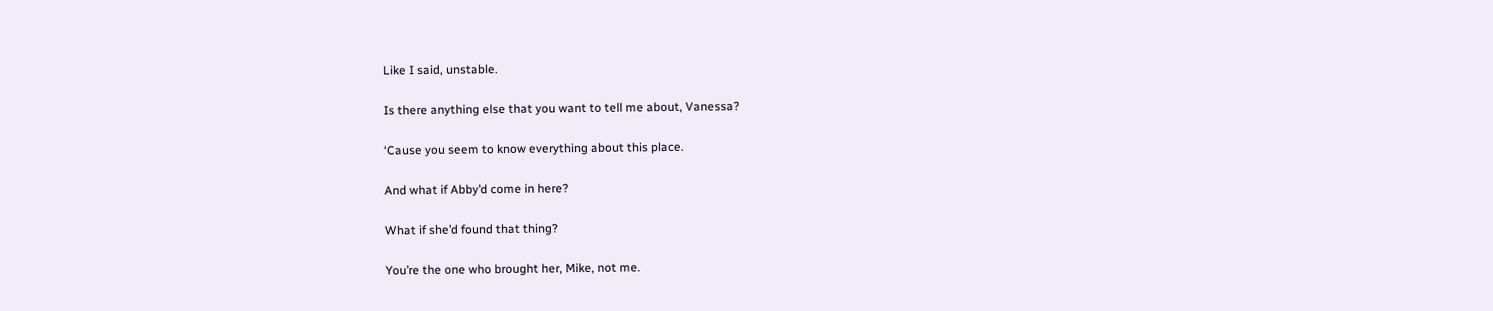Like I said, unstable.

Is there anything else that you want to tell me about, Vanessa?

‘Cause you seem to know everything about this place.

And what if Abby’d come in here?

What if she’d found that thing?

You’re the one who brought her, Mike, not me.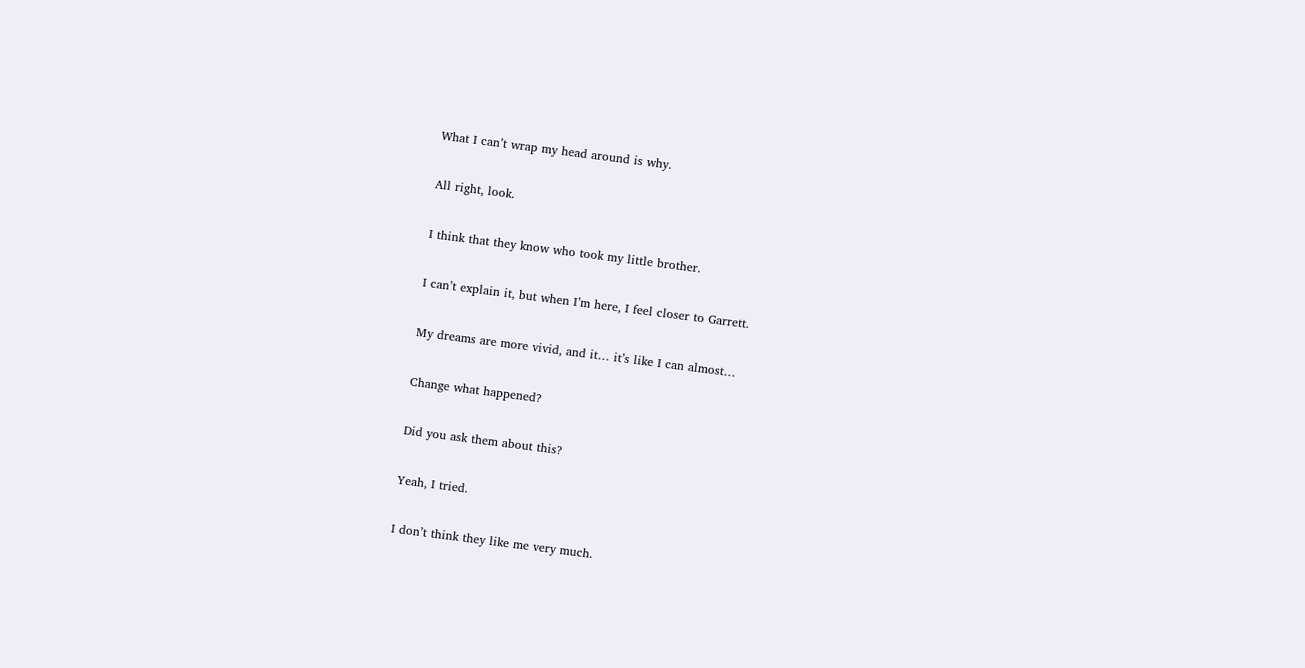What I can’t wrap my head around is why.

All right, look.

I think that they know who took my little brother.

I can’t explain it, but when I’m here, I feel closer to Garrett.

My dreams are more vivid, and it… it’s like I can almost…

Change what happened?

Did you ask them about this?

Yeah, I tried.

I don’t think they like me very much.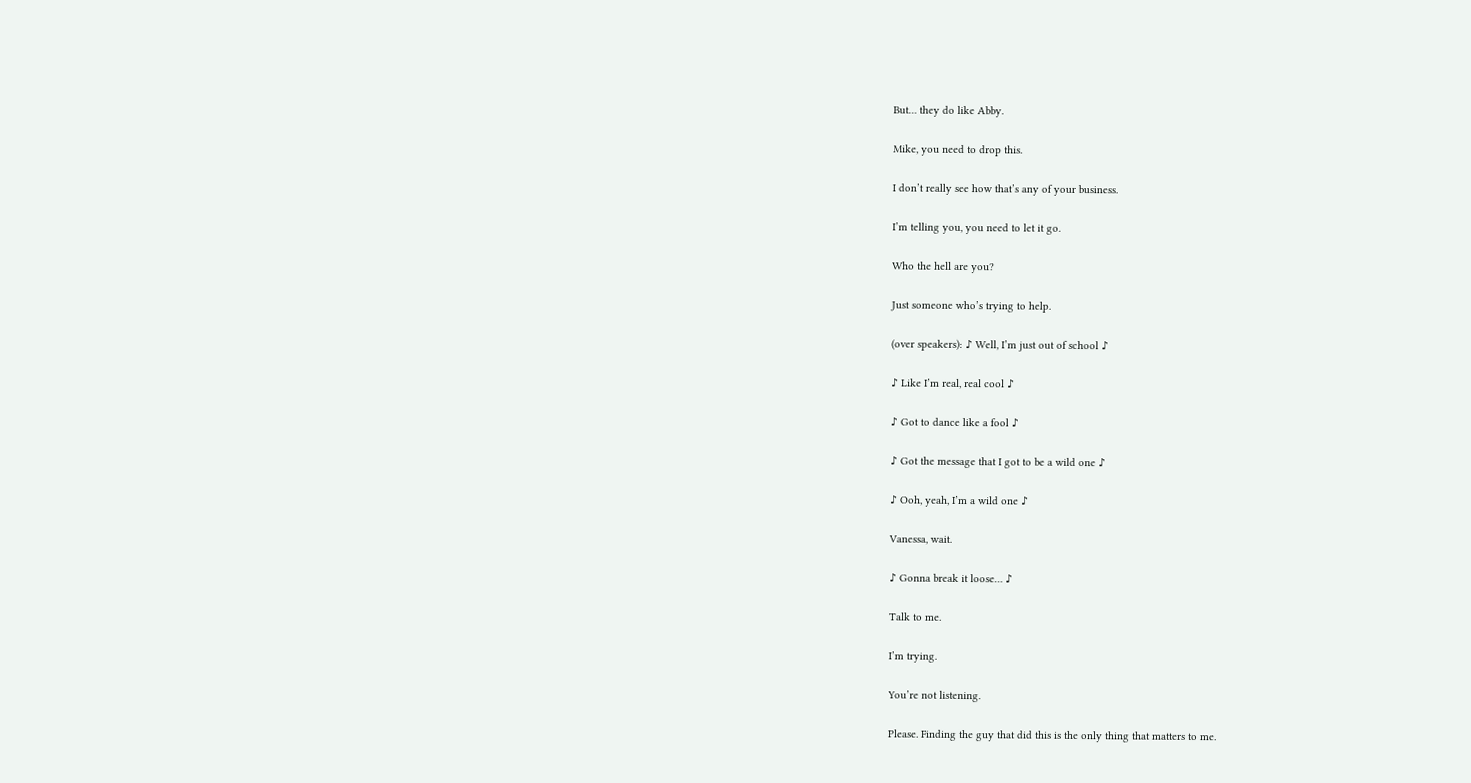But… they do like Abby.

Mike, you need to drop this.

I don’t really see how that’s any of your business.

I’m telling you, you need to let it go.

Who the hell are you?

Just someone who’s trying to help.

(over speakers): ♪ Well, I’m just out of school ♪

♪ Like I’m real, real cool ♪

♪ Got to dance like a fool ♪

♪ Got the message that I got to be a wild one ♪

♪ Ooh, yeah, I’m a wild one ♪

Vanessa, wait.

♪ Gonna break it loose… ♪

Talk to me.

I’m trying.

You’re not listening.

Please. Finding the guy that did this is the only thing that matters to me.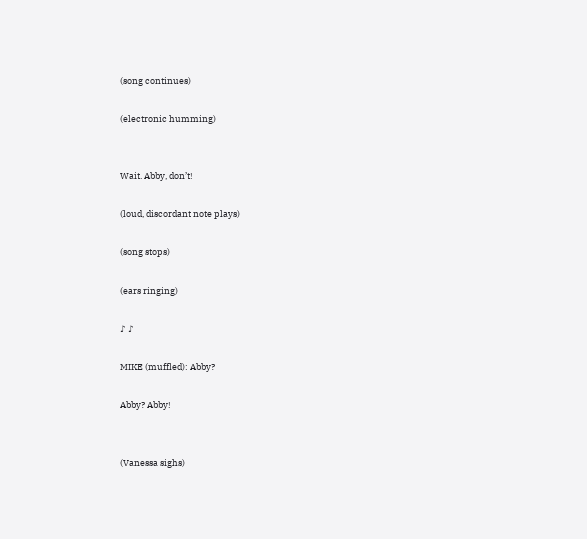(song continues)

(electronic humming)


Wait. Abby, don’t!

(loud, discordant note plays)

(song stops)

(ears ringing)

♪ ♪

MIKE (muffled): Abby?

Abby? Abby!


(Vanessa sighs)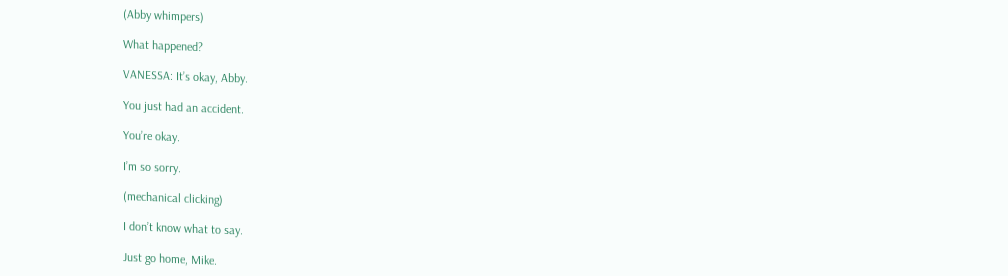(Abby whimpers)

What happened?

VANESSA: It’s okay, Abby.

You just had an accident.

You’re okay.

I’m so sorry.

(mechanical clicking)

I don’t know what to say.

Just go home, Mike.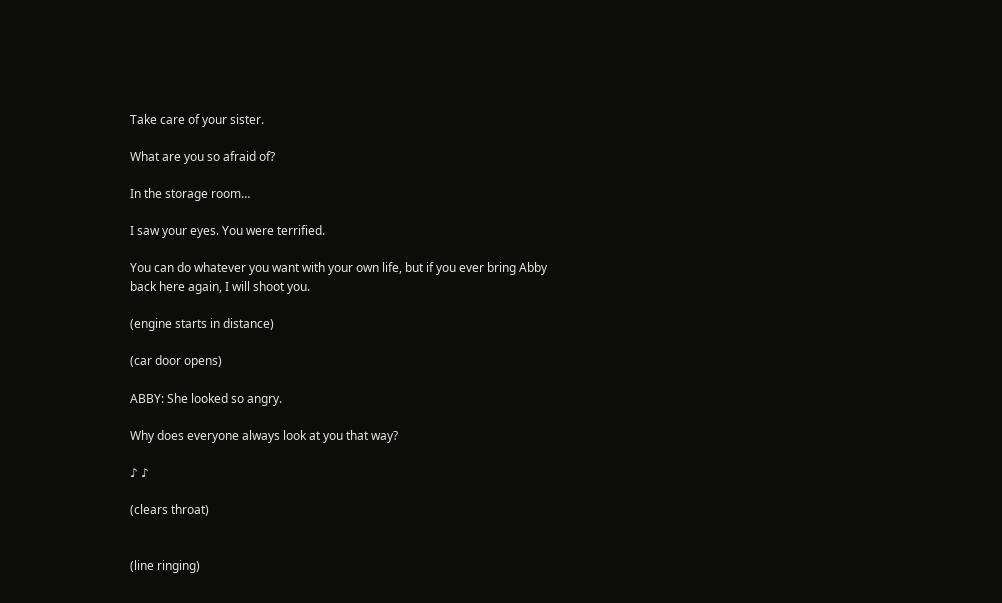Take care of your sister.

What are you so afraid of?

In the storage room…

I saw your eyes. You were terrified.

You can do whatever you want with your own life, but if you ever bring Abby back here again, I will shoot you.

(engine starts in distance)

(car door opens)

ABBY: She looked so angry.

Why does everyone always look at you that way?

♪ ♪

(clears throat)


(line ringing)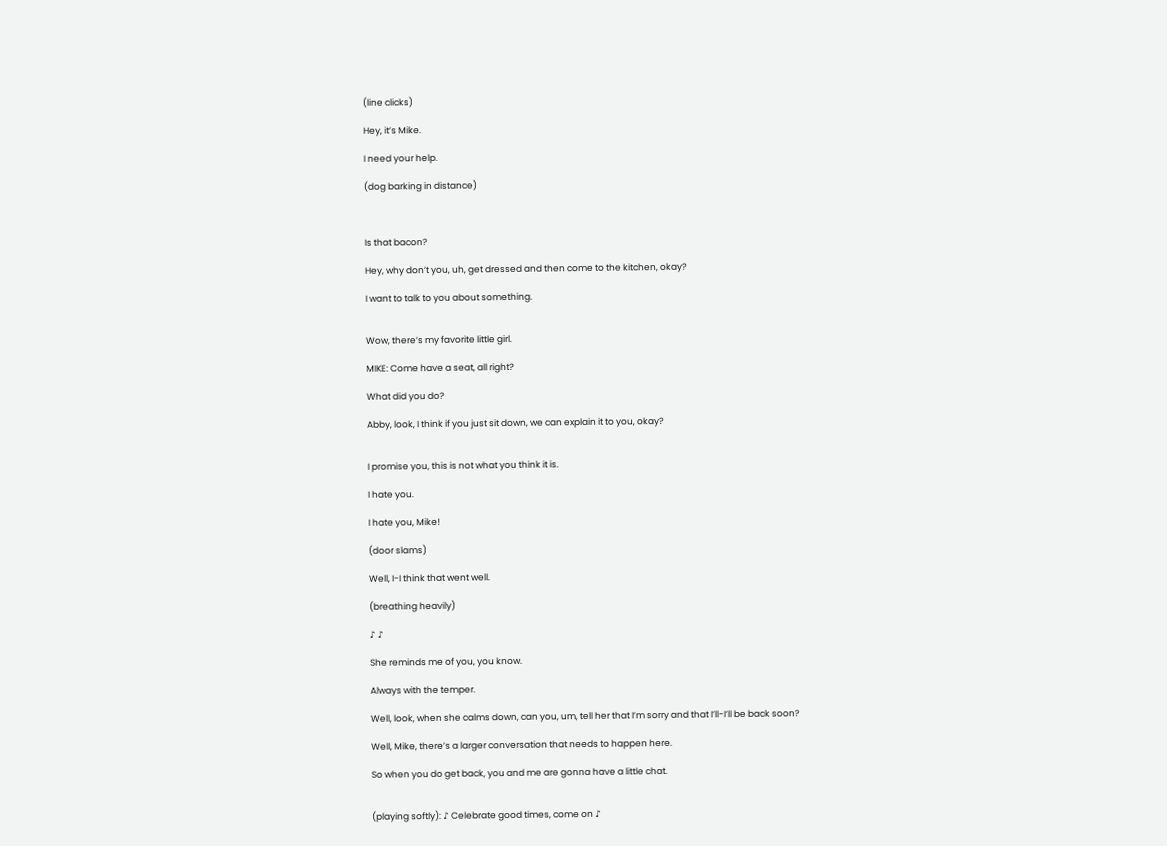(line clicks)

Hey, it’s Mike.

I need your help.

(dog barking in distance)



Is that bacon?

Hey, why don’t you, uh, get dressed and then come to the kitchen, okay?

I want to talk to you about something.


Wow, there’s my favorite little girl.

MIKE: Come have a seat, all right?

What did you do?

Abby, look, I think if you just sit down, we can explain it to you, okay?


I promise you, this is not what you think it is.

I hate you.

I hate you, Mike!

(door slams)

Well, I-I think that went well.

(breathing heavily)

♪ ♪

She reminds me of you, you know.

Always with the temper.

Well, look, when she calms down, can you, um, tell her that I’m sorry and that I’ll-I’ll be back soon?

Well, Mike, there’s a larger conversation that needs to happen here.

So when you do get back, you and me are gonna have a little chat.


(playing softly): ♪ Celebrate good times, come on ♪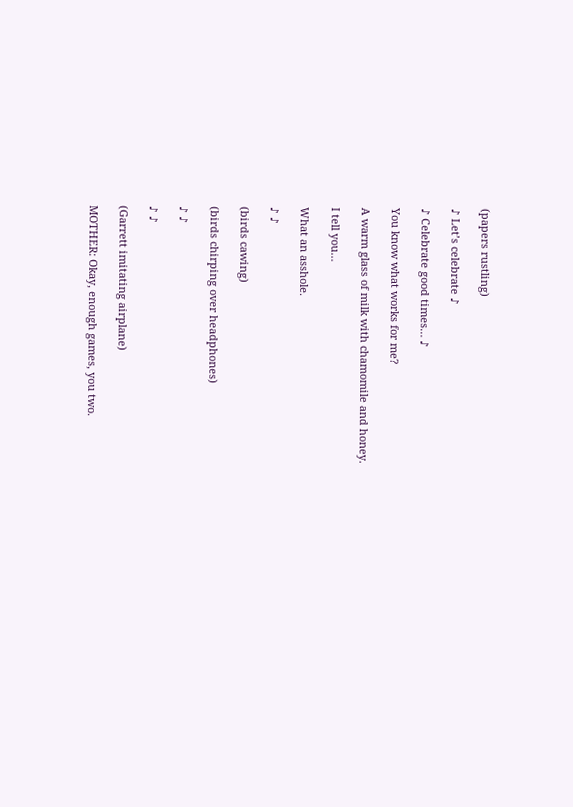(papers rustling)

♪ Let’s celebrate ♪

♪ Celebrate good times… ♪

You know what works for me?

A warm glass of milk with chamomile and honey.

I tell you…

What an asshole.

♪ ♪

(birds cawing)

(birds chirping over headphones)

♪ ♪

♪ ♪

(Garrett imitating airplane)

MOTHER: Okay, enough games, you two.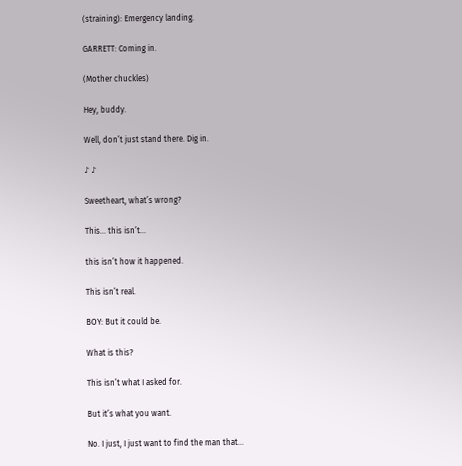(straining): Emergency landing.

GARRETT: Coming in.

(Mother chuckles)

Hey, buddy.

Well, don’t just stand there. Dig in.

♪ ♪

Sweetheart, what’s wrong?

This… this isn’t…

this isn’t how it happened.

This isn’t real.

BOY: But it could be.

What is this?

This isn’t what I asked for.

But it’s what you want.

No. I just, I just want to find the man that…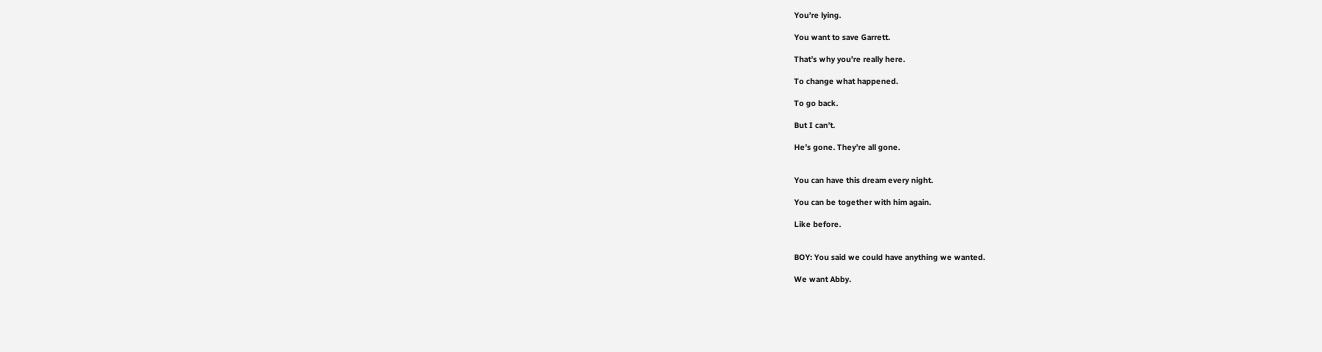You’re lying.

You want to save Garrett.

That’s why you’re really here.

To change what happened.

To go back.

But I can’t.

He’s gone. They’re all gone.


You can have this dream every night.

You can be together with him again.

Like before.


BOY: You said we could have anything we wanted.

We want Abby.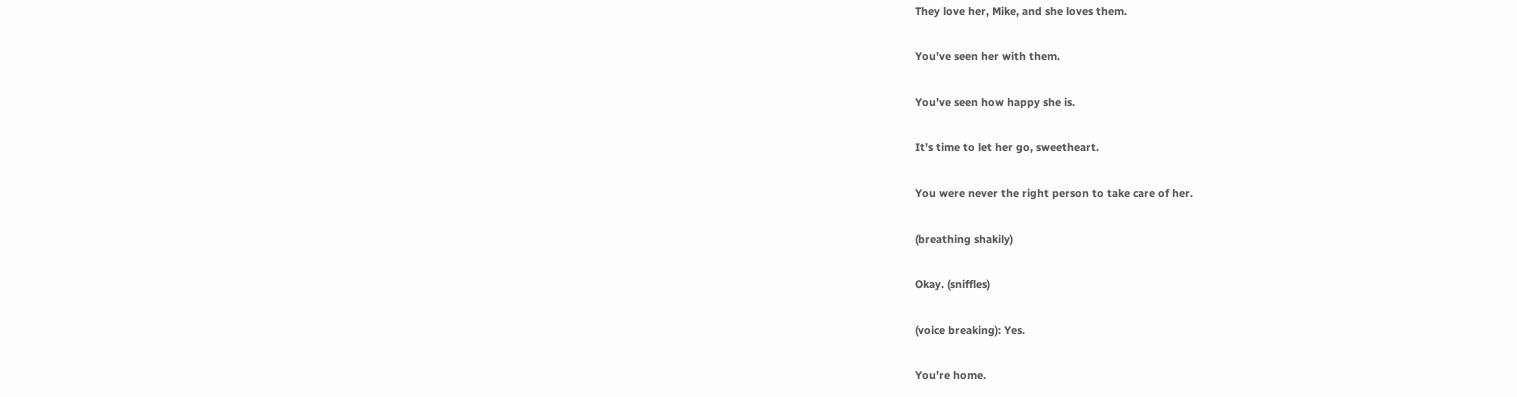They love her, Mike, and she loves them.

You’ve seen her with them.

You’ve seen how happy she is.

It’s time to let her go, sweetheart.

You were never the right person to take care of her.

(breathing shakily)

Okay. (sniffles)

(voice breaking): Yes.

You’re home.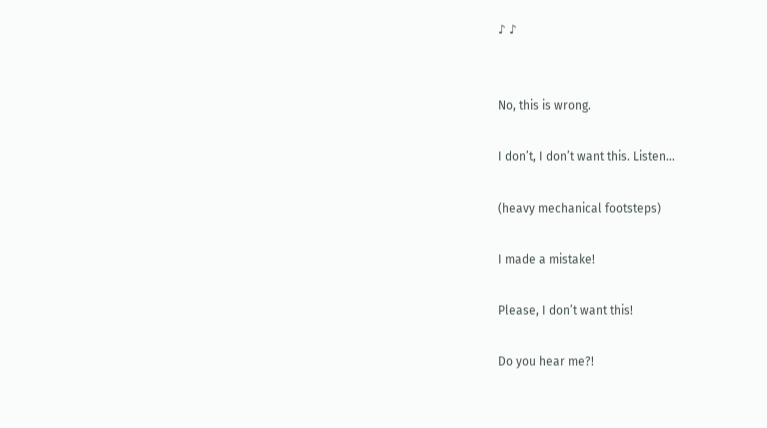♪ ♪


No, this is wrong.

I don’t, I don’t want this. Listen…

(heavy mechanical footsteps)

I made a mistake!

Please, I don’t want this!

Do you hear me?!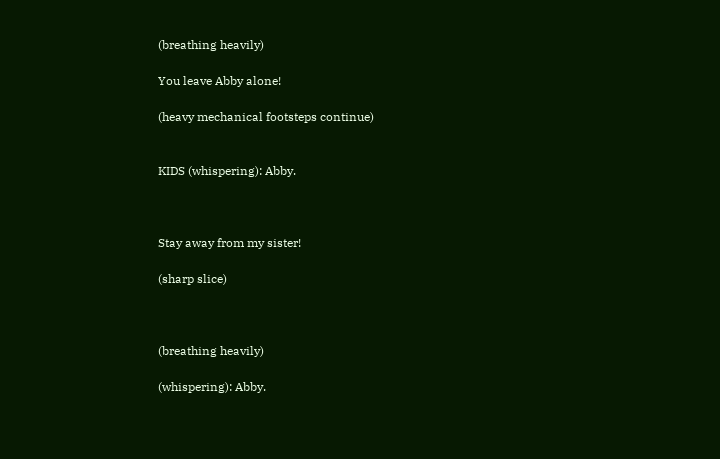(breathing heavily)

You leave Abby alone!

(heavy mechanical footsteps continue)


KIDS (whispering): Abby.



Stay away from my sister!

(sharp slice)



(breathing heavily)

(whispering): Abby.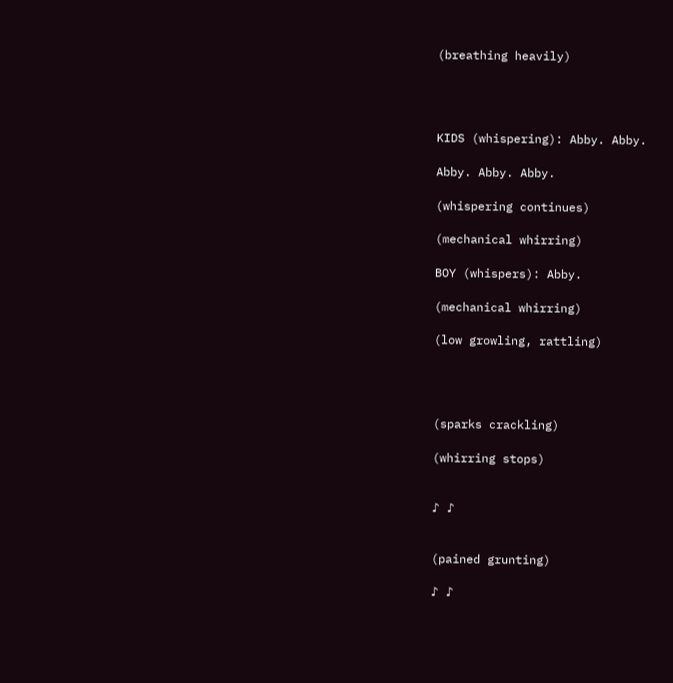(breathing heavily)




KIDS (whispering): Abby. Abby.

Abby. Abby. Abby.

(whispering continues)

(mechanical whirring)

BOY (whispers): Abby.

(mechanical whirring)

(low growling, rattling)




(sparks crackling)

(whirring stops)


♪ ♪


(pained grunting)

♪ ♪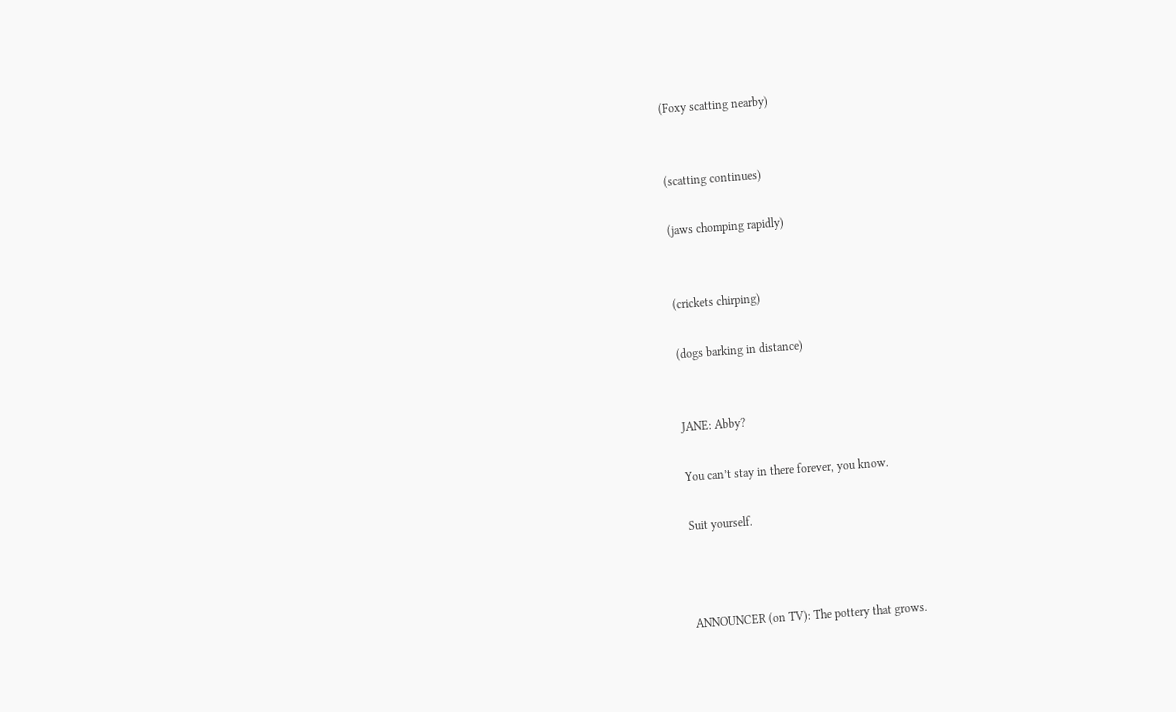(Foxy scatting nearby)


(scatting continues)

(jaws chomping rapidly)


(crickets chirping)

(dogs barking in distance)


JANE: Abby?

You can’t stay in there forever, you know.

Suit yourself.



ANNOUNCER (on TV): The pottery that grows.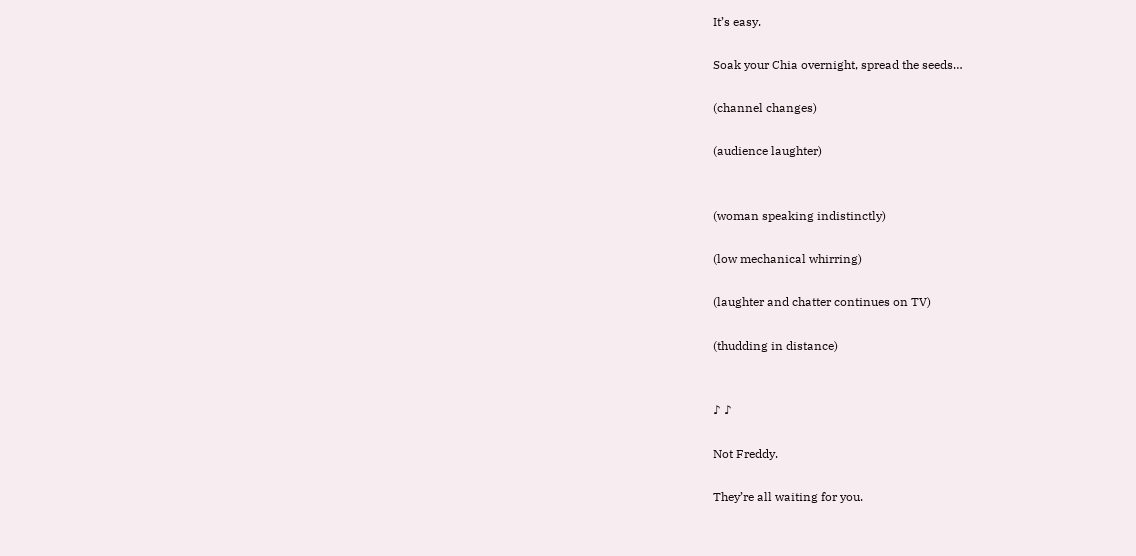It’s easy.

Soak your Chia overnight, spread the seeds…

(channel changes)

(audience laughter)


(woman speaking indistinctly)

(low mechanical whirring)

(laughter and chatter continues on TV)

(thudding in distance)


♪ ♪

Not Freddy.

They’re all waiting for you.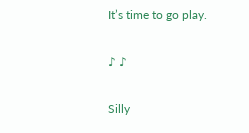It’s time to go play.

♪ ♪

Silly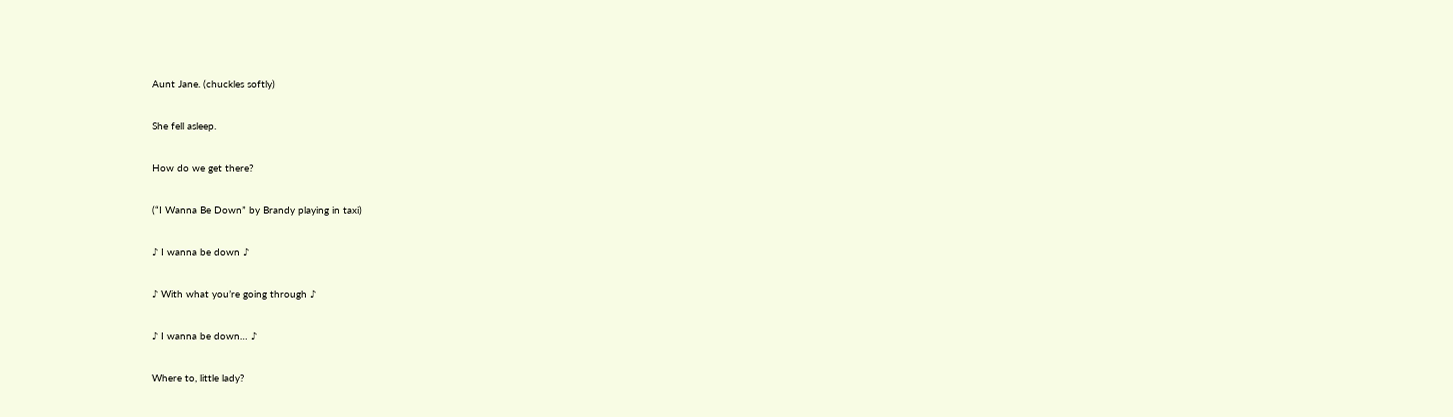Aunt Jane. (chuckles softly)

She fell asleep.

How do we get there?

(“I Wanna Be Down” by Brandy playing in taxi)

♪ I wanna be down ♪

♪ With what you’re going through ♪

♪ I wanna be down… ♪

Where to, little lady?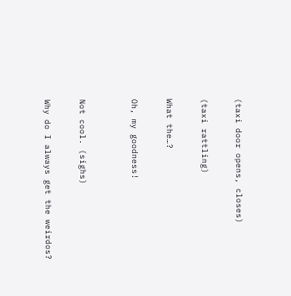(taxi door opens, closes)

(taxi rattling)

What the…?

Oh, my goodness!


Not cool. (sighs)

Why do I always get the weirdos?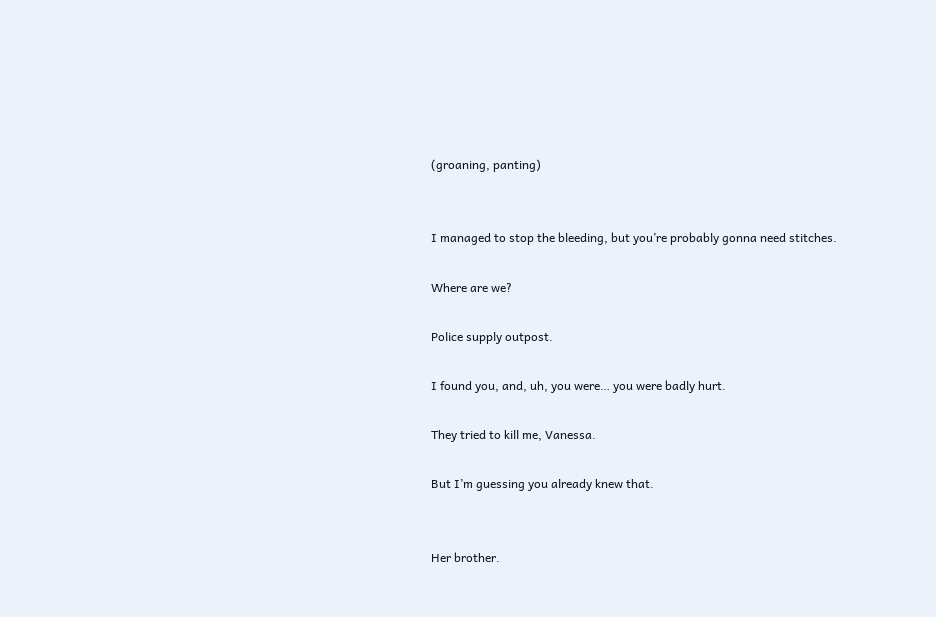(groaning, panting)


I managed to stop the bleeding, but you’re probably gonna need stitches.

Where are we?

Police supply outpost.

I found you, and, uh, you were… you were badly hurt.

They tried to kill me, Vanessa.

But I’m guessing you already knew that.


Her brother.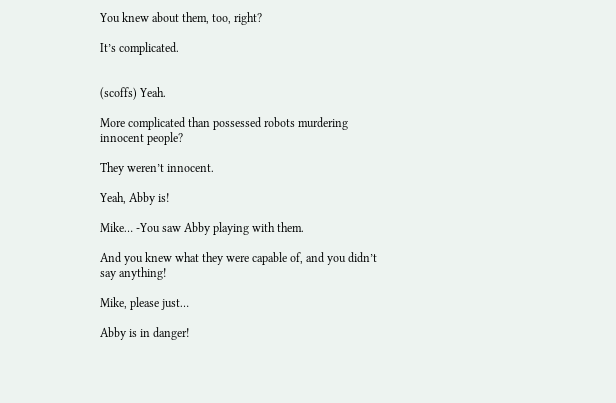You knew about them, too, right?

It’s complicated.


(scoffs) Yeah.

More complicated than possessed robots murdering innocent people?

They weren’t innocent.

Yeah, Abby is!

Mike… -You saw Abby playing with them.

And you knew what they were capable of, and you didn’t say anything!

Mike, please just…

Abby is in danger!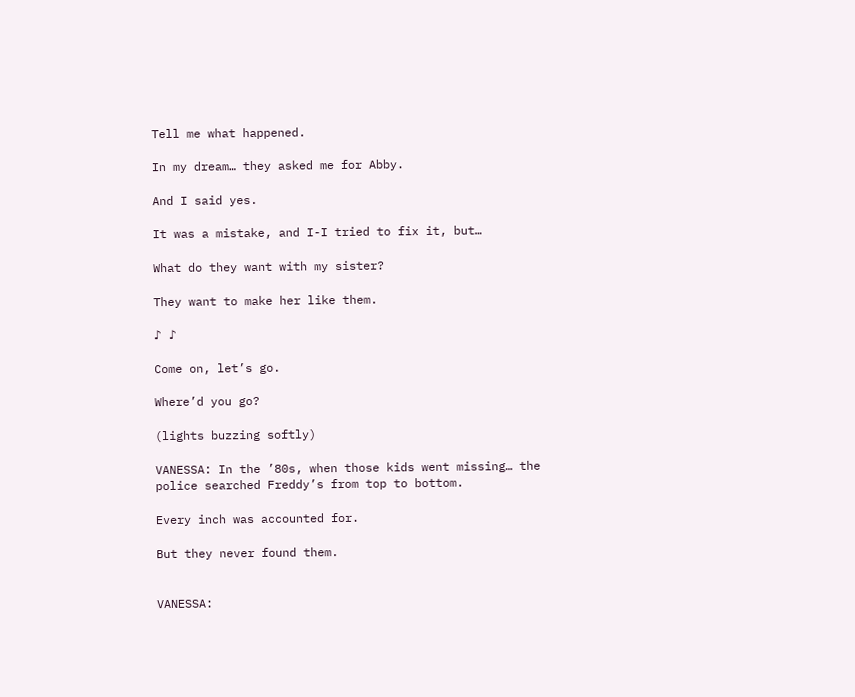Tell me what happened.

In my dream… they asked me for Abby.

And I said yes.

It was a mistake, and I-I tried to fix it, but…

What do they want with my sister?

They want to make her like them.

♪ ♪

Come on, let’s go.

Where’d you go?

(lights buzzing softly)

VANESSA: In the ’80s, when those kids went missing… the police searched Freddy’s from top to bottom.

Every inch was accounted for.

But they never found them.


VANESSA: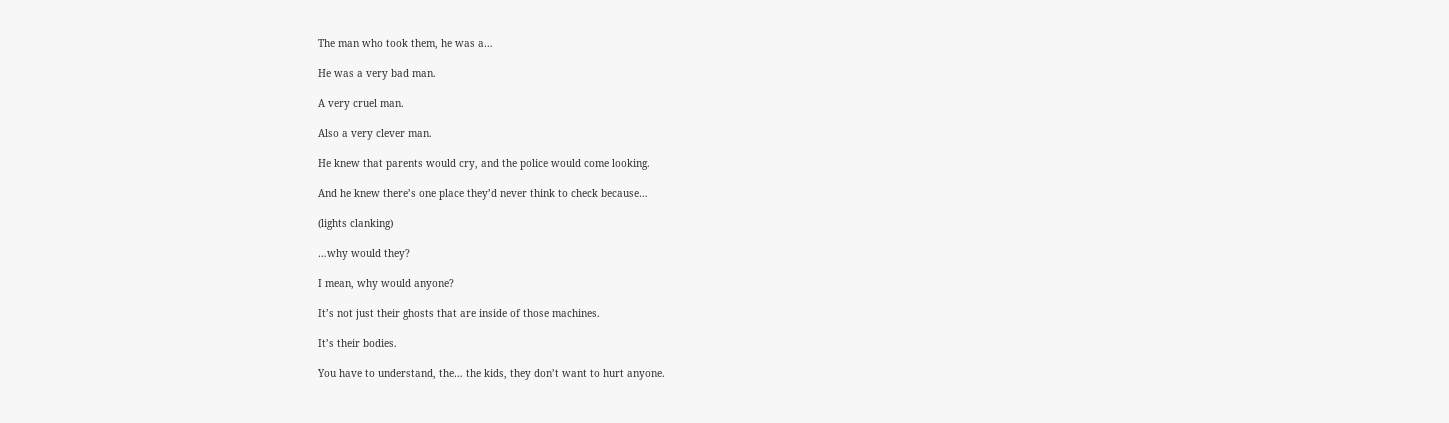The man who took them, he was a…

He was a very bad man.

A very cruel man.

Also a very clever man.

He knew that parents would cry, and the police would come looking.

And he knew there’s one place they’d never think to check because…

(lights clanking)

…why would they?

I mean, why would anyone?

It’s not just their ghosts that are inside of those machines.

It’s their bodies.

You have to understand, the… the kids, they don’t want to hurt anyone.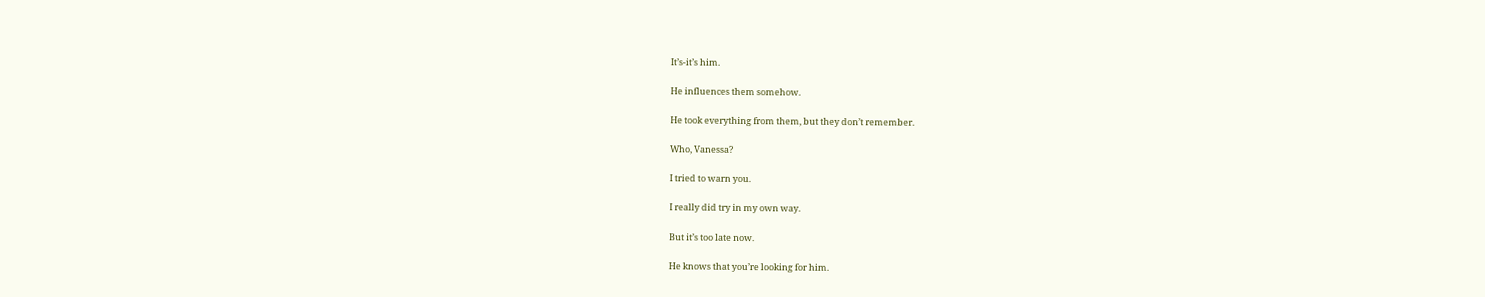It’s-it’s him.

He influences them somehow.

He took everything from them, but they don’t remember.

Who, Vanessa?

I tried to warn you.

I really did try in my own way.

But it’s too late now.

He knows that you’re looking for him.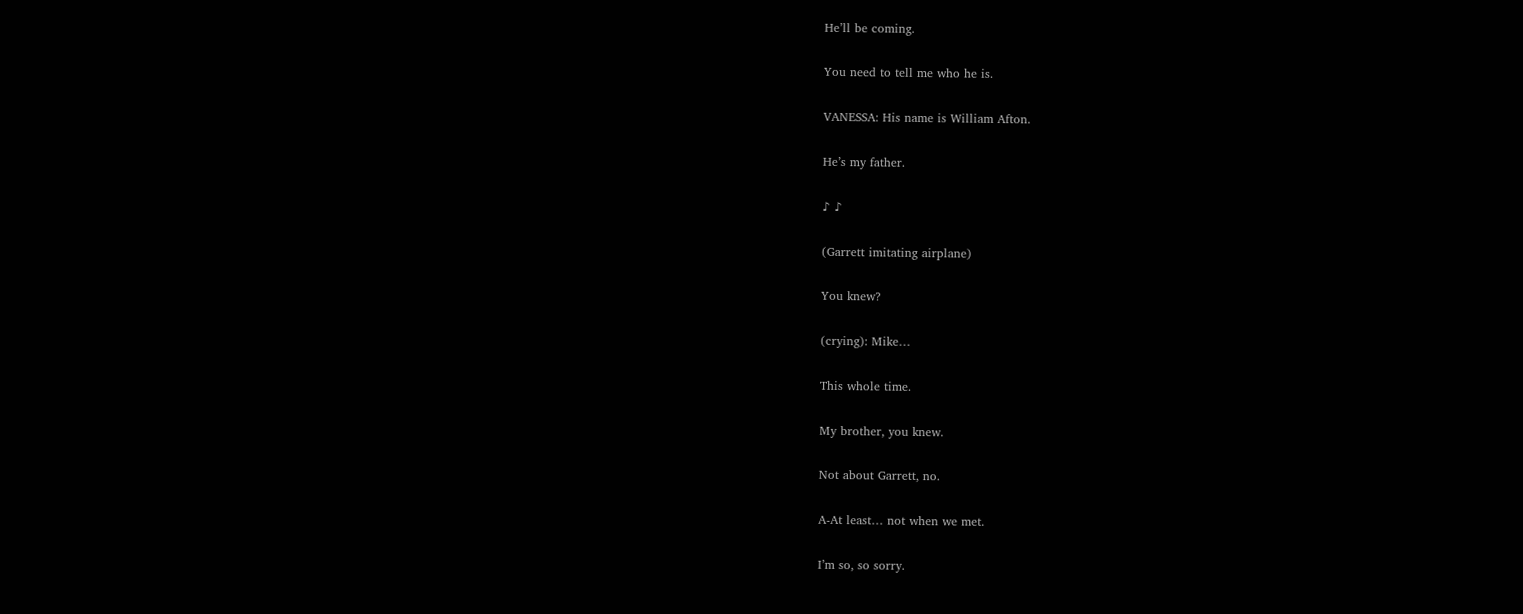He’ll be coming.

You need to tell me who he is.

VANESSA: His name is William Afton.

He’s my father.

♪ ♪

(Garrett imitating airplane)

You knew?

(crying): Mike…

This whole time.

My brother, you knew.

Not about Garrett, no.

A-At least… not when we met.

I’m so, so sorry.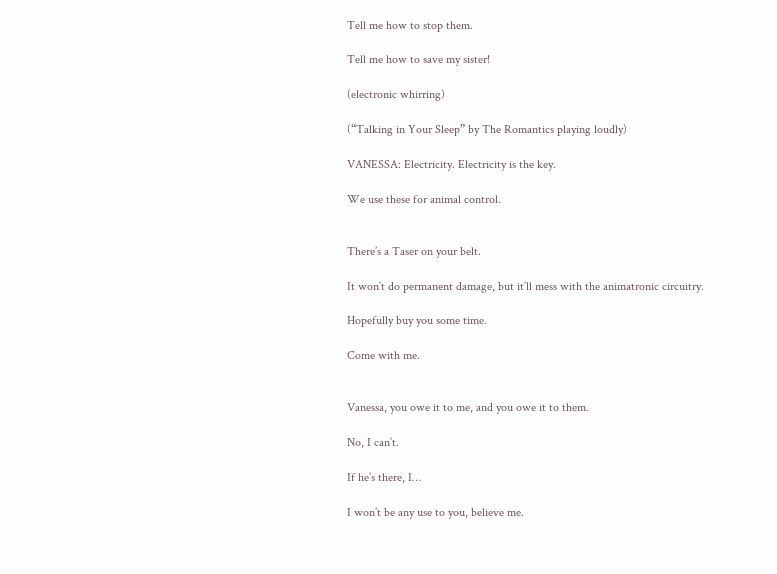Tell me how to stop them.

Tell me how to save my sister!

(electronic whirring)

(“Talking in Your Sleep” by The Romantics playing loudly)

VANESSA: Electricity. Electricity is the key.

We use these for animal control.


There’s a Taser on your belt.

It won’t do permanent damage, but it’ll mess with the animatronic circuitry.

Hopefully buy you some time.

Come with me.


Vanessa, you owe it to me, and you owe it to them.

No, I can’t.

If he’s there, I…

I won’t be any use to you, believe me.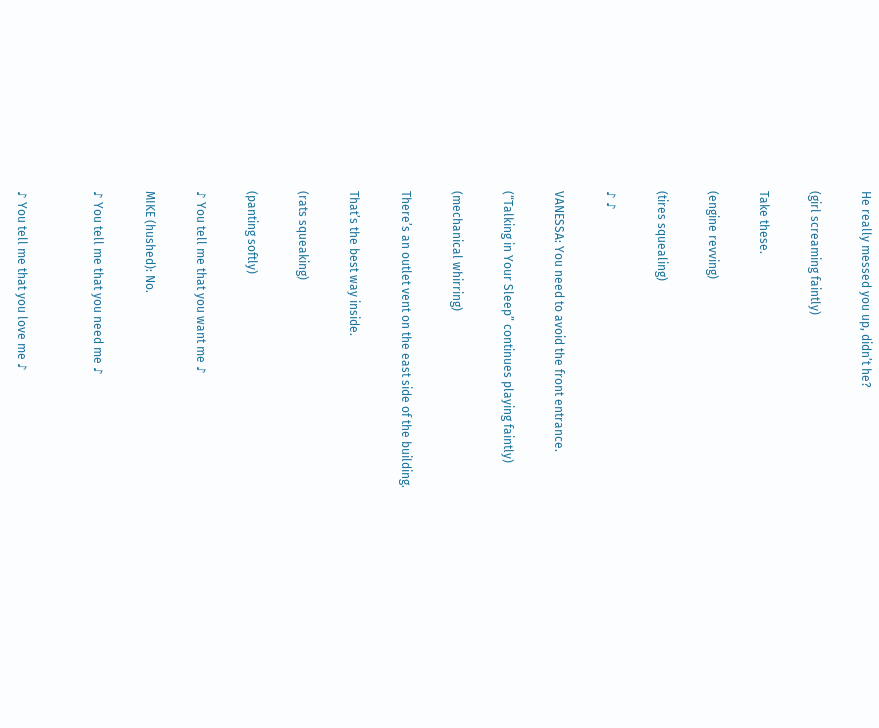He really messed you up, didn’t he?

(girl screaming faintly)

Take these.

(engine revving)

(tires squealing)

♪ ♪

VANESSA: You need to avoid the front entrance.

(“Talking in Your Sleep” continues playing faintly)

(mechanical whirring)

There’s an outlet vent on the east side of the building.

That’s the best way inside.

(rats squeaking)

(panting softly)

♪ You tell me that you want me ♪

MIKE (hushed): No.

♪ You tell me that you need me ♪


♪ You tell me that you love me ♪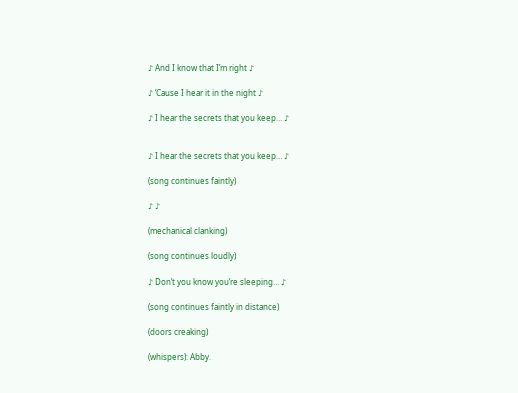♪ And I know that I’m right ♪

♪ ‘Cause I hear it in the night ♪

♪ I hear the secrets that you keep… ♪


♪ I hear the secrets that you keep… ♪

(song continues faintly)

♪ ♪

(mechanical clanking)

(song continues loudly)

♪ Don’t you know you’re sleeping… ♪

(song continues faintly in distance)

(doors creaking)

(whispers): Abby.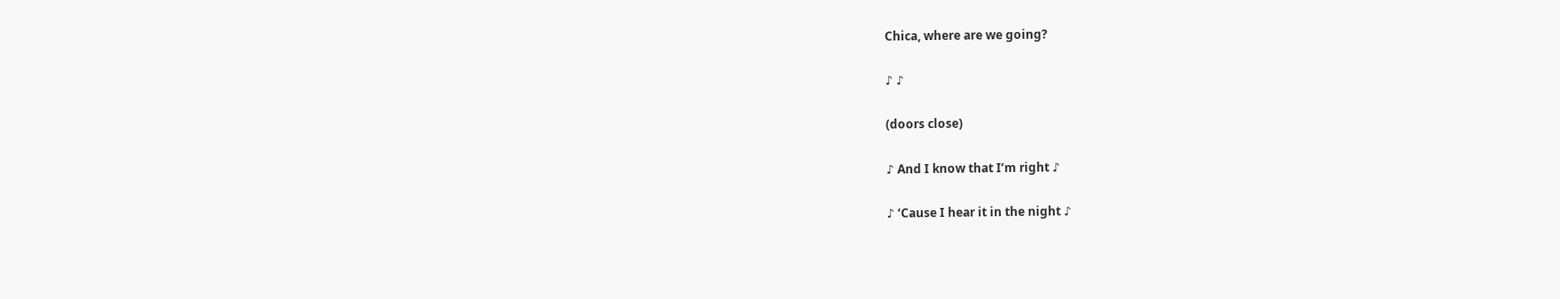Chica, where are we going?

♪ ♪

(doors close)

♪ And I know that I’m right ♪

♪ ‘Cause I hear it in the night ♪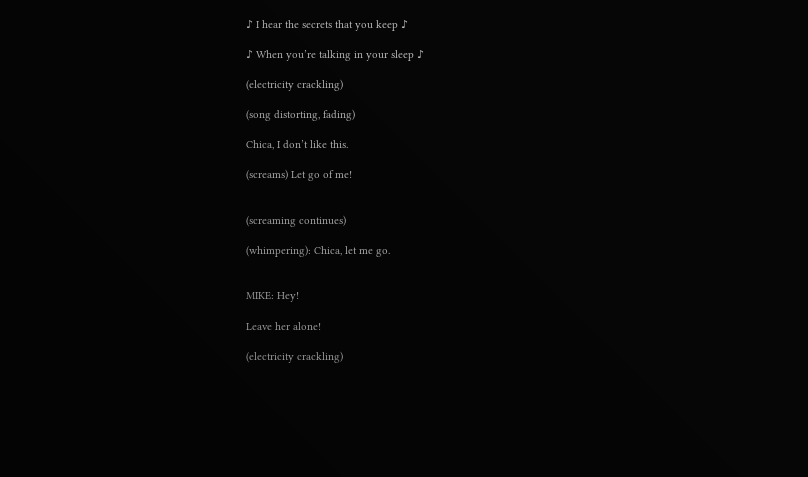♪ I hear the secrets that you keep ♪

♪ When you’re talking in your sleep ♪

(electricity crackling)

(song distorting, fading)

Chica, I don’t like this.

(screams) Let go of me!


(screaming continues)

(whimpering): Chica, let me go.


MIKE: Hey!

Leave her alone!

(electricity crackling)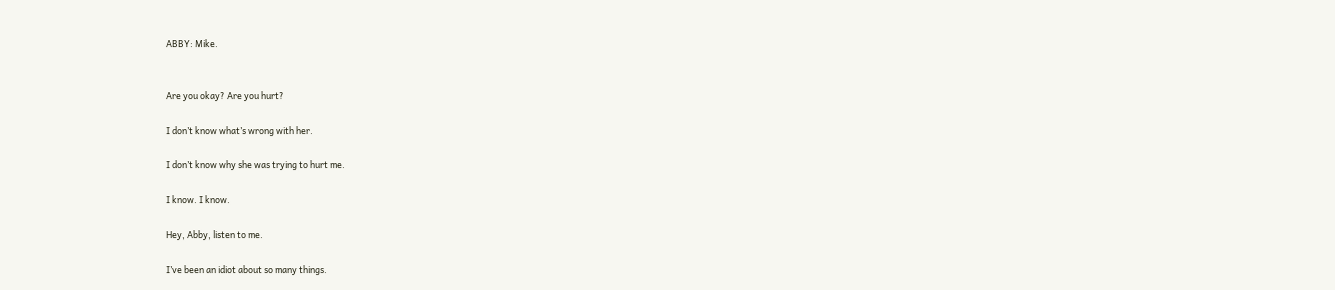ABBY: Mike.


Are you okay? Are you hurt?

I don’t know what’s wrong with her.

I don’t know why she was trying to hurt me.

I know. I know.

Hey, Abby, listen to me.

I’ve been an idiot about so many things.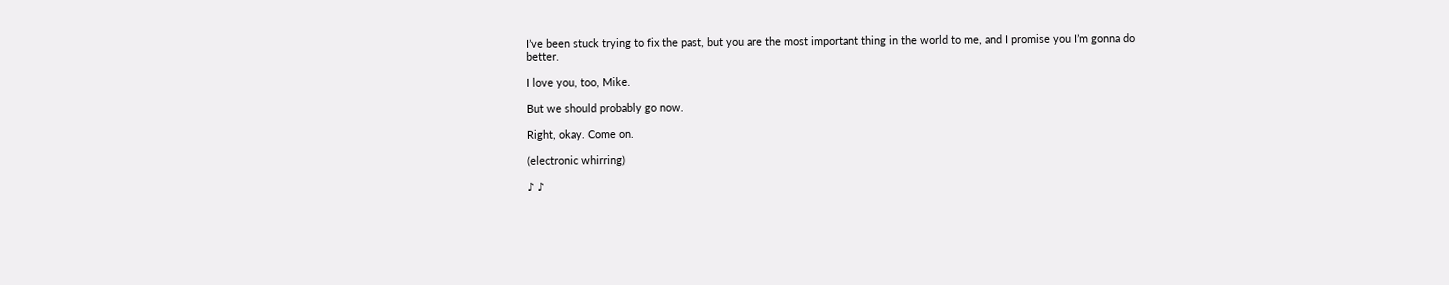I’ve been stuck trying to fix the past, but you are the most important thing in the world to me, and I promise you I’m gonna do better.

I love you, too, Mike.

But we should probably go now.

Right, okay. Come on.

(electronic whirring)

♪ ♪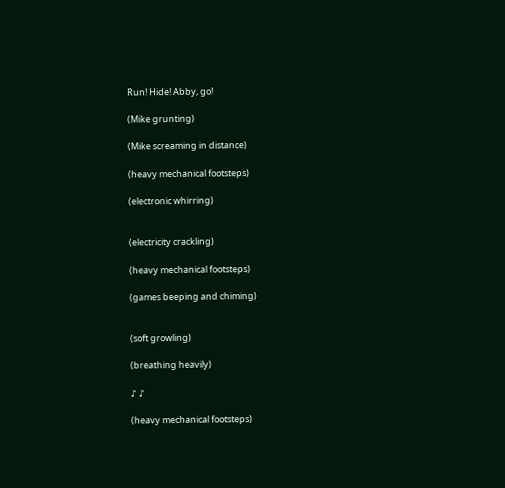Run! Hide! Abby, go!

(Mike grunting)

(Mike screaming in distance)

(heavy mechanical footsteps)

(electronic whirring)


(electricity crackling)

(heavy mechanical footsteps)

(games beeping and chiming)


(soft growling)

(breathing heavily)

♪ ♪

(heavy mechanical footsteps)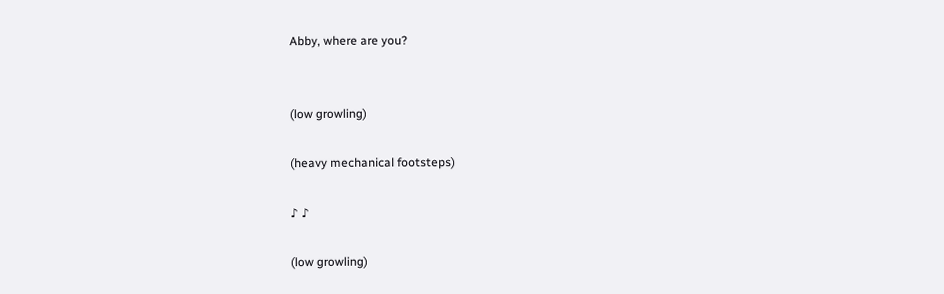Abby, where are you?


(low growling)

(heavy mechanical footsteps)

♪ ♪

(low growling)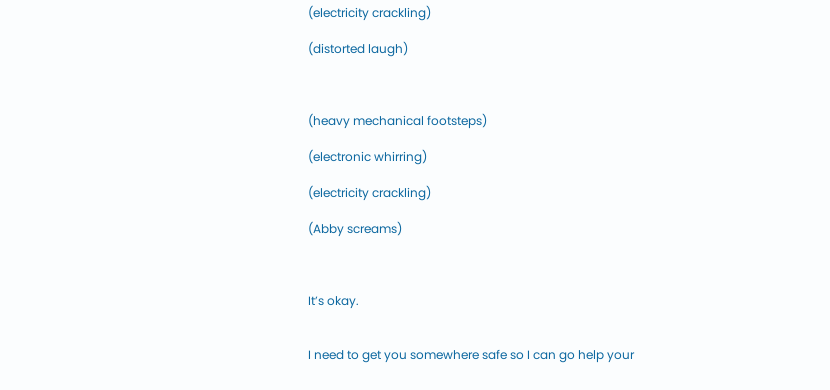(electricity crackling)

(distorted laugh)



(heavy mechanical footsteps)

(electronic whirring)

(electricity crackling)

(Abby screams)



It’s okay.


I need to get you somewhere safe so I can go help your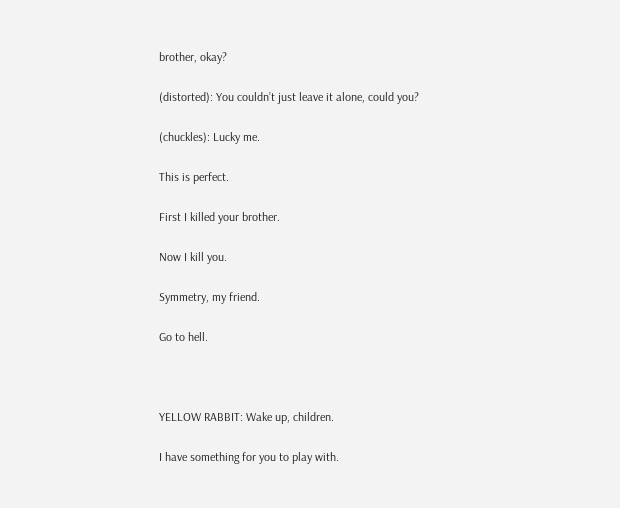brother, okay?

(distorted): You couldn’t just leave it alone, could you?

(chuckles): Lucky me.

This is perfect.

First I killed your brother.

Now I kill you.

Symmetry, my friend.

Go to hell.



YELLOW RABBIT: Wake up, children.

I have something for you to play with.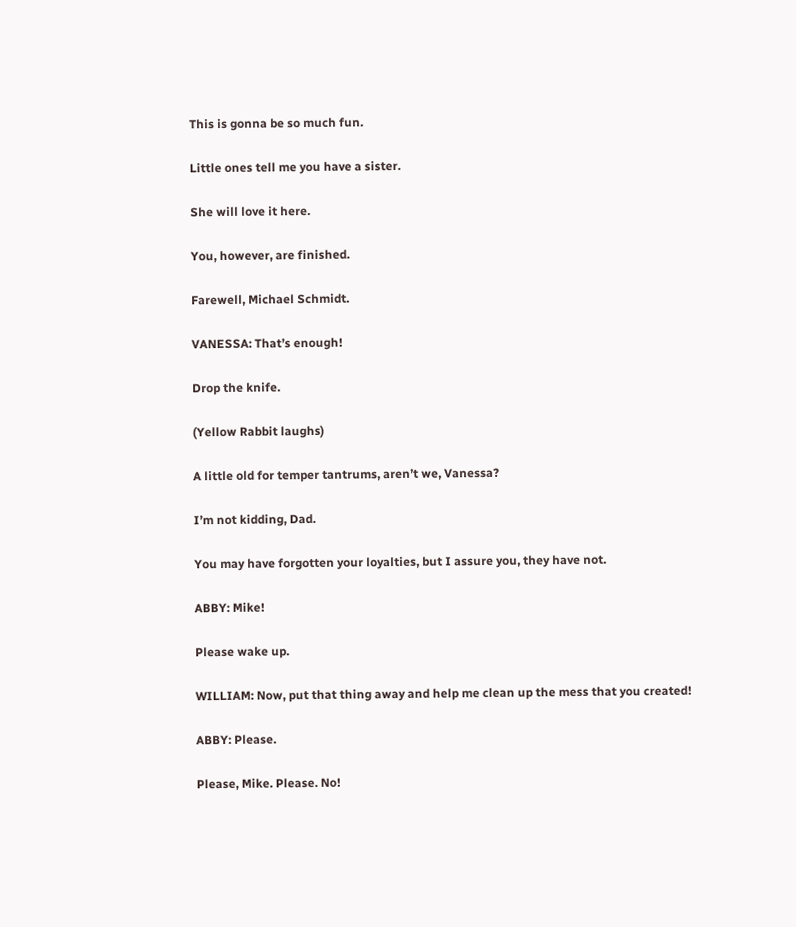This is gonna be so much fun.

Little ones tell me you have a sister.

She will love it here.

You, however, are finished.

Farewell, Michael Schmidt.

VANESSA: That’s enough!

Drop the knife.

(Yellow Rabbit laughs)

A little old for temper tantrums, aren’t we, Vanessa?

I’m not kidding, Dad.

You may have forgotten your loyalties, but I assure you, they have not.

ABBY: Mike!

Please wake up.

WILLIAM: Now, put that thing away and help me clean up the mess that you created!

ABBY: Please.

Please, Mike. Please. No!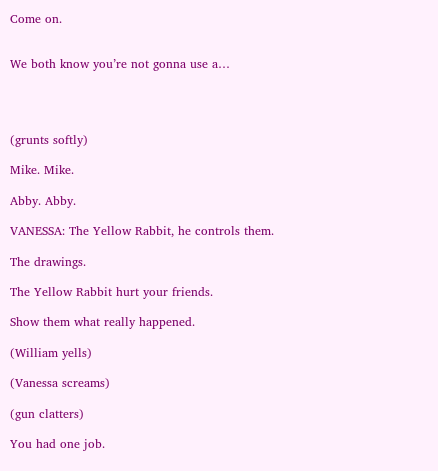Come on.


We both know you’re not gonna use a…




(grunts softly)

Mike. Mike.

Abby. Abby.

VANESSA: The Yellow Rabbit, he controls them.

The drawings.

The Yellow Rabbit hurt your friends.

Show them what really happened.

(William yells)

(Vanessa screams)

(gun clatters)

You had one job.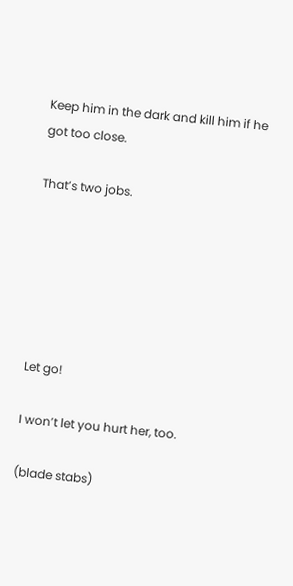Keep him in the dark and kill him if he got too close.

That’s two jobs.






Let go!

I won’t let you hurt her, too.

(blade stabs)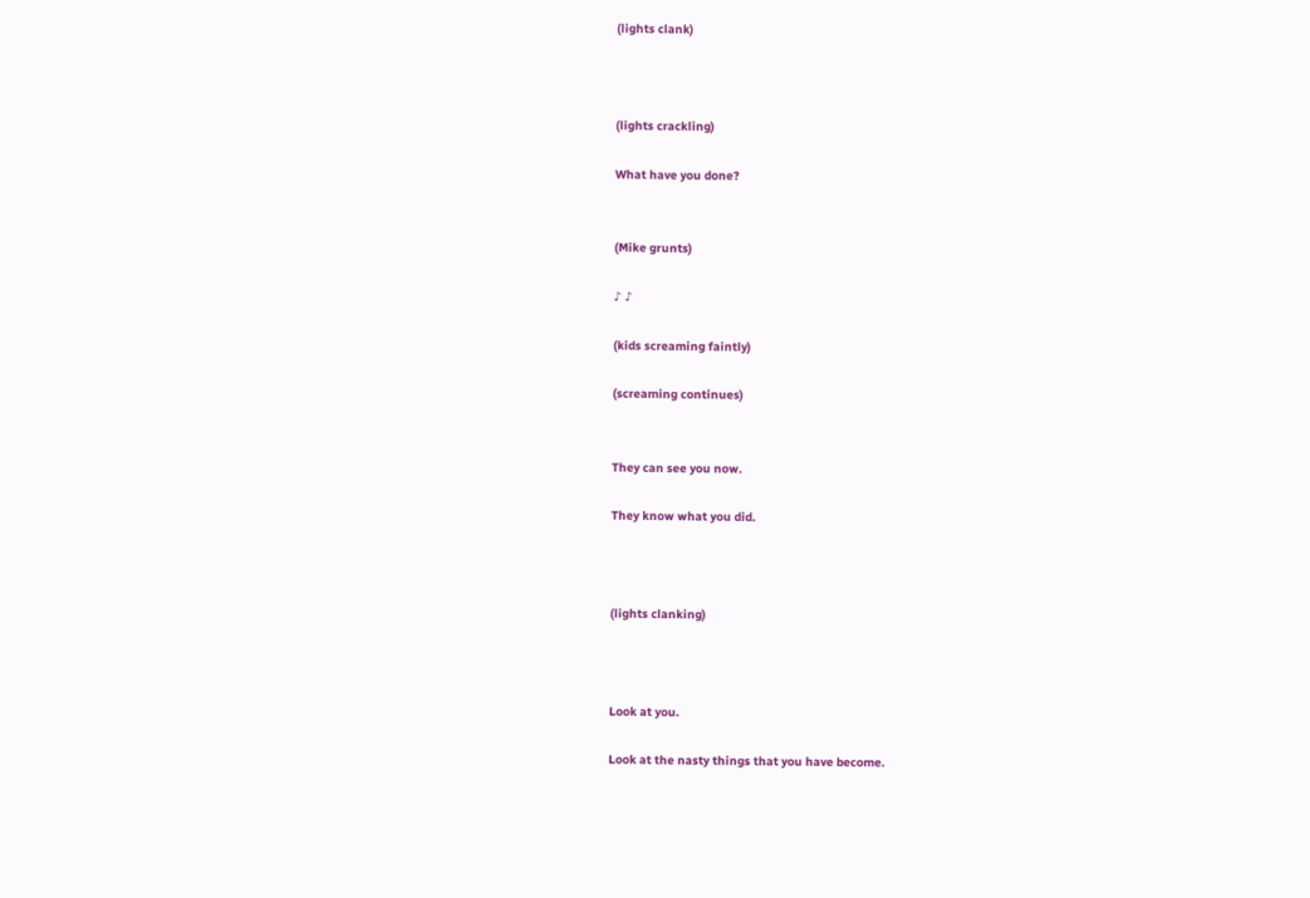(lights clank)



(lights crackling)

What have you done?


(Mike grunts)

♪ ♪

(kids screaming faintly)

(screaming continues)


They can see you now.

They know what you did.



(lights clanking)



Look at you.

Look at the nasty things that you have become.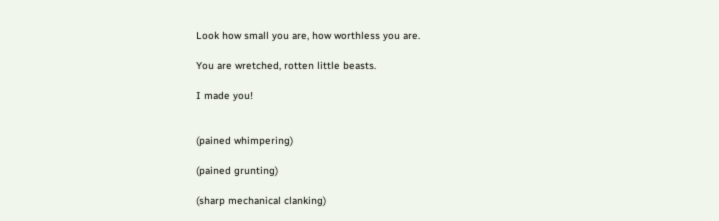Look how small you are, how worthless you are.

You are wretched, rotten little beasts.

I made you!


(pained whimpering)

(pained grunting)

(sharp mechanical clanking)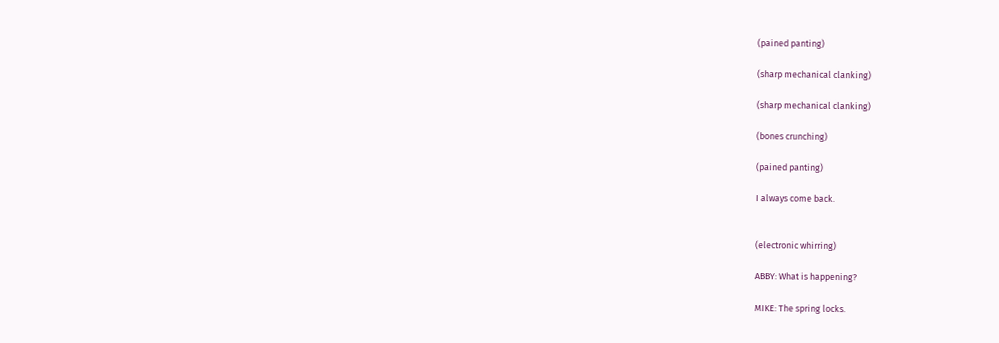(pained panting)

(sharp mechanical clanking)

(sharp mechanical clanking)

(bones crunching)

(pained panting)

I always come back.


(electronic whirring)

ABBY: What is happening?

MIKE: The spring locks.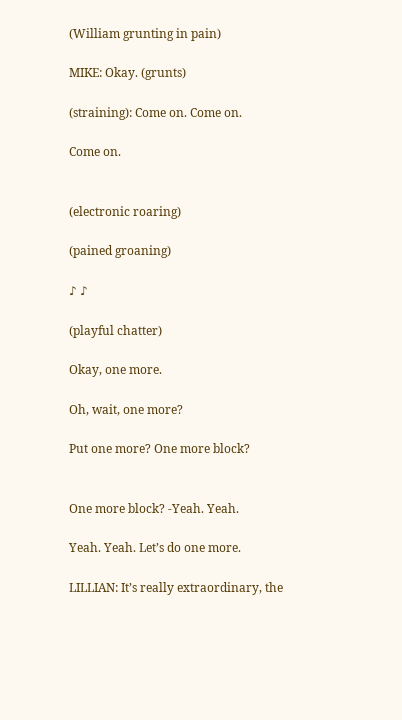(William grunting in pain)

MIKE: Okay. (grunts)

(straining): Come on. Come on.

Come on.


(electronic roaring)

(pained groaning)

♪ ♪

(playful chatter)

Okay, one more.

Oh, wait, one more?

Put one more? One more block?


One more block? -Yeah. Yeah.

Yeah. Yeah. Let’s do one more.

LILLIAN: It’s really extraordinary, the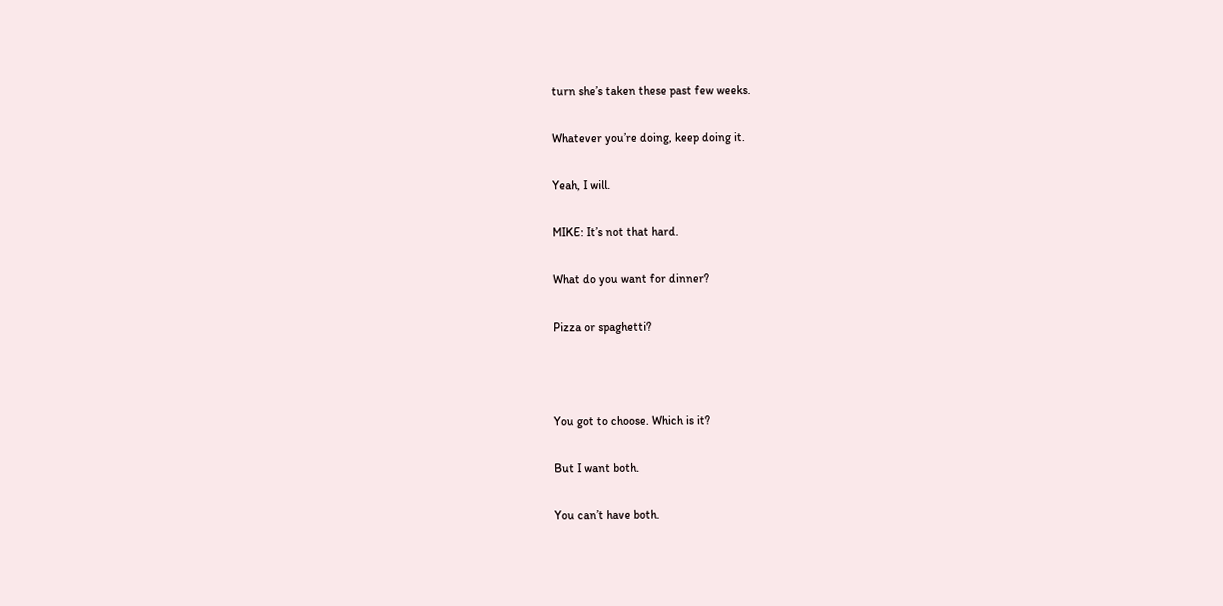turn she’s taken these past few weeks.

Whatever you’re doing, keep doing it.

Yeah, I will.

MIKE: It’s not that hard.

What do you want for dinner?

Pizza or spaghetti?



You got to choose. Which is it?

But I want both.

You can’t have both.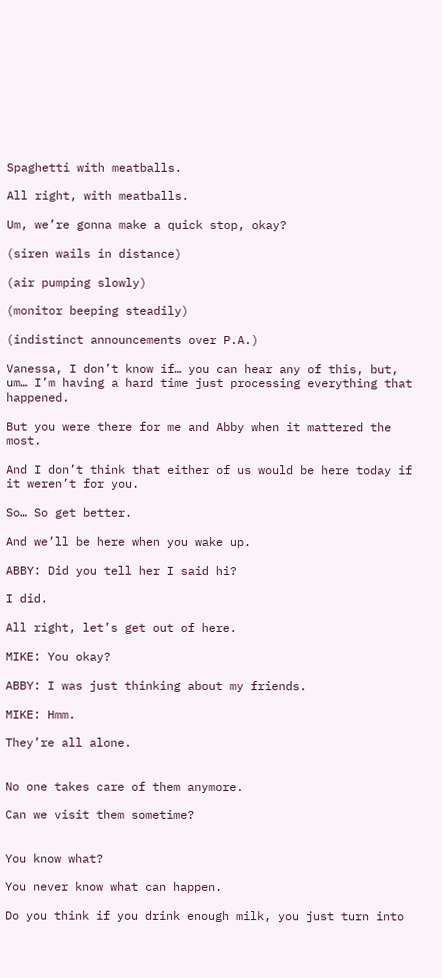Spaghetti with meatballs.

All right, with meatballs.

Um, we’re gonna make a quick stop, okay?

(siren wails in distance)

(air pumping slowly)

(monitor beeping steadily)

(indistinct announcements over P.A.)

Vanessa, I don’t know if… you can hear any of this, but, um… I’m having a hard time just processing everything that happened.

But you were there for me and Abby when it mattered the most.

And I don’t think that either of us would be here today if it weren’t for you.

So… So get better.

And we’ll be here when you wake up.

ABBY: Did you tell her I said hi?

I did.

All right, let’s get out of here.

MIKE: You okay?

ABBY: I was just thinking about my friends.

MIKE: Hmm.

They’re all alone.


No one takes care of them anymore.

Can we visit them sometime?


You know what?

You never know what can happen.

Do you think if you drink enough milk, you just turn into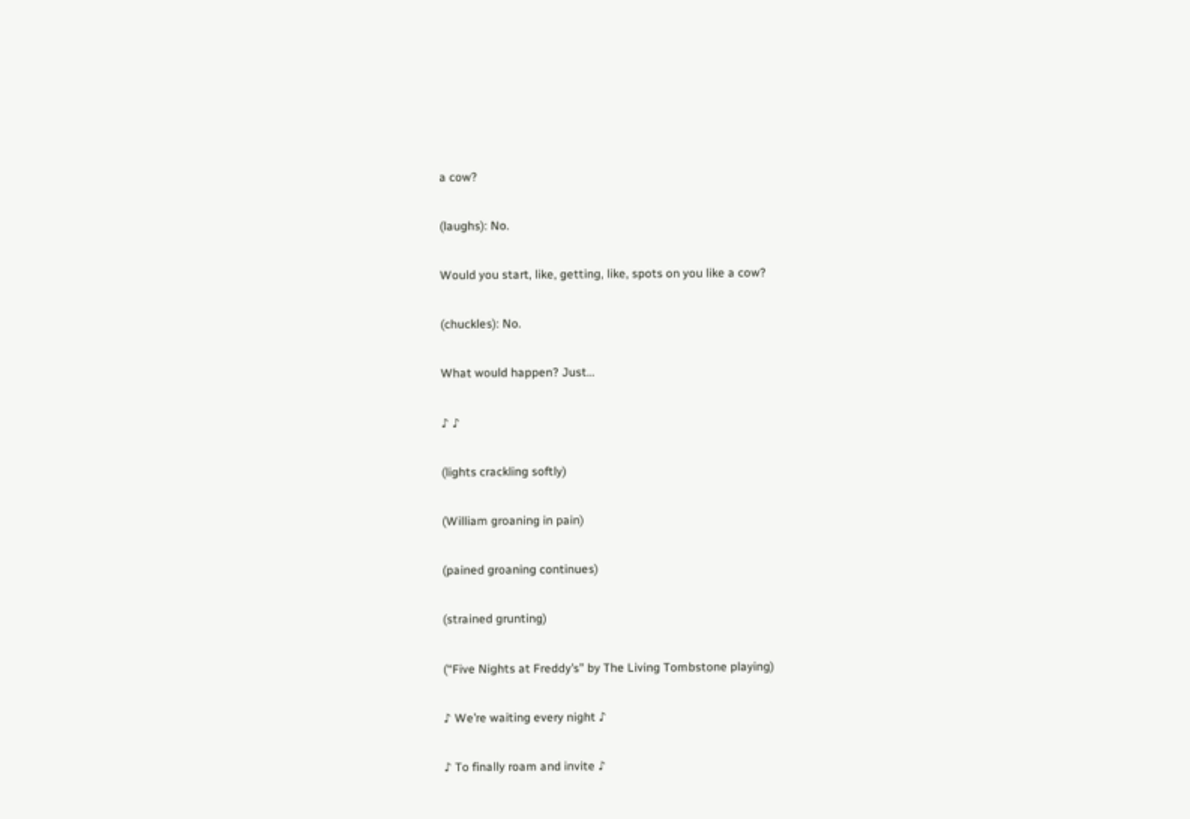a cow?

(laughs): No.

Would you start, like, getting, like, spots on you like a cow?

(chuckles): No.

What would happen? Just…

♪ ♪

(lights crackling softly)

(William groaning in pain)

(pained groaning continues)

(strained grunting)

(“Five Nights at Freddy’s” by The Living Tombstone playing)

♪ We’re waiting every night ♪

♪ To finally roam and invite ♪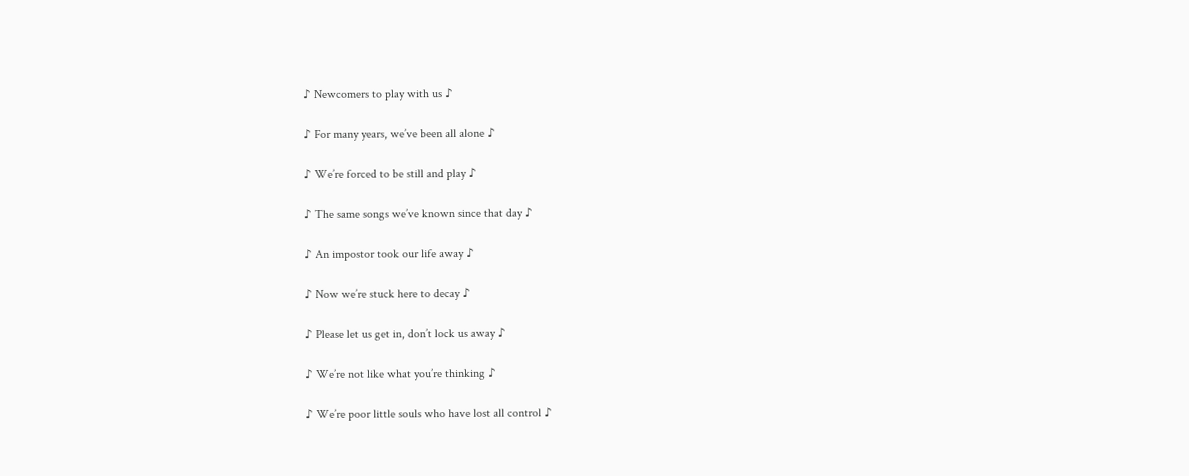♪ Newcomers to play with us ♪

♪ For many years, we’ve been all alone ♪

♪ We’re forced to be still and play ♪

♪ The same songs we’ve known since that day ♪

♪ An impostor took our life away ♪

♪ Now we’re stuck here to decay ♪

♪ Please let us get in, don’t lock us away ♪

♪ We’re not like what you’re thinking ♪

♪ We’re poor little souls who have lost all control ♪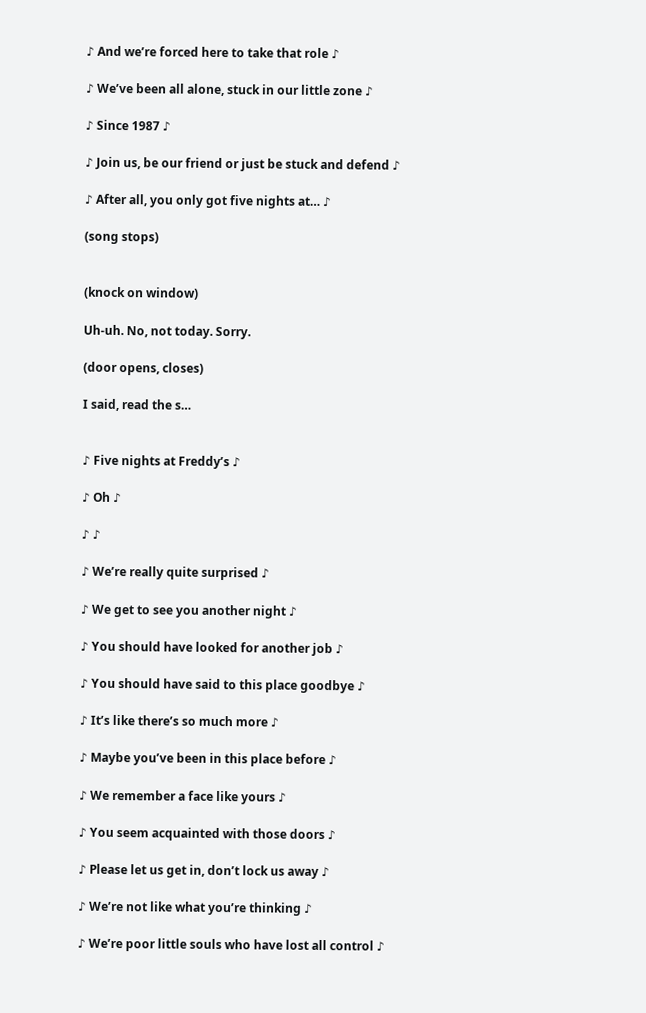♪ And we’re forced here to take that role ♪

♪ We’ve been all alone, stuck in our little zone ♪

♪ Since 1987 ♪

♪ Join us, be our friend or just be stuck and defend ♪

♪ After all, you only got five nights at… ♪

(song stops)


(knock on window)

Uh-uh. No, not today. Sorry.

(door opens, closes)

I said, read the s…


♪ Five nights at Freddy’s ♪

♪ Oh ♪

♪ ♪

♪ We’re really quite surprised ♪

♪ We get to see you another night ♪

♪ You should have looked for another job ♪

♪ You should have said to this place goodbye ♪

♪ It’s like there’s so much more ♪

♪ Maybe you’ve been in this place before ♪

♪ We remember a face like yours ♪

♪ You seem acquainted with those doors ♪

♪ Please let us get in, don’t lock us away ♪

♪ We’re not like what you’re thinking ♪

♪ We’re poor little souls who have lost all control ♪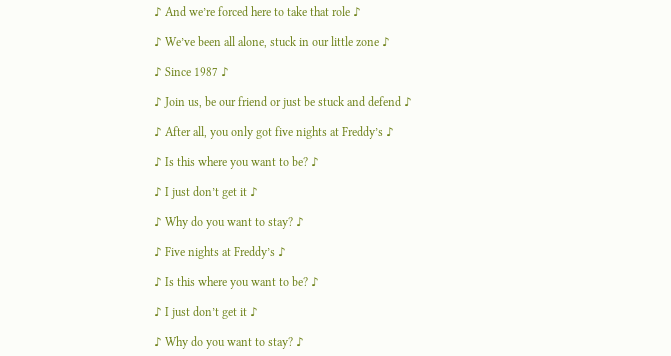♪ And we’re forced here to take that role ♪

♪ We’ve been all alone, stuck in our little zone ♪

♪ Since 1987 ♪

♪ Join us, be our friend or just be stuck and defend ♪

♪ After all, you only got five nights at Freddy’s ♪

♪ Is this where you want to be? ♪

♪ I just don’t get it ♪

♪ Why do you want to stay? ♪

♪ Five nights at Freddy’s ♪

♪ Is this where you want to be? ♪

♪ I just don’t get it ♪

♪ Why do you want to stay? ♪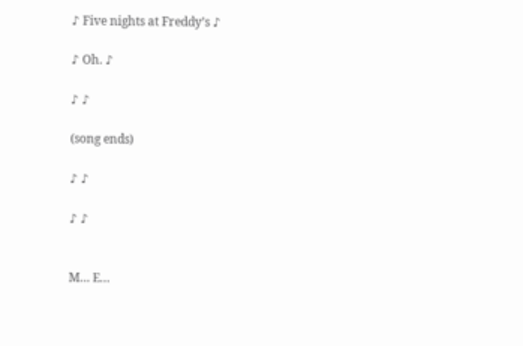♪ Five nights at Freddy’s ♪

♪ Oh. ♪

♪ ♪

(song ends)

♪ ♪

♪ ♪


M… E…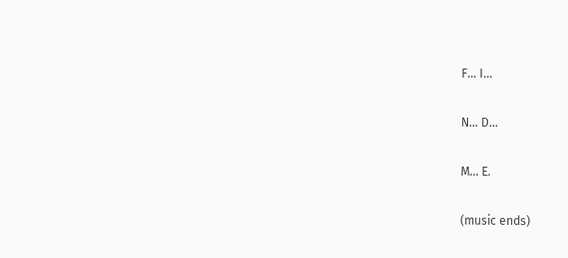F… I…

N… D…

M… E.

(music ends)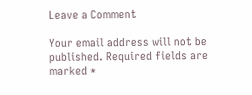Leave a Comment

Your email address will not be published. Required fields are marked *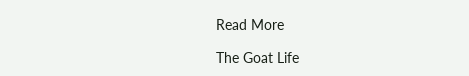Read More

The Goat Life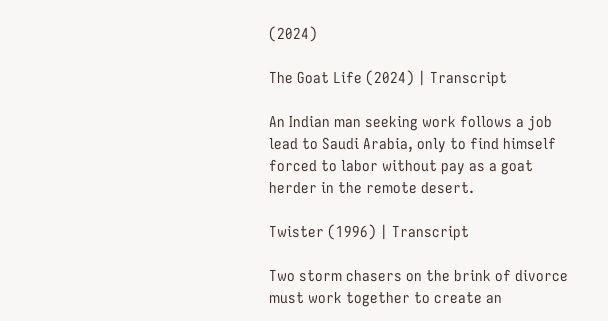(2024)

The Goat Life (2024) | Transcript

An Indian man seeking work follows a job lead to Saudi Arabia, only to find himself forced to labor without pay as a goat herder in the remote desert.

Twister (1996) | Transcript

Two storm chasers on the brink of divorce must work together to create an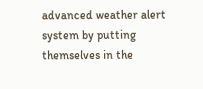advanced weather alert system by putting themselves in the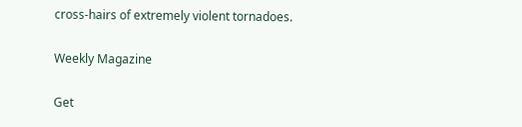cross-hairs of extremely violent tornadoes.

Weekly Magazine

Get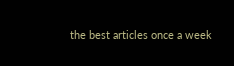the best articles once a week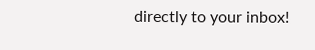directly to your inbox!